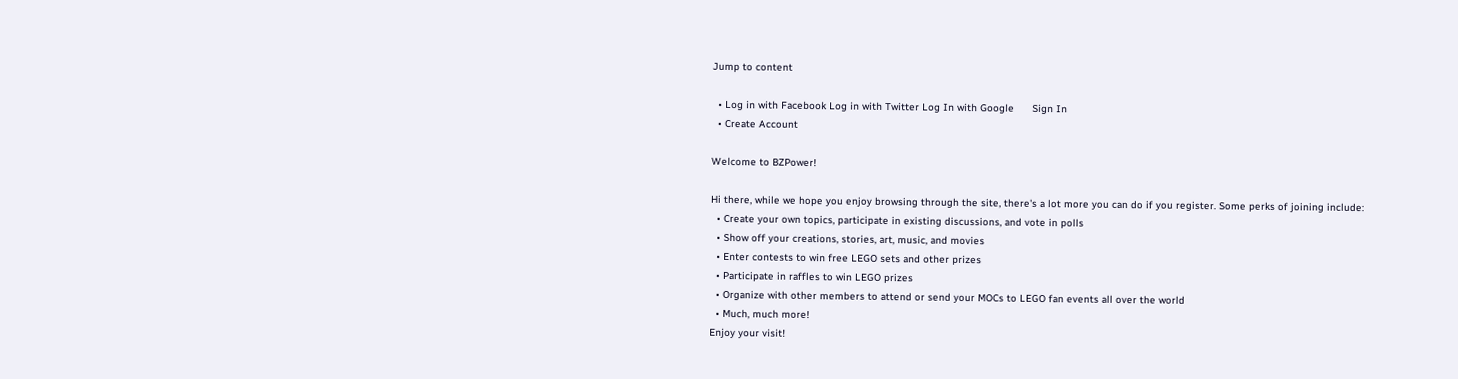Jump to content

  • Log in with Facebook Log in with Twitter Log In with Google      Sign In
  • Create Account

Welcome to BZPower!

Hi there, while we hope you enjoy browsing through the site, there's a lot more you can do if you register. Some perks of joining include:
  • Create your own topics, participate in existing discussions, and vote in polls
  • Show off your creations, stories, art, music, and movies
  • Enter contests to win free LEGO sets and other prizes
  • Participate in raffles to win LEGO prizes
  • Organize with other members to attend or send your MOCs to LEGO fan events all over the world
  • Much, much more!
Enjoy your visit!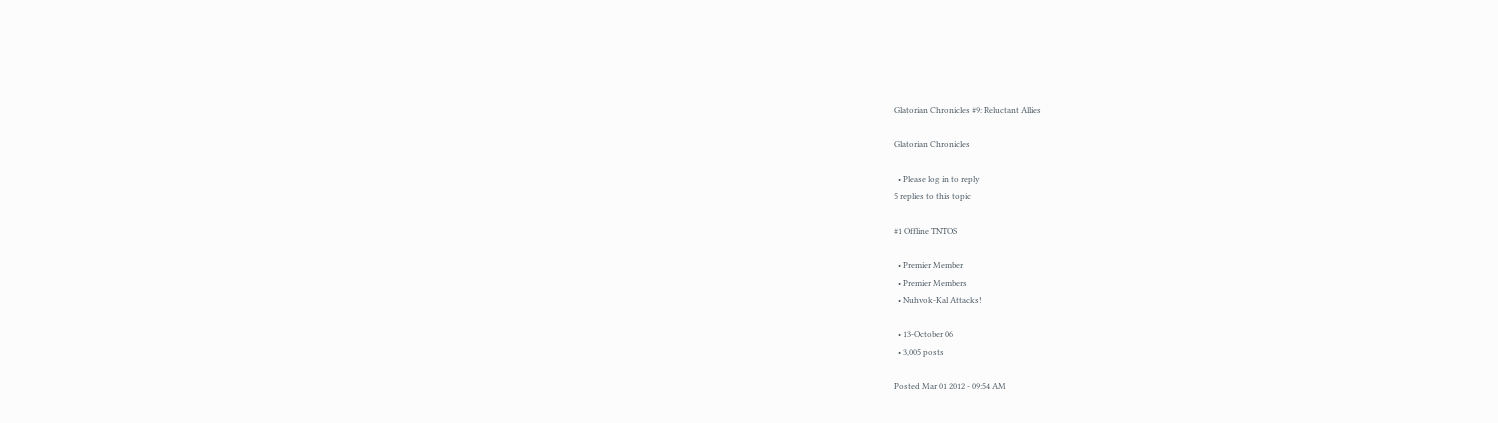Glatorian Chronicles #9: Reluctant Allies

Glatorian Chronicles

  • Please log in to reply
5 replies to this topic

#1 Offline TNTOS

  • Premier Member
  • Premier Members
  • Nuhvok-Kal Attacks!

  • 13-October 06
  • 3,005 posts

Posted Mar 01 2012 - 09:54 AM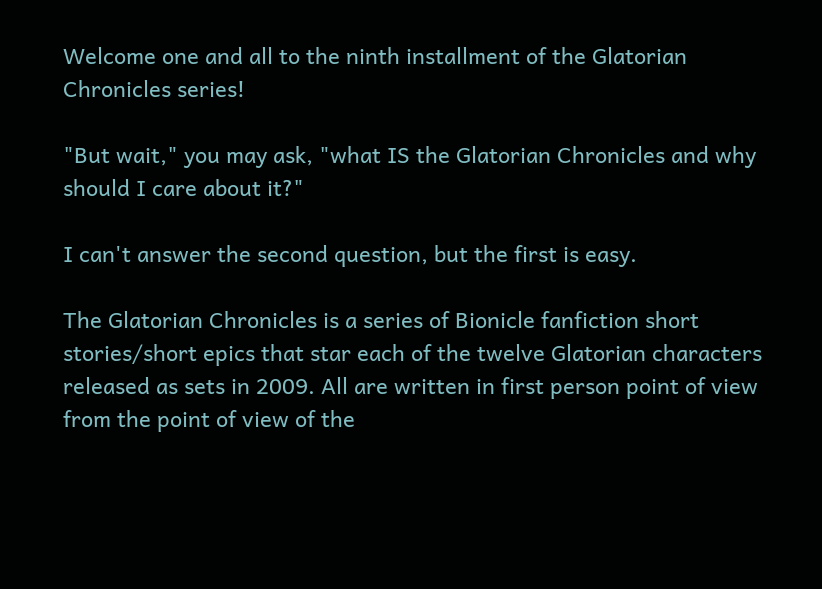Welcome one and all to the ninth installment of the Glatorian Chronicles series!

"But wait," you may ask, "what IS the Glatorian Chronicles and why should I care about it?"

I can't answer the second question, but the first is easy.

The Glatorian Chronicles is a series of Bionicle fanfiction short stories/short epics that star each of the twelve Glatorian characters released as sets in 2009. All are written in first person point of view from the point of view of the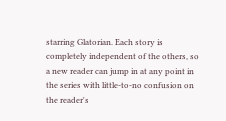starring Glatorian. Each story is completely independent of the others, so a new reader can jump in at any point in the series with little-to-no confusion on the reader's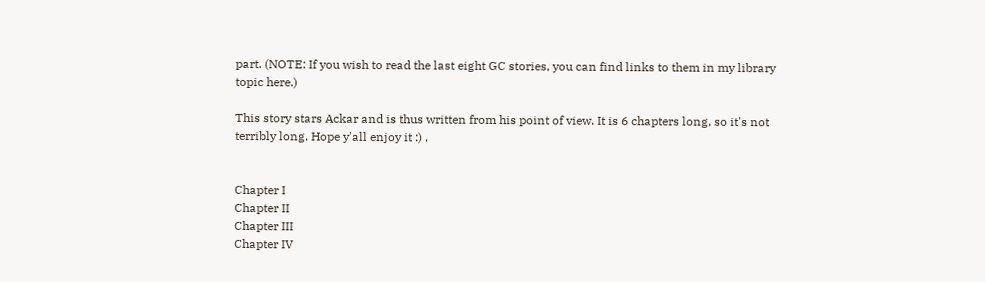part. (NOTE: If you wish to read the last eight GC stories, you can find links to them in my library topic here.)

This story stars Ackar and is thus written from his point of view. It is 6 chapters long, so it's not terribly long. Hope y'all enjoy it :) .


Chapter I
Chapter II
Chapter III
Chapter IV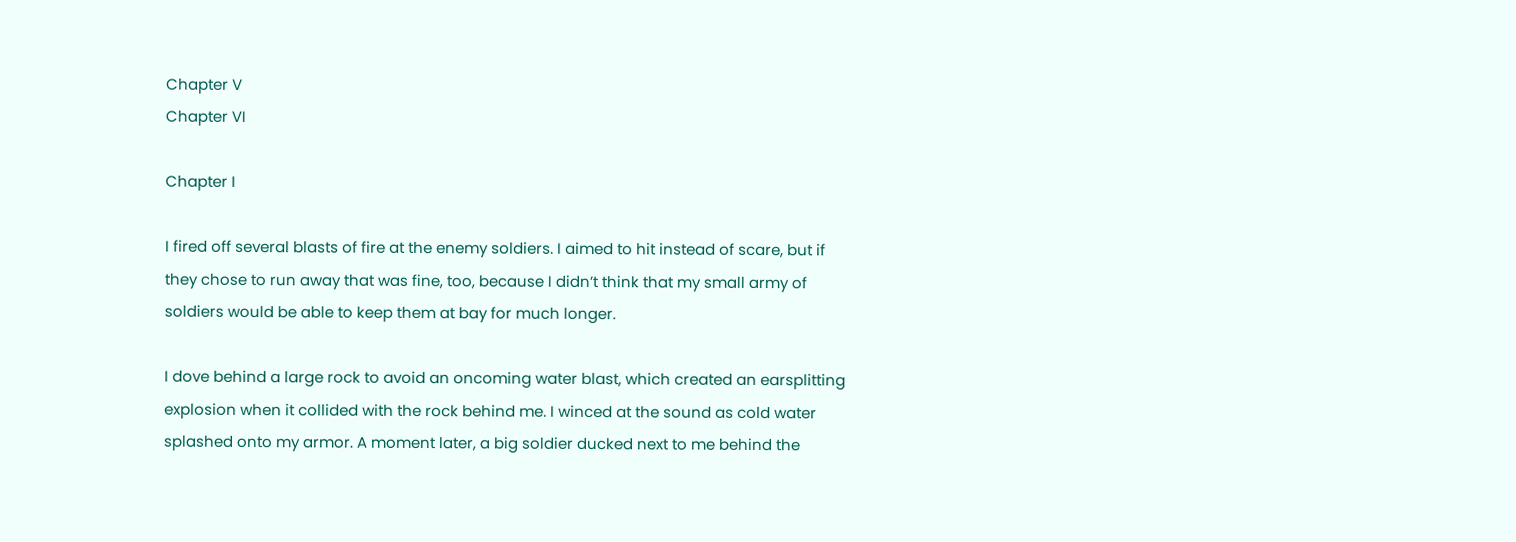Chapter V
Chapter VI

Chapter I

I fired off several blasts of fire at the enemy soldiers. I aimed to hit instead of scare, but if they chose to run away that was fine, too, because I didn’t think that my small army of soldiers would be able to keep them at bay for much longer.

I dove behind a large rock to avoid an oncoming water blast, which created an earsplitting explosion when it collided with the rock behind me. I winced at the sound as cold water splashed onto my armor. A moment later, a big soldier ducked next to me behind the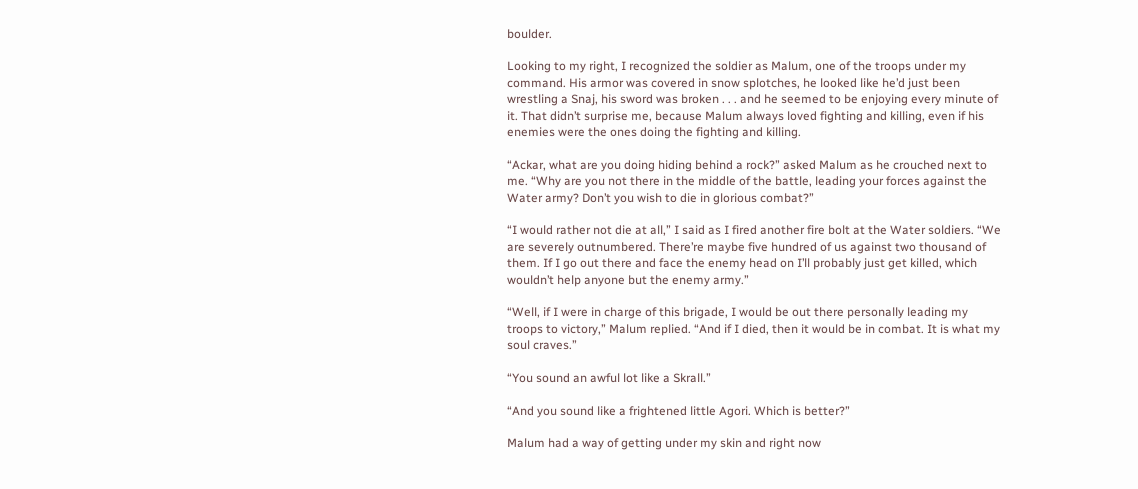boulder.

Looking to my right, I recognized the soldier as Malum, one of the troops under my command. His armor was covered in snow splotches, he looked like he’d just been wrestling a Snaj, his sword was broken . . . and he seemed to be enjoying every minute of it. That didn’t surprise me, because Malum always loved fighting and killing, even if his enemies were the ones doing the fighting and killing.

“Ackar, what are you doing hiding behind a rock?” asked Malum as he crouched next to me. “Why are you not there in the middle of the battle, leading your forces against the Water army? Don’t you wish to die in glorious combat?”

“I would rather not die at all,” I said as I fired another fire bolt at the Water soldiers. “We are severely outnumbered. There’re maybe five hundred of us against two thousand of them. If I go out there and face the enemy head on I’ll probably just get killed, which wouldn’t help anyone but the enemy army.”

“Well, if I were in charge of this brigade, I would be out there personally leading my troops to victory,” Malum replied. “And if I died, then it would be in combat. It is what my soul craves.”

“You sound an awful lot like a Skrall.”

“And you sound like a frightened little Agori. Which is better?”

Malum had a way of getting under my skin and right now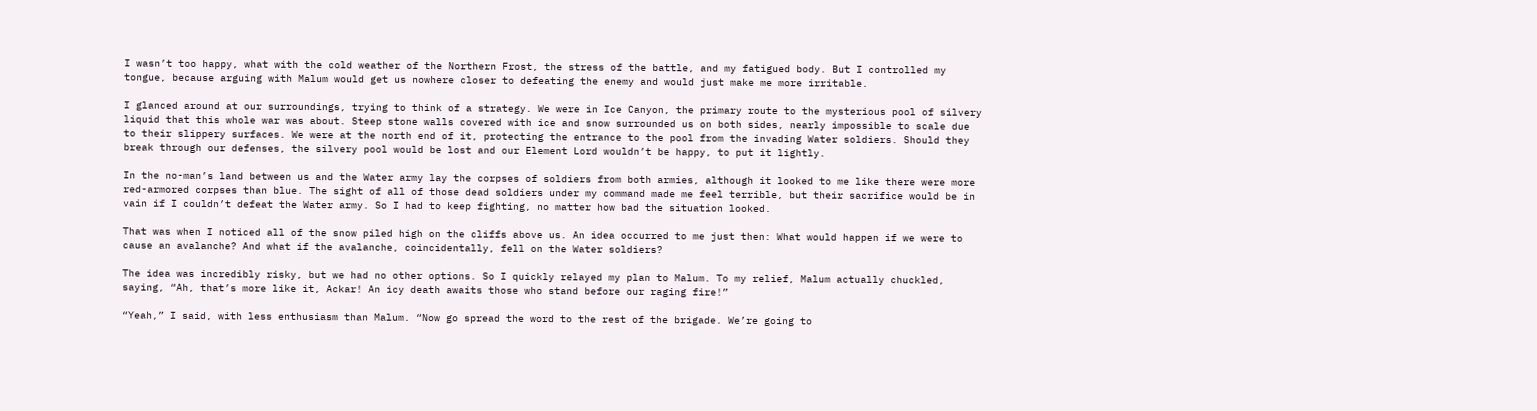I wasn’t too happy, what with the cold weather of the Northern Frost, the stress of the battle, and my fatigued body. But I controlled my tongue, because arguing with Malum would get us nowhere closer to defeating the enemy and would just make me more irritable.

I glanced around at our surroundings, trying to think of a strategy. We were in Ice Canyon, the primary route to the mysterious pool of silvery liquid that this whole war was about. Steep stone walls covered with ice and snow surrounded us on both sides, nearly impossible to scale due to their slippery surfaces. We were at the north end of it, protecting the entrance to the pool from the invading Water soldiers. Should they break through our defenses, the silvery pool would be lost and our Element Lord wouldn’t be happy, to put it lightly.

In the no-man’s land between us and the Water army lay the corpses of soldiers from both armies, although it looked to me like there were more red-armored corpses than blue. The sight of all of those dead soldiers under my command made me feel terrible, but their sacrifice would be in vain if I couldn’t defeat the Water army. So I had to keep fighting, no matter how bad the situation looked.

That was when I noticed all of the snow piled high on the cliffs above us. An idea occurred to me just then: What would happen if we were to cause an avalanche? And what if the avalanche, coincidentally, fell on the Water soldiers?

The idea was incredibly risky, but we had no other options. So I quickly relayed my plan to Malum. To my relief, Malum actually chuckled, saying, “Ah, that’s more like it, Ackar! An icy death awaits those who stand before our raging fire!”

“Yeah,” I said, with less enthusiasm than Malum. “Now go spread the word to the rest of the brigade. We’re going to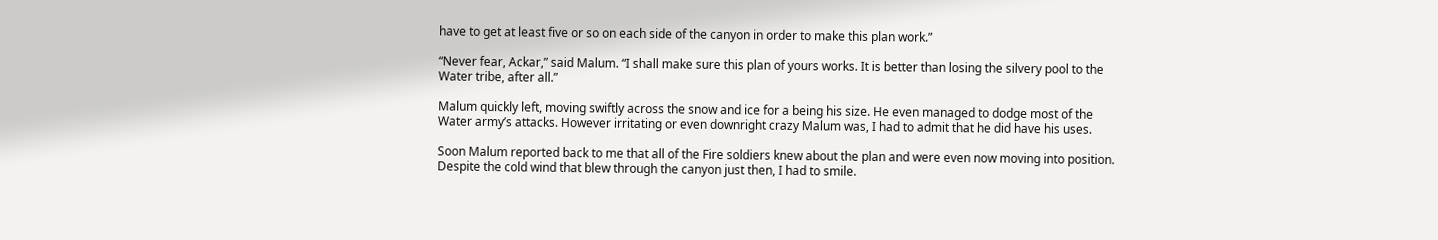have to get at least five or so on each side of the canyon in order to make this plan work.”

“Never fear, Ackar,” said Malum. “I shall make sure this plan of yours works. It is better than losing the silvery pool to the Water tribe, after all.”

Malum quickly left, moving swiftly across the snow and ice for a being his size. He even managed to dodge most of the Water army’s attacks. However irritating or even downright crazy Malum was, I had to admit that he did have his uses.

Soon Malum reported back to me that all of the Fire soldiers knew about the plan and were even now moving into position. Despite the cold wind that blew through the canyon just then, I had to smile.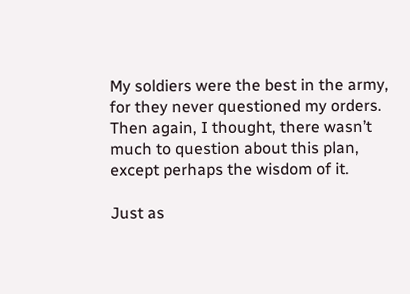My soldiers were the best in the army, for they never questioned my orders. Then again, I thought, there wasn’t much to question about this plan, except perhaps the wisdom of it.

Just as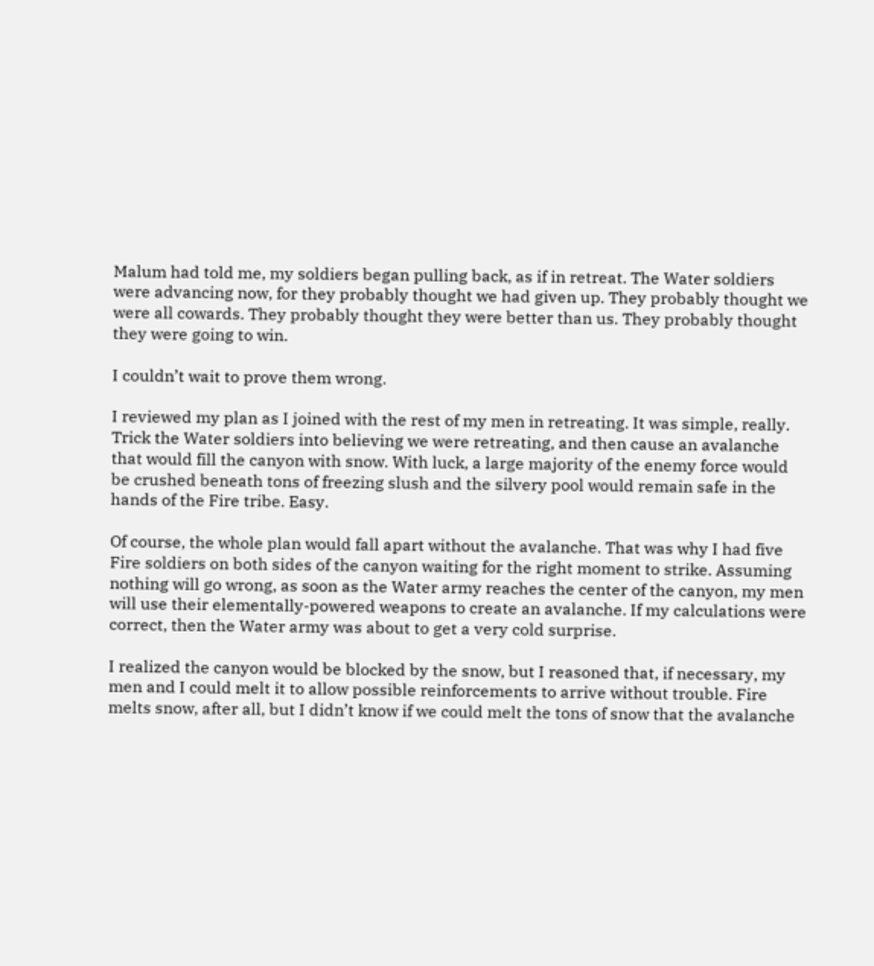Malum had told me, my soldiers began pulling back, as if in retreat. The Water soldiers were advancing now, for they probably thought we had given up. They probably thought we were all cowards. They probably thought they were better than us. They probably thought they were going to win.

I couldn’t wait to prove them wrong.

I reviewed my plan as I joined with the rest of my men in retreating. It was simple, really. Trick the Water soldiers into believing we were retreating, and then cause an avalanche that would fill the canyon with snow. With luck, a large majority of the enemy force would be crushed beneath tons of freezing slush and the silvery pool would remain safe in the hands of the Fire tribe. Easy.

Of course, the whole plan would fall apart without the avalanche. That was why I had five Fire soldiers on both sides of the canyon waiting for the right moment to strike. Assuming nothing will go wrong, as soon as the Water army reaches the center of the canyon, my men will use their elementally-powered weapons to create an avalanche. If my calculations were correct, then the Water army was about to get a very cold surprise.

I realized the canyon would be blocked by the snow, but I reasoned that, if necessary, my men and I could melt it to allow possible reinforcements to arrive without trouble. Fire melts snow, after all, but I didn’t know if we could melt the tons of snow that the avalanche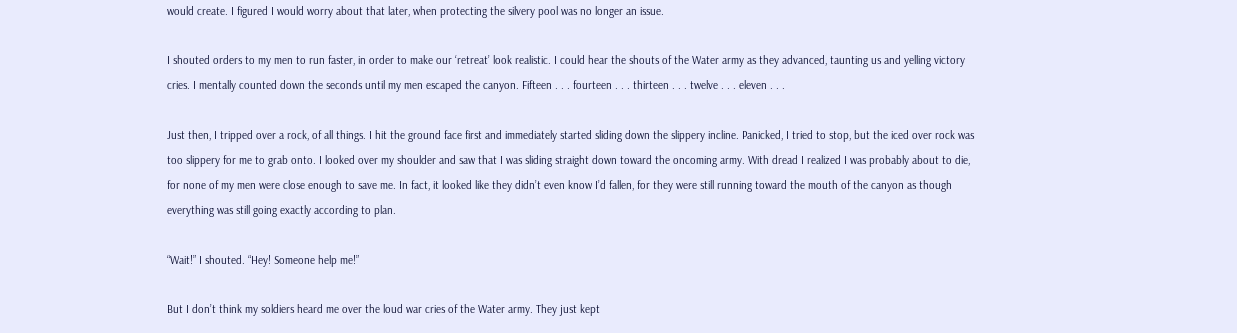would create. I figured I would worry about that later, when protecting the silvery pool was no longer an issue.

I shouted orders to my men to run faster, in order to make our ‘retreat’ look realistic. I could hear the shouts of the Water army as they advanced, taunting us and yelling victory cries. I mentally counted down the seconds until my men escaped the canyon. Fifteen . . . fourteen . . . thirteen . . . twelve . . . eleven . . .

Just then, I tripped over a rock, of all things. I hit the ground face first and immediately started sliding down the slippery incline. Panicked, I tried to stop, but the iced over rock was too slippery for me to grab onto. I looked over my shoulder and saw that I was sliding straight down toward the oncoming army. With dread I realized I was probably about to die, for none of my men were close enough to save me. In fact, it looked like they didn’t even know I’d fallen, for they were still running toward the mouth of the canyon as though everything was still going exactly according to plan.

“Wait!” I shouted. “Hey! Someone help me!”

But I don’t think my soldiers heard me over the loud war cries of the Water army. They just kept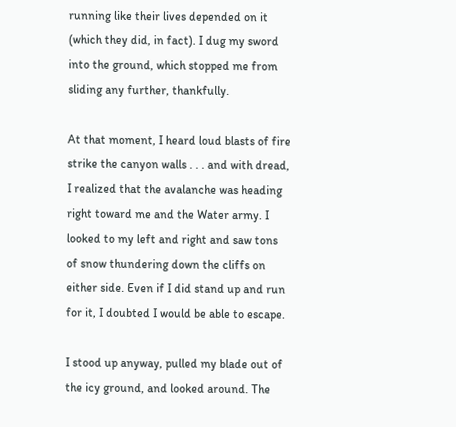running like their lives depended on it (which they did, in fact). I dug my sword into the ground, which stopped me from sliding any further, thankfully.

At that moment, I heard loud blasts of fire strike the canyon walls . . . and with dread, I realized that the avalanche was heading right toward me and the Water army. I looked to my left and right and saw tons of snow thundering down the cliffs on either side. Even if I did stand up and run for it, I doubted I would be able to escape.

I stood up anyway, pulled my blade out of the icy ground, and looked around. The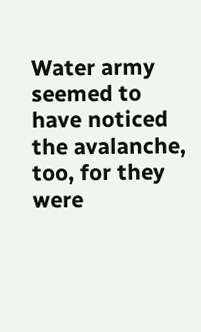Water army seemed to have noticed the avalanche, too, for they were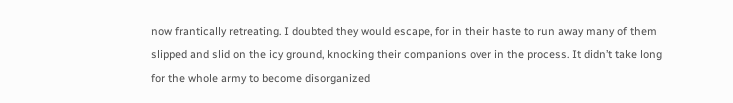now frantically retreating. I doubted they would escape, for in their haste to run away many of them slipped and slid on the icy ground, knocking their companions over in the process. It didn’t take long for the whole army to become disorganized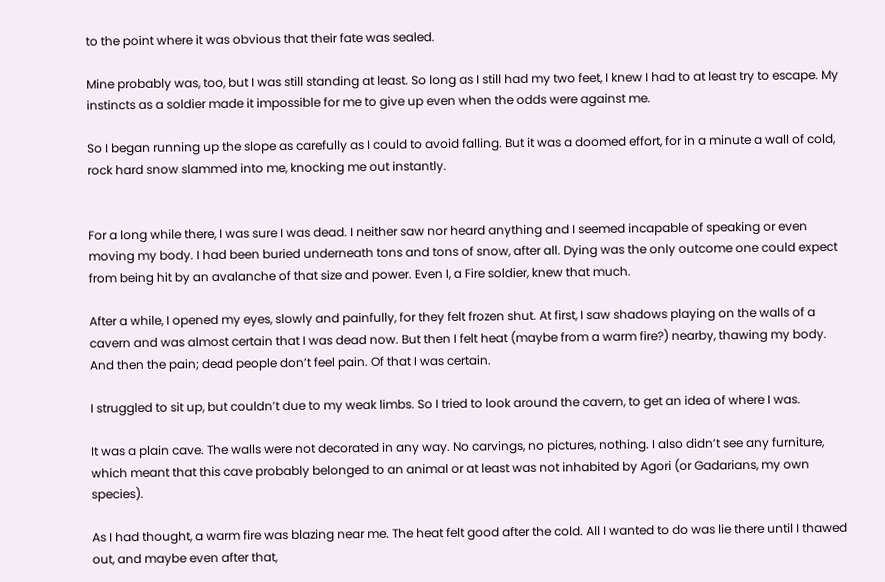to the point where it was obvious that their fate was sealed.

Mine probably was, too, but I was still standing at least. So long as I still had my two feet, I knew I had to at least try to escape. My instincts as a soldier made it impossible for me to give up even when the odds were against me.

So I began running up the slope as carefully as I could to avoid falling. But it was a doomed effort, for in a minute a wall of cold, rock hard snow slammed into me, knocking me out instantly.


For a long while there, I was sure I was dead. I neither saw nor heard anything and I seemed incapable of speaking or even moving my body. I had been buried underneath tons and tons of snow, after all. Dying was the only outcome one could expect from being hit by an avalanche of that size and power. Even I, a Fire soldier, knew that much.

After a while, I opened my eyes, slowly and painfully, for they felt frozen shut. At first, I saw shadows playing on the walls of a cavern and was almost certain that I was dead now. But then I felt heat (maybe from a warm fire?) nearby, thawing my body. And then the pain; dead people don’t feel pain. Of that I was certain.

I struggled to sit up, but couldn’t due to my weak limbs. So I tried to look around the cavern, to get an idea of where I was.

It was a plain cave. The walls were not decorated in any way. No carvings, no pictures, nothing. I also didn’t see any furniture, which meant that this cave probably belonged to an animal or at least was not inhabited by Agori (or Gadarians, my own species).

As I had thought, a warm fire was blazing near me. The heat felt good after the cold. All I wanted to do was lie there until I thawed out, and maybe even after that,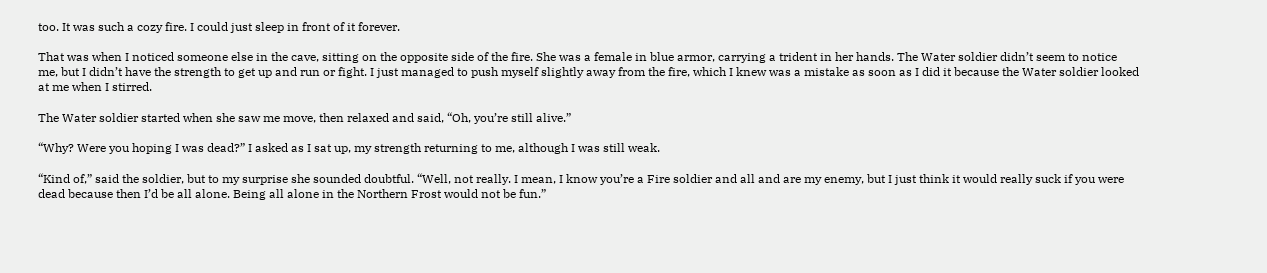too. It was such a cozy fire. I could just sleep in front of it forever.

That was when I noticed someone else in the cave, sitting on the opposite side of the fire. She was a female in blue armor, carrying a trident in her hands. The Water soldier didn’t seem to notice me, but I didn’t have the strength to get up and run or fight. I just managed to push myself slightly away from the fire, which I knew was a mistake as soon as I did it because the Water soldier looked at me when I stirred.

The Water soldier started when she saw me move, then relaxed and said, “Oh, you’re still alive.”

“Why? Were you hoping I was dead?” I asked as I sat up, my strength returning to me, although I was still weak.

“Kind of,” said the soldier, but to my surprise she sounded doubtful. “Well, not really. I mean, I know you’re a Fire soldier and all and are my enemy, but I just think it would really suck if you were dead because then I’d be all alone. Being all alone in the Northern Frost would not be fun.”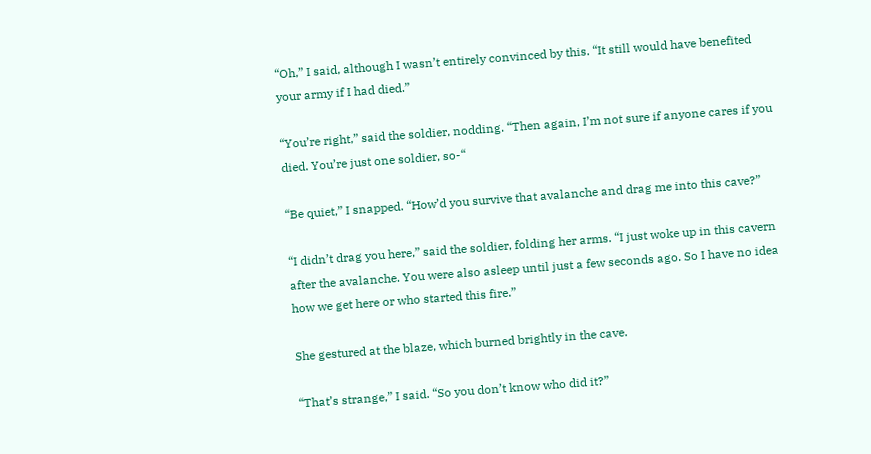“Oh,” I said, although I wasn’t entirely convinced by this. “It still would have benefited your army if I had died.”

“You’re right,” said the soldier, nodding. “Then again, I’m not sure if anyone cares if you died. You’re just one soldier, so-“

“Be quiet,” I snapped. “How’d you survive that avalanche and drag me into this cave?”

“I didn’t drag you here,” said the soldier, folding her arms. “I just woke up in this cavern after the avalanche. You were also asleep until just a few seconds ago. So I have no idea how we get here or who started this fire.”

She gestured at the blaze, which burned brightly in the cave.

“That’s strange,” I said. “So you don’t know who did it?”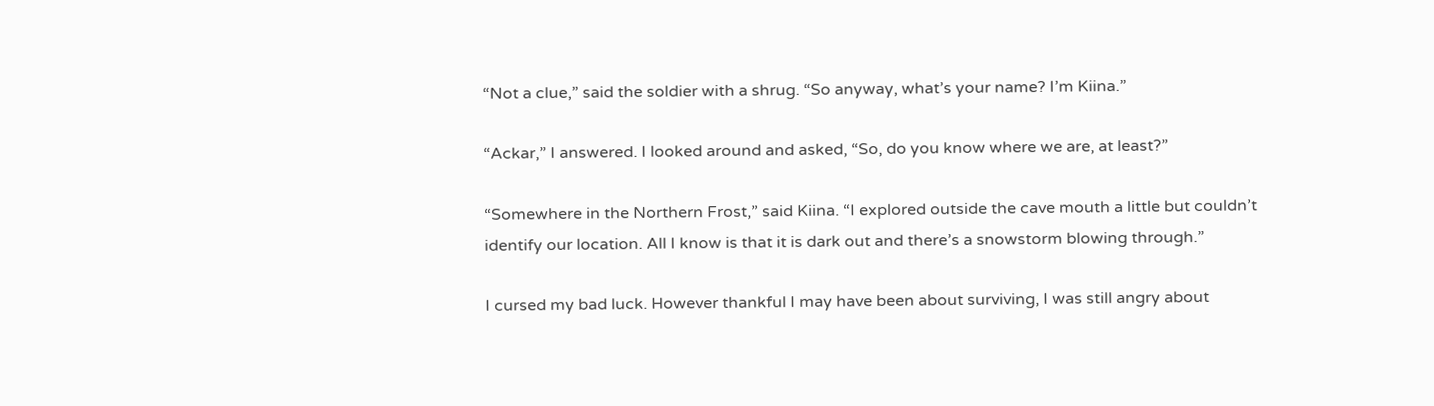“Not a clue,” said the soldier with a shrug. “So anyway, what’s your name? I’m Kiina.”

“Ackar,” I answered. I looked around and asked, “So, do you know where we are, at least?”

“Somewhere in the Northern Frost,” said Kiina. “I explored outside the cave mouth a little but couldn’t identify our location. All I know is that it is dark out and there’s a snowstorm blowing through.”

I cursed my bad luck. However thankful I may have been about surviving, I was still angry about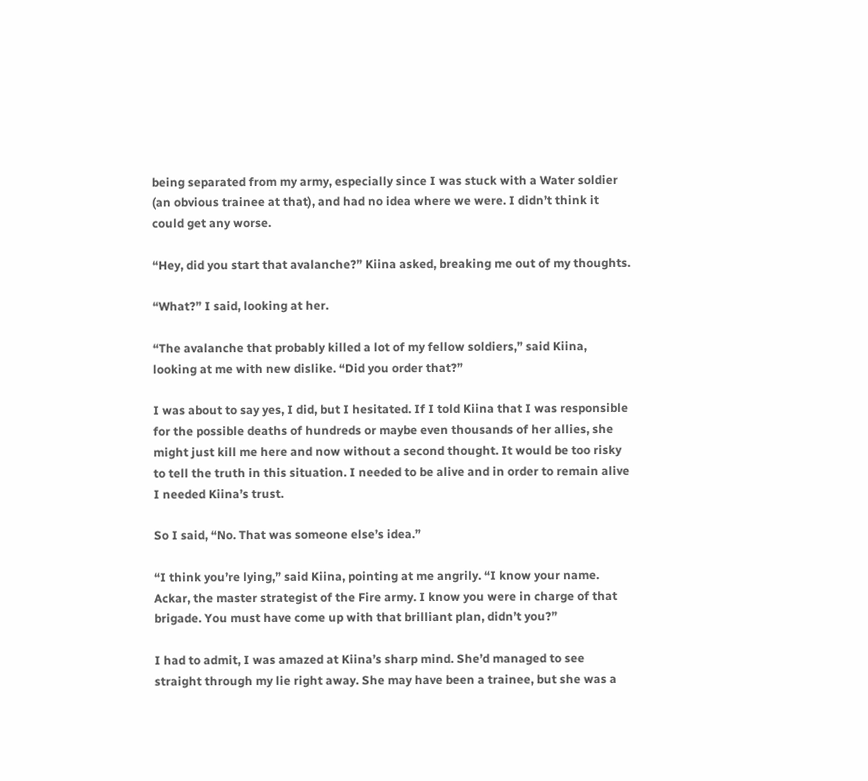being separated from my army, especially since I was stuck with a Water soldier (an obvious trainee at that), and had no idea where we were. I didn’t think it could get any worse.

“Hey, did you start that avalanche?” Kiina asked, breaking me out of my thoughts.

“What?” I said, looking at her.

“The avalanche that probably killed a lot of my fellow soldiers,” said Kiina, looking at me with new dislike. “Did you order that?”

I was about to say yes, I did, but I hesitated. If I told Kiina that I was responsible for the possible deaths of hundreds or maybe even thousands of her allies, she might just kill me here and now without a second thought. It would be too risky to tell the truth in this situation. I needed to be alive and in order to remain alive I needed Kiina’s trust.

So I said, “No. That was someone else’s idea.”

“I think you’re lying,” said Kiina, pointing at me angrily. “I know your name. Ackar, the master strategist of the Fire army. I know you were in charge of that brigade. You must have come up with that brilliant plan, didn’t you?”

I had to admit, I was amazed at Kiina’s sharp mind. She’d managed to see straight through my lie right away. She may have been a trainee, but she was a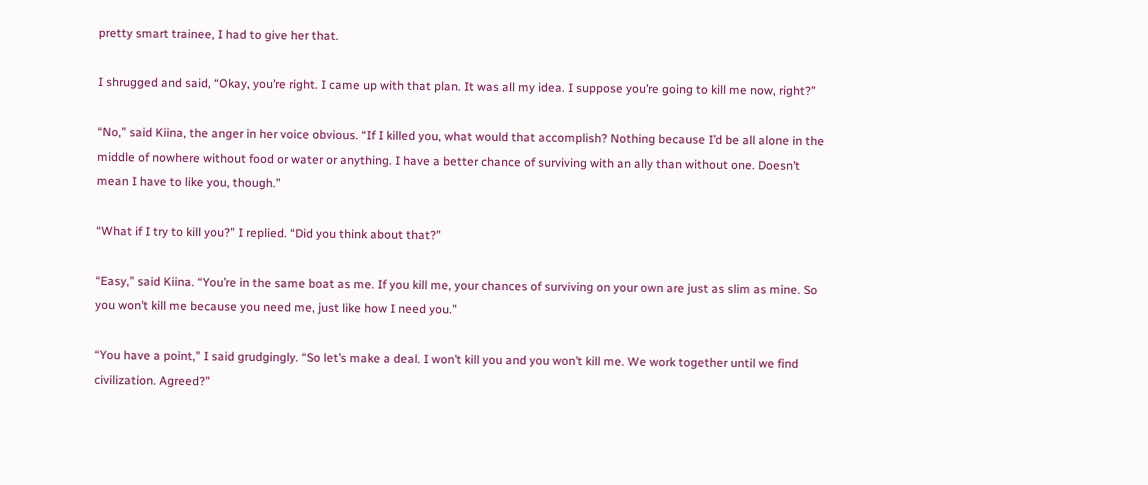pretty smart trainee, I had to give her that.

I shrugged and said, “Okay, you’re right. I came up with that plan. It was all my idea. I suppose you’re going to kill me now, right?”

“No,” said Kiina, the anger in her voice obvious. “If I killed you, what would that accomplish? Nothing because I’d be all alone in the middle of nowhere without food or water or anything. I have a better chance of surviving with an ally than without one. Doesn’t mean I have to like you, though.”

“What if I try to kill you?” I replied. “Did you think about that?”

“Easy,” said Kiina. “You’re in the same boat as me. If you kill me, your chances of surviving on your own are just as slim as mine. So you won’t kill me because you need me, just like how I need you.”

“You have a point,” I said grudgingly. “So let’s make a deal. I won’t kill you and you won’t kill me. We work together until we find civilization. Agreed?”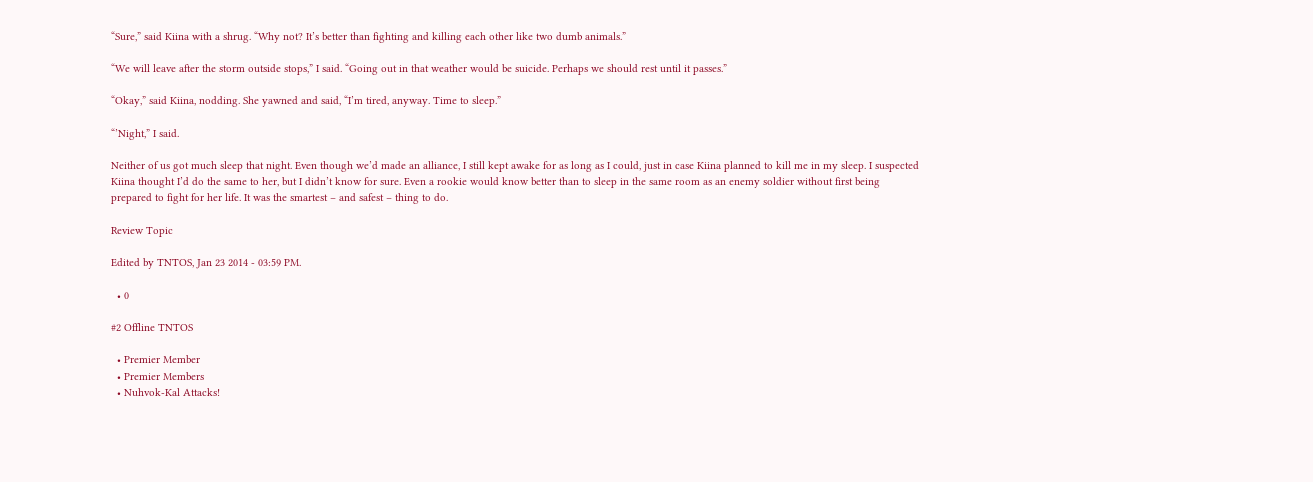“Sure,” said Kiina with a shrug. “Why not? It’s better than fighting and killing each other like two dumb animals.”

“We will leave after the storm outside stops,” I said. “Going out in that weather would be suicide. Perhaps we should rest until it passes.”

“Okay,” said Kiina, nodding. She yawned and said, “I’m tired, anyway. Time to sleep.”

“’Night,” I said.

Neither of us got much sleep that night. Even though we’d made an alliance, I still kept awake for as long as I could, just in case Kiina planned to kill me in my sleep. I suspected Kiina thought I’d do the same to her, but I didn’t know for sure. Even a rookie would know better than to sleep in the same room as an enemy soldier without first being prepared to fight for her life. It was the smartest – and safest – thing to do.

Review Topic

Edited by TNTOS, Jan 23 2014 - 03:59 PM.

  • 0

#2 Offline TNTOS

  • Premier Member
  • Premier Members
  • Nuhvok-Kal Attacks!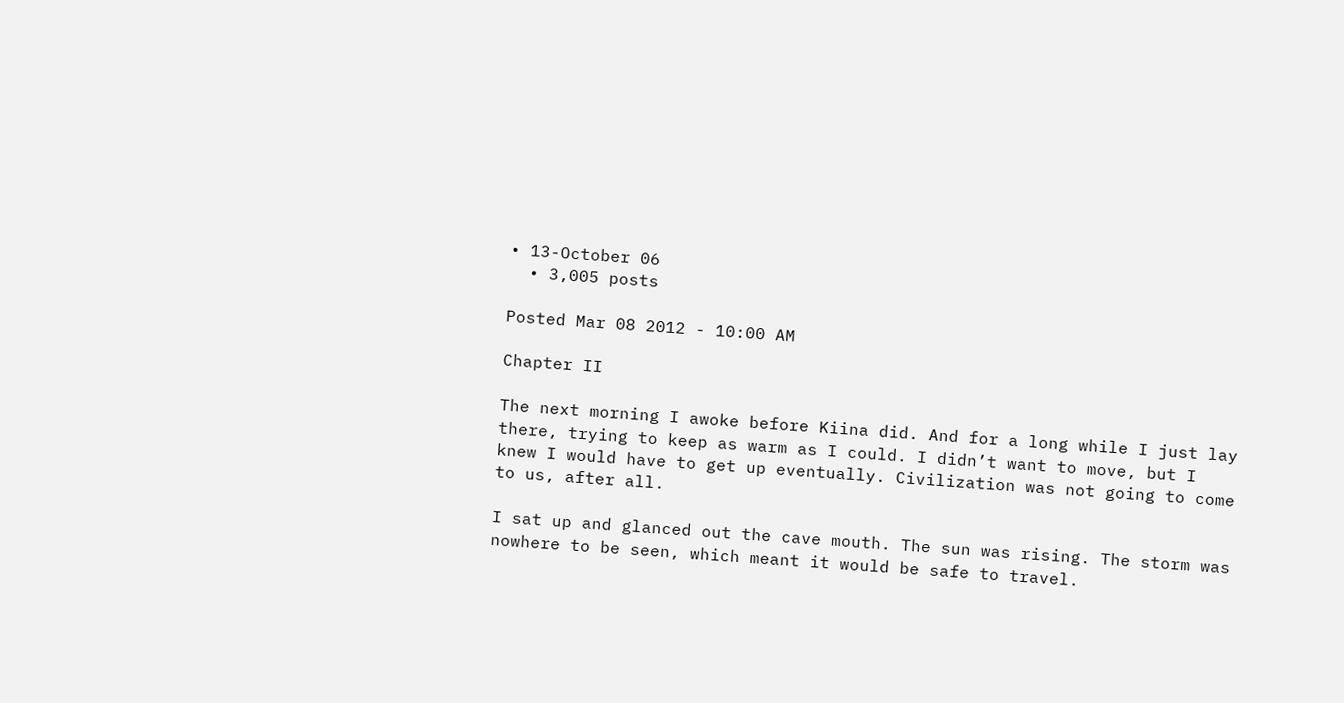• 13-October 06
  • 3,005 posts

Posted Mar 08 2012 - 10:00 AM

Chapter II

The next morning I awoke before Kiina did. And for a long while I just lay there, trying to keep as warm as I could. I didn’t want to move, but I knew I would have to get up eventually. Civilization was not going to come to us, after all.

I sat up and glanced out the cave mouth. The sun was rising. The storm was nowhere to be seen, which meant it would be safe to travel.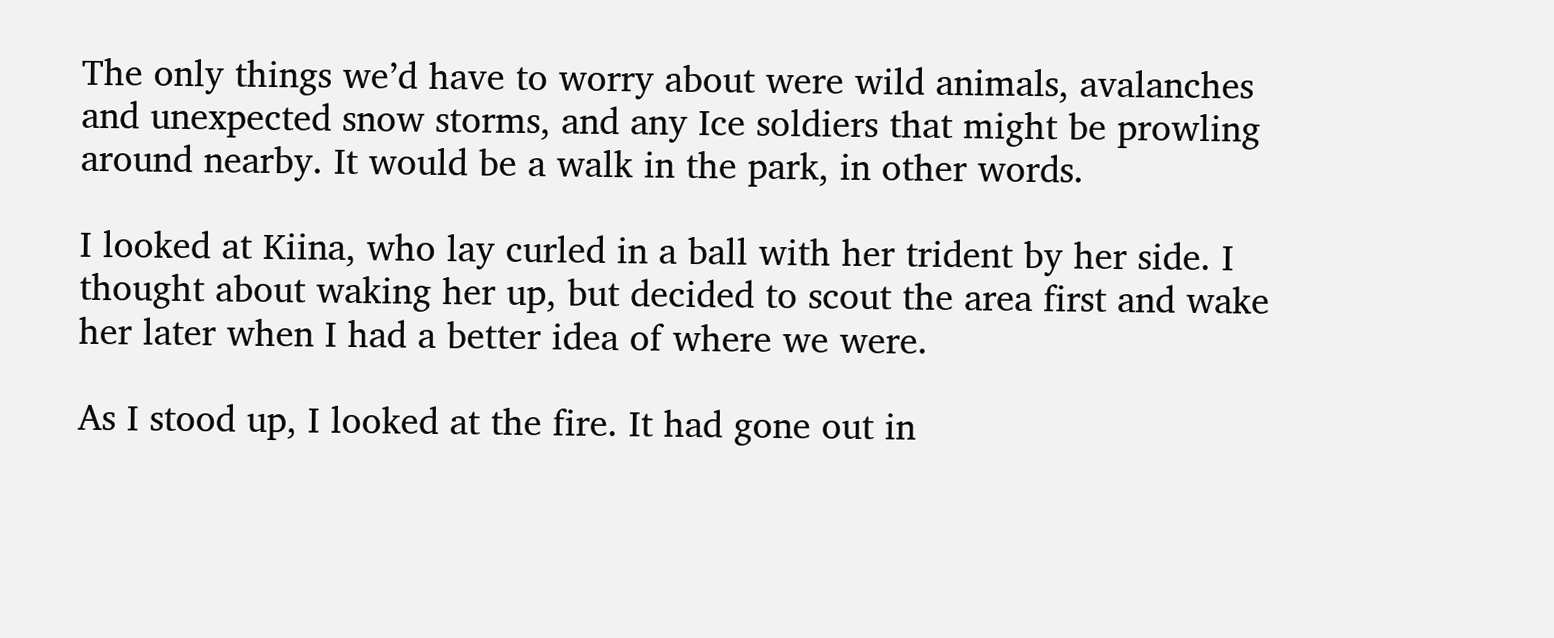The only things we’d have to worry about were wild animals, avalanches and unexpected snow storms, and any Ice soldiers that might be prowling around nearby. It would be a walk in the park, in other words.

I looked at Kiina, who lay curled in a ball with her trident by her side. I thought about waking her up, but decided to scout the area first and wake her later when I had a better idea of where we were.

As I stood up, I looked at the fire. It had gone out in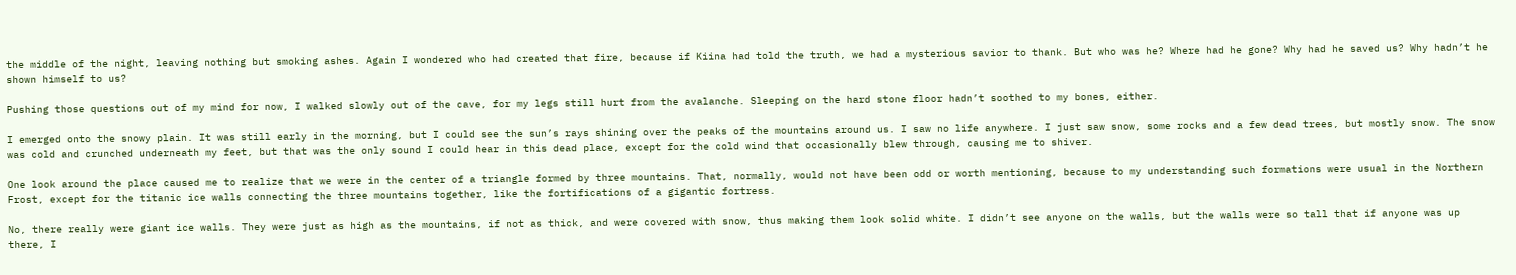the middle of the night, leaving nothing but smoking ashes. Again I wondered who had created that fire, because if Kiina had told the truth, we had a mysterious savior to thank. But who was he? Where had he gone? Why had he saved us? Why hadn’t he shown himself to us?

Pushing those questions out of my mind for now, I walked slowly out of the cave, for my legs still hurt from the avalanche. Sleeping on the hard stone floor hadn’t soothed to my bones, either.

I emerged onto the snowy plain. It was still early in the morning, but I could see the sun’s rays shining over the peaks of the mountains around us. I saw no life anywhere. I just saw snow, some rocks and a few dead trees, but mostly snow. The snow was cold and crunched underneath my feet, but that was the only sound I could hear in this dead place, except for the cold wind that occasionally blew through, causing me to shiver.

One look around the place caused me to realize that we were in the center of a triangle formed by three mountains. That, normally, would not have been odd or worth mentioning, because to my understanding such formations were usual in the Northern Frost, except for the titanic ice walls connecting the three mountains together, like the fortifications of a gigantic fortress.

No, there really were giant ice walls. They were just as high as the mountains, if not as thick, and were covered with snow, thus making them look solid white. I didn’t see anyone on the walls, but the walls were so tall that if anyone was up there, I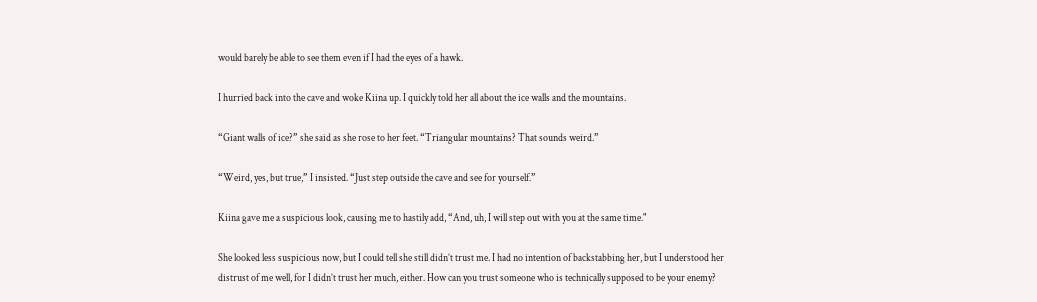would barely be able to see them even if I had the eyes of a hawk.

I hurried back into the cave and woke Kiina up. I quickly told her all about the ice walls and the mountains.

“Giant walls of ice?” she said as she rose to her feet. “Triangular mountains? That sounds weird.”

“Weird, yes, but true,” I insisted. “Just step outside the cave and see for yourself.”

Kiina gave me a suspicious look, causing me to hastily add, “And, uh, I will step out with you at the same time."

She looked less suspicious now, but I could tell she still didn’t trust me. I had no intention of backstabbing her, but I understood her distrust of me well, for I didn’t trust her much, either. How can you trust someone who is technically supposed to be your enemy?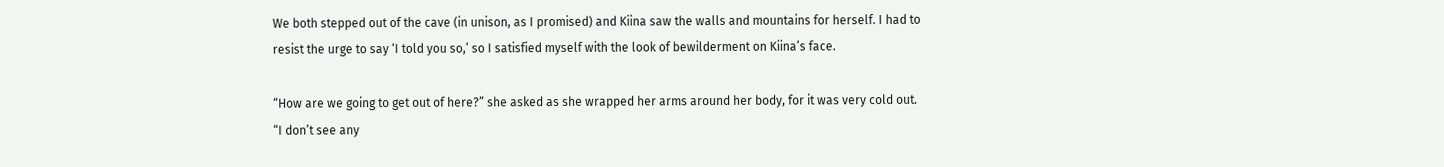We both stepped out of the cave (in unison, as I promised) and Kiina saw the walls and mountains for herself. I had to resist the urge to say ‘I told you so,’ so I satisfied myself with the look of bewilderment on Kiina’s face.

“How are we going to get out of here?” she asked as she wrapped her arms around her body, for it was very cold out. “I don’t see any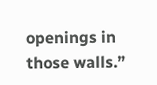openings in those walls.”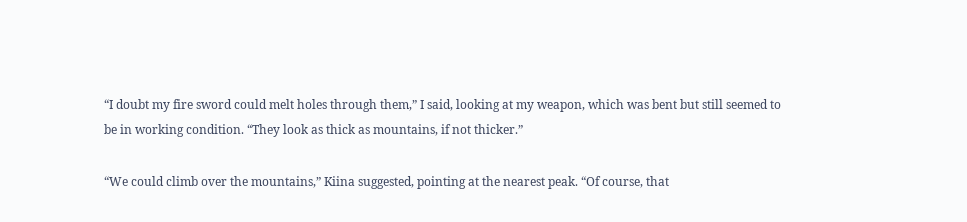“I doubt my fire sword could melt holes through them,” I said, looking at my weapon, which was bent but still seemed to be in working condition. “They look as thick as mountains, if not thicker.”

“We could climb over the mountains,” Kiina suggested, pointing at the nearest peak. “Of course, that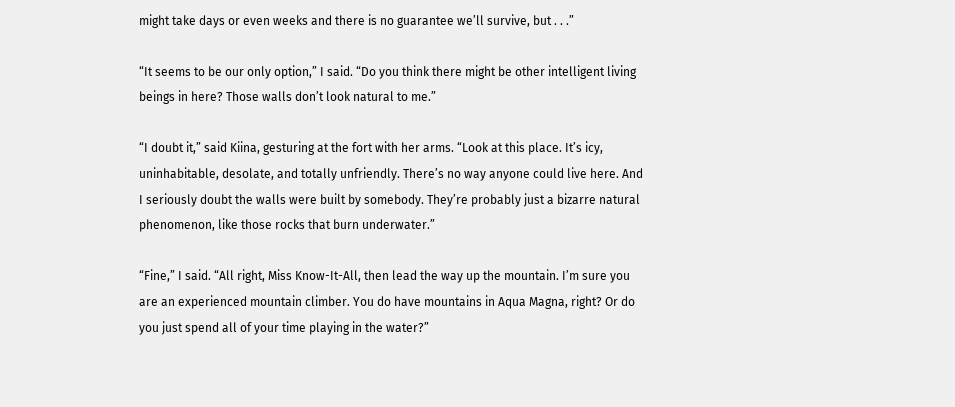might take days or even weeks and there is no guarantee we’ll survive, but . . .”

“It seems to be our only option,” I said. “Do you think there might be other intelligent living beings in here? Those walls don’t look natural to me.”

“I doubt it,” said Kiina, gesturing at the fort with her arms. “Look at this place. It’s icy, uninhabitable, desolate, and totally unfriendly. There’s no way anyone could live here. And I seriously doubt the walls were built by somebody. They’re probably just a bizarre natural phenomenon, like those rocks that burn underwater.”

“Fine,” I said. “All right, Miss Know-It-All, then lead the way up the mountain. I’m sure you are an experienced mountain climber. You do have mountains in Aqua Magna, right? Or do you just spend all of your time playing in the water?”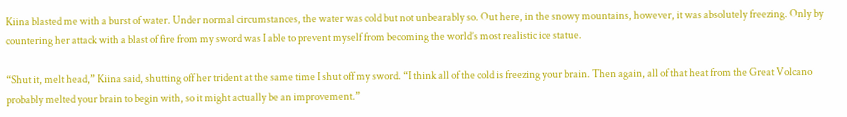Kiina blasted me with a burst of water. Under normal circumstances, the water was cold but not unbearably so. Out here, in the snowy mountains, however, it was absolutely freezing. Only by countering her attack with a blast of fire from my sword was I able to prevent myself from becoming the world’s most realistic ice statue.

“Shut it, melt head,” Kiina said, shutting off her trident at the same time I shut off my sword. “I think all of the cold is freezing your brain. Then again, all of that heat from the Great Volcano probably melted your brain to begin with, so it might actually be an improvement.”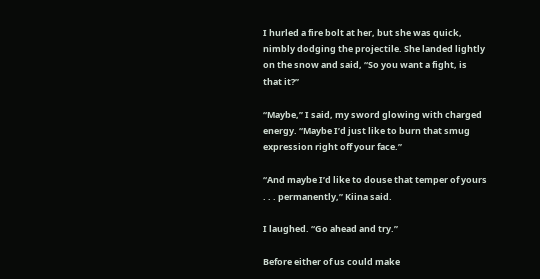I hurled a fire bolt at her, but she was quick, nimbly dodging the projectile. She landed lightly on the snow and said, “So you want a fight, is that it?”

“Maybe,” I said, my sword glowing with charged energy. “Maybe I’d just like to burn that smug expression right off your face.”

“And maybe I’d like to douse that temper of yours . . . permanently,” Kiina said.

I laughed. “Go ahead and try.”

Before either of us could make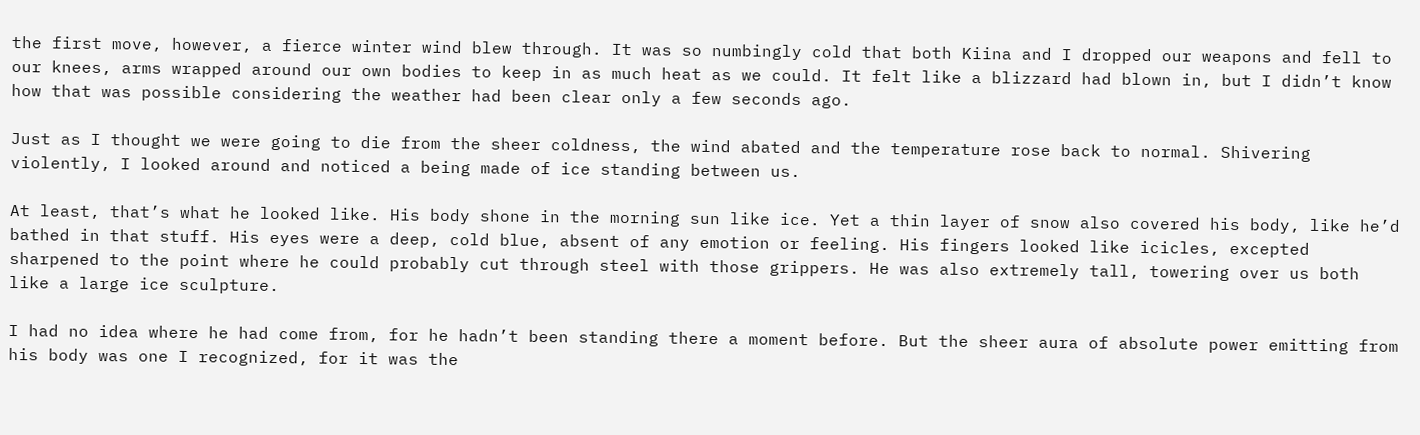the first move, however, a fierce winter wind blew through. It was so numbingly cold that both Kiina and I dropped our weapons and fell to our knees, arms wrapped around our own bodies to keep in as much heat as we could. It felt like a blizzard had blown in, but I didn’t know how that was possible considering the weather had been clear only a few seconds ago.

Just as I thought we were going to die from the sheer coldness, the wind abated and the temperature rose back to normal. Shivering violently, I looked around and noticed a being made of ice standing between us.

At least, that’s what he looked like. His body shone in the morning sun like ice. Yet a thin layer of snow also covered his body, like he’d bathed in that stuff. His eyes were a deep, cold blue, absent of any emotion or feeling. His fingers looked like icicles, excepted sharpened to the point where he could probably cut through steel with those grippers. He was also extremely tall, towering over us both like a large ice sculpture.

I had no idea where he had come from, for he hadn’t been standing there a moment before. But the sheer aura of absolute power emitting from his body was one I recognized, for it was the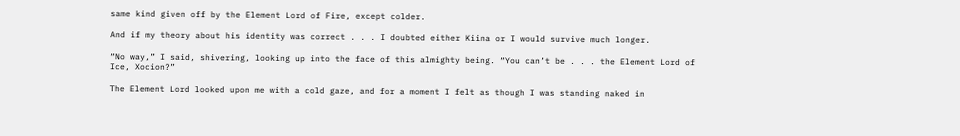same kind given off by the Element Lord of Fire, except colder.

And if my theory about his identity was correct . . . I doubted either Kiina or I would survive much longer.

“No way,” I said, shivering, looking up into the face of this almighty being. “You can’t be . . . the Element Lord of Ice, Xocion?”

The Element Lord looked upon me with a cold gaze, and for a moment I felt as though I was standing naked in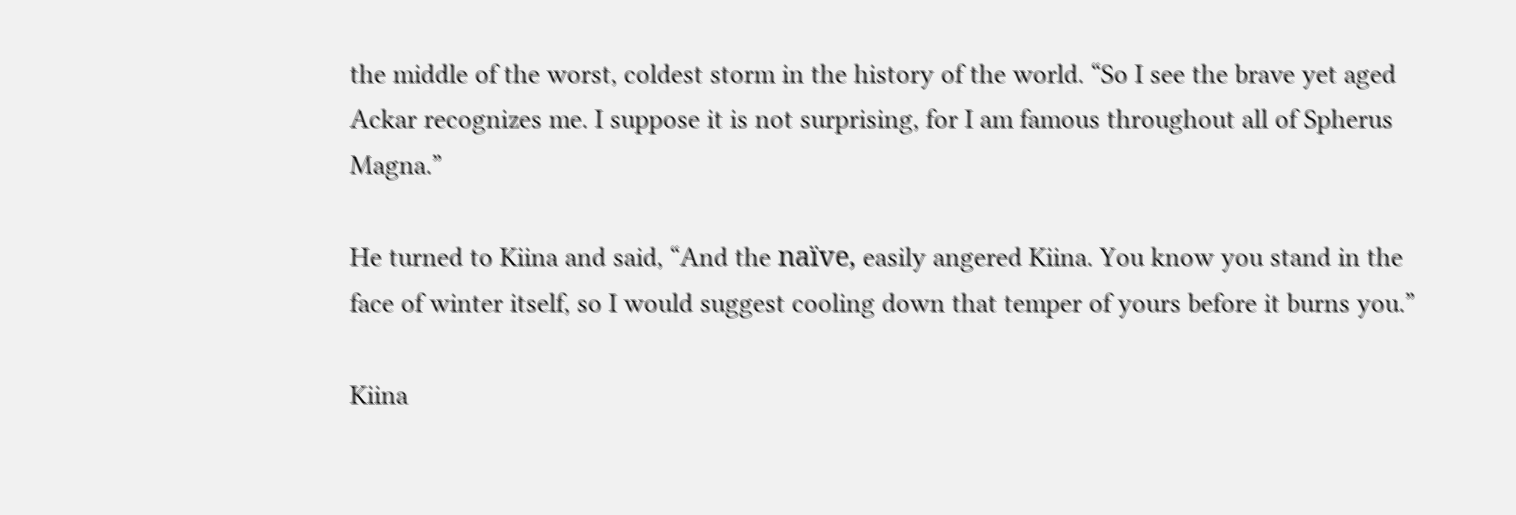the middle of the worst, coldest storm in the history of the world. “So I see the brave yet aged Ackar recognizes me. I suppose it is not surprising, for I am famous throughout all of Spherus Magna.”

He turned to Kiina and said, “And the naïve, easily angered Kiina. You know you stand in the face of winter itself, so I would suggest cooling down that temper of yours before it burns you.”

Kiina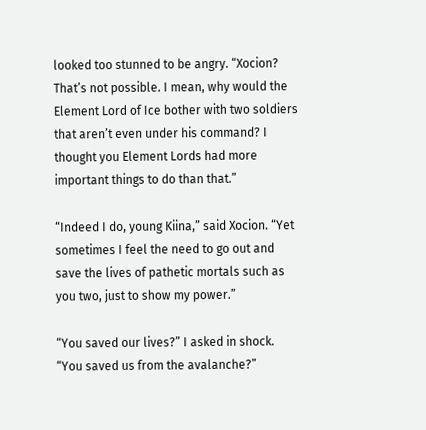looked too stunned to be angry. “Xocion? That’s not possible. I mean, why would the Element Lord of Ice bother with two soldiers that aren’t even under his command? I thought you Element Lords had more important things to do than that.”

“Indeed I do, young Kiina,” said Xocion. “Yet sometimes I feel the need to go out and save the lives of pathetic mortals such as you two, just to show my power.”

“You saved our lives?” I asked in shock. “You saved us from the avalanche?”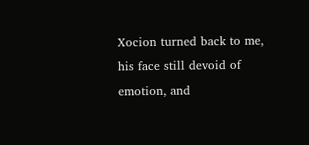Xocion turned back to me, his face still devoid of emotion, and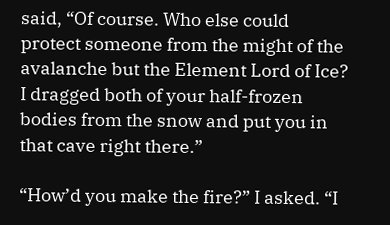said, “Of course. Who else could protect someone from the might of the avalanche but the Element Lord of Ice? I dragged both of your half-frozen bodies from the snow and put you in that cave right there.”

“How’d you make the fire?” I asked. “I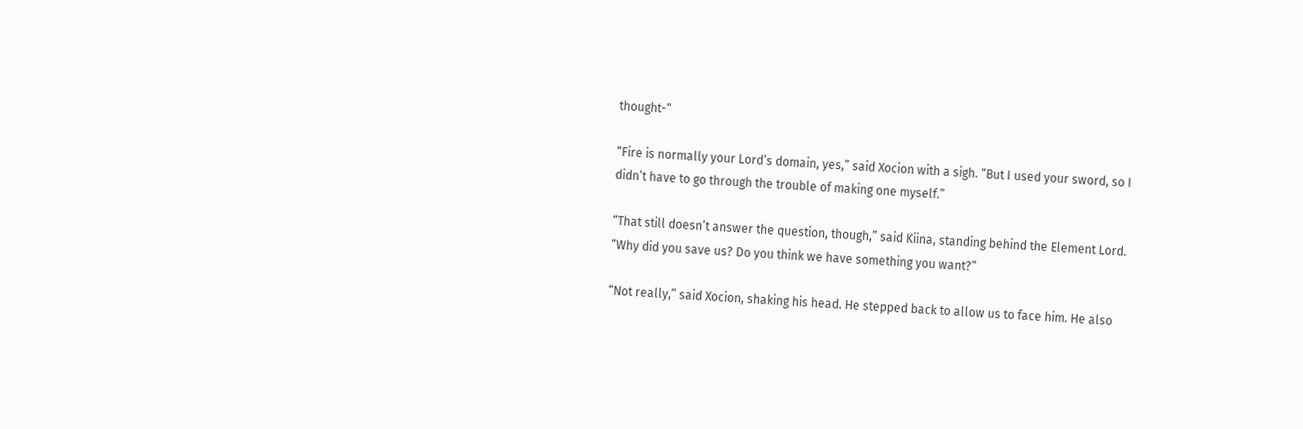thought-“

“Fire is normally your Lord’s domain, yes,” said Xocion with a sigh. “But I used your sword, so I didn’t have to go through the trouble of making one myself.”

“That still doesn’t answer the question, though,” said Kiina, standing behind the Element Lord. “Why did you save us? Do you think we have something you want?”

“Not really,” said Xocion, shaking his head. He stepped back to allow us to face him. He also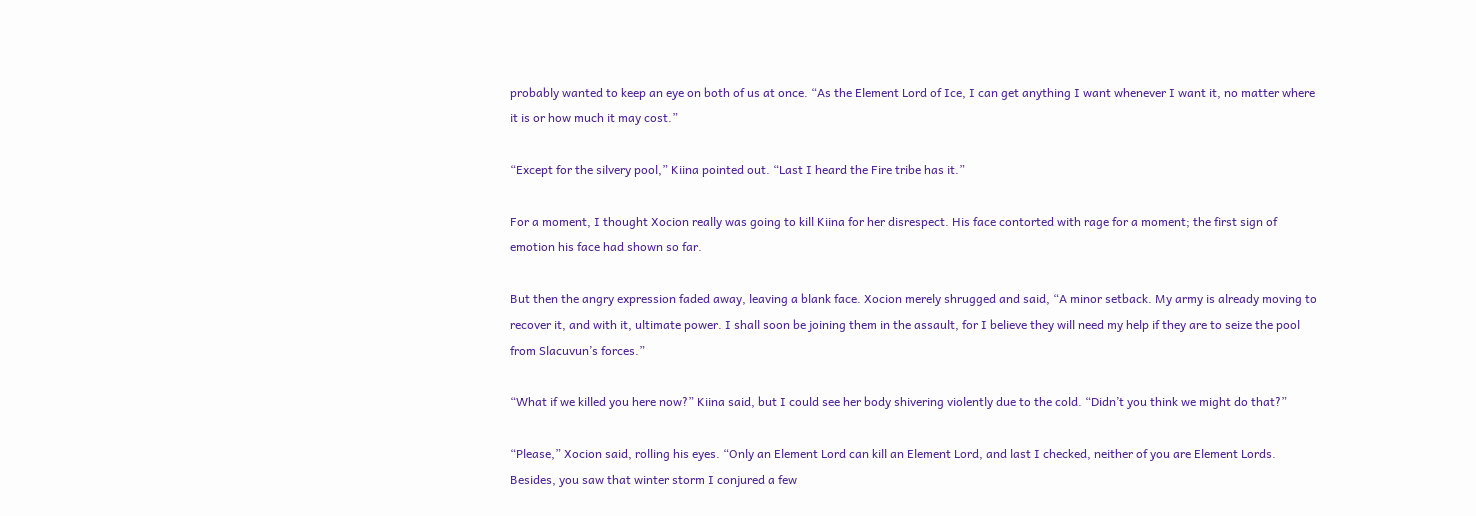probably wanted to keep an eye on both of us at once. “As the Element Lord of Ice, I can get anything I want whenever I want it, no matter where it is or how much it may cost.”

“Except for the silvery pool,” Kiina pointed out. “Last I heard the Fire tribe has it.”

For a moment, I thought Xocion really was going to kill Kiina for her disrespect. His face contorted with rage for a moment; the first sign of emotion his face had shown so far.

But then the angry expression faded away, leaving a blank face. Xocion merely shrugged and said, “A minor setback. My army is already moving to recover it, and with it, ultimate power. I shall soon be joining them in the assault, for I believe they will need my help if they are to seize the pool from Slacuvun’s forces.”

“What if we killed you here now?” Kiina said, but I could see her body shivering violently due to the cold. “Didn’t you think we might do that?”

“Please,” Xocion said, rolling his eyes. “Only an Element Lord can kill an Element Lord, and last I checked, neither of you are Element Lords. Besides, you saw that winter storm I conjured a few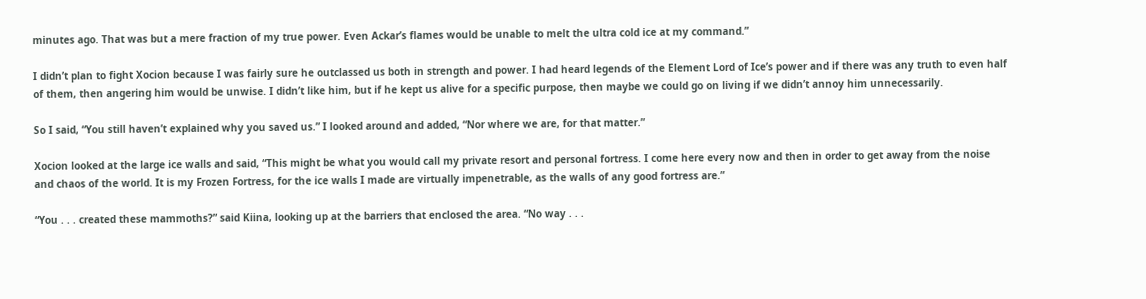minutes ago. That was but a mere fraction of my true power. Even Ackar’s flames would be unable to melt the ultra cold ice at my command.”

I didn’t plan to fight Xocion because I was fairly sure he outclassed us both in strength and power. I had heard legends of the Element Lord of Ice’s power and if there was any truth to even half of them, then angering him would be unwise. I didn’t like him, but if he kept us alive for a specific purpose, then maybe we could go on living if we didn’t annoy him unnecessarily.

So I said, “You still haven’t explained why you saved us.” I looked around and added, “Nor where we are, for that matter.”

Xocion looked at the large ice walls and said, “This might be what you would call my private resort and personal fortress. I come here every now and then in order to get away from the noise and chaos of the world. It is my Frozen Fortress, for the ice walls I made are virtually impenetrable, as the walls of any good fortress are.”

“You . . . created these mammoths?” said Kiina, looking up at the barriers that enclosed the area. “No way . . .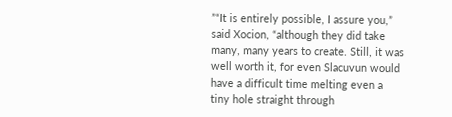”“It is entirely possible, I assure you,” said Xocion, “although they did take many, many years to create. Still, it was well worth it, for even Slacuvun would have a difficult time melting even a tiny hole straight through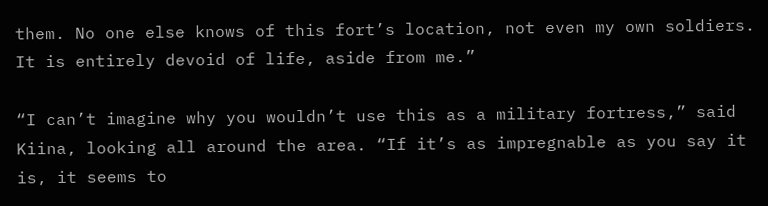them. No one else knows of this fort’s location, not even my own soldiers. It is entirely devoid of life, aside from me.”

“I can’t imagine why you wouldn’t use this as a military fortress,” said Kiina, looking all around the area. “If it’s as impregnable as you say it is, it seems to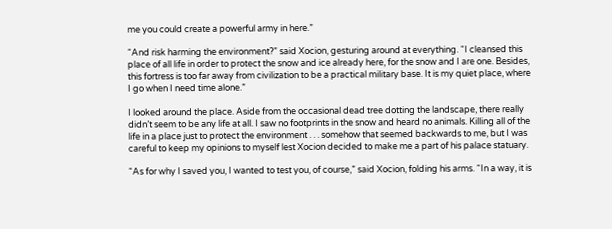me you could create a powerful army in here.”

“And risk harming the environment?” said Xocion, gesturing around at everything. “I cleansed this place of all life in order to protect the snow and ice already here, for the snow and I are one. Besides, this fortress is too far away from civilization to be a practical military base. It is my quiet place, where I go when I need time alone.”

I looked around the place. Aside from the occasional dead tree dotting the landscape, there really didn’t seem to be any life at all. I saw no footprints in the snow and heard no animals. Killing all of the life in a place just to protect the environment . . . somehow that seemed backwards to me, but I was careful to keep my opinions to myself lest Xocion decided to make me a part of his palace statuary.

“As for why I saved you, I wanted to test you, of course,” said Xocion, folding his arms. “In a way, it is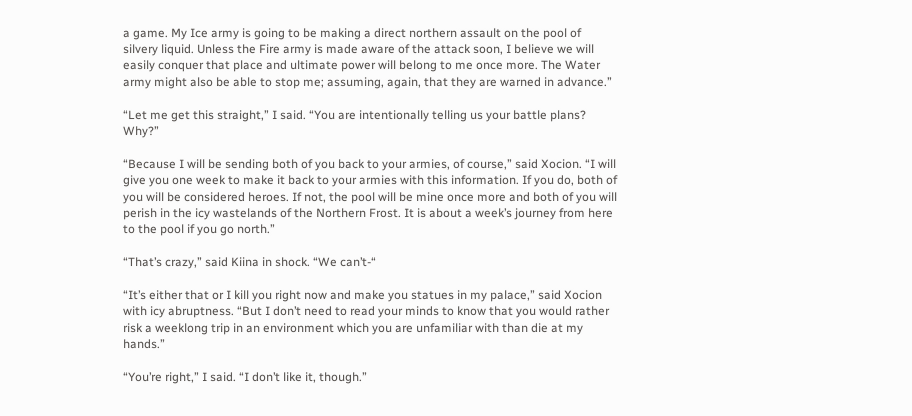a game. My Ice army is going to be making a direct northern assault on the pool of silvery liquid. Unless the Fire army is made aware of the attack soon, I believe we will easily conquer that place and ultimate power will belong to me once more. The Water army might also be able to stop me; assuming, again, that they are warned in advance.”

“Let me get this straight,” I said. “You are intentionally telling us your battle plans? Why?”

“Because I will be sending both of you back to your armies, of course,” said Xocion. “I will give you one week to make it back to your armies with this information. If you do, both of you will be considered heroes. If not, the pool will be mine once more and both of you will perish in the icy wastelands of the Northern Frost. It is about a week’s journey from here to the pool if you go north.”

“That’s crazy,” said Kiina in shock. “We can’t-“

“It’s either that or I kill you right now and make you statues in my palace,” said Xocion with icy abruptness. “But I don’t need to read your minds to know that you would rather risk a weeklong trip in an environment which you are unfamiliar with than die at my hands.”

“You’re right,” I said. “I don’t like it, though.”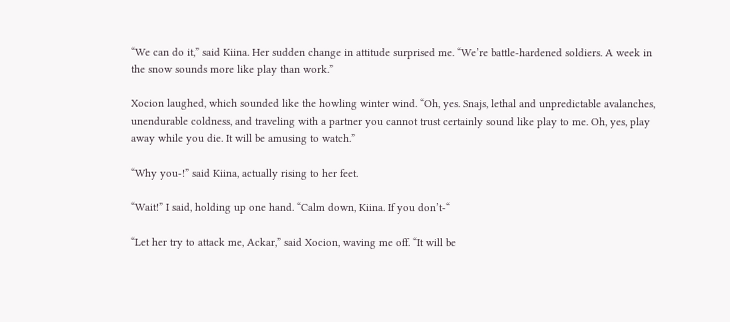“We can do it,” said Kiina. Her sudden change in attitude surprised me. “We’re battle-hardened soldiers. A week in the snow sounds more like play than work.”

Xocion laughed, which sounded like the howling winter wind. “Oh, yes. Snajs, lethal and unpredictable avalanches, unendurable coldness, and traveling with a partner you cannot trust certainly sound like play to me. Oh, yes, play away while you die. It will be amusing to watch.”

“Why you-!” said Kiina, actually rising to her feet.

“Wait!” I said, holding up one hand. “Calm down, Kiina. If you don’t-“

“Let her try to attack me, Ackar,” said Xocion, waving me off. “It will be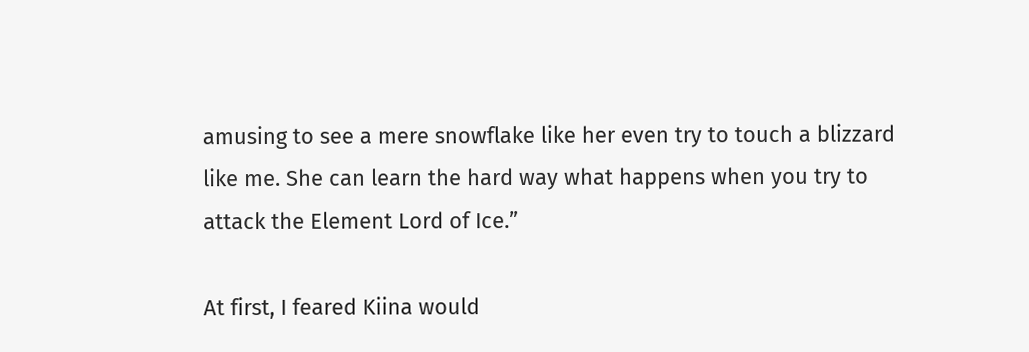amusing to see a mere snowflake like her even try to touch a blizzard like me. She can learn the hard way what happens when you try to attack the Element Lord of Ice.”

At first, I feared Kiina would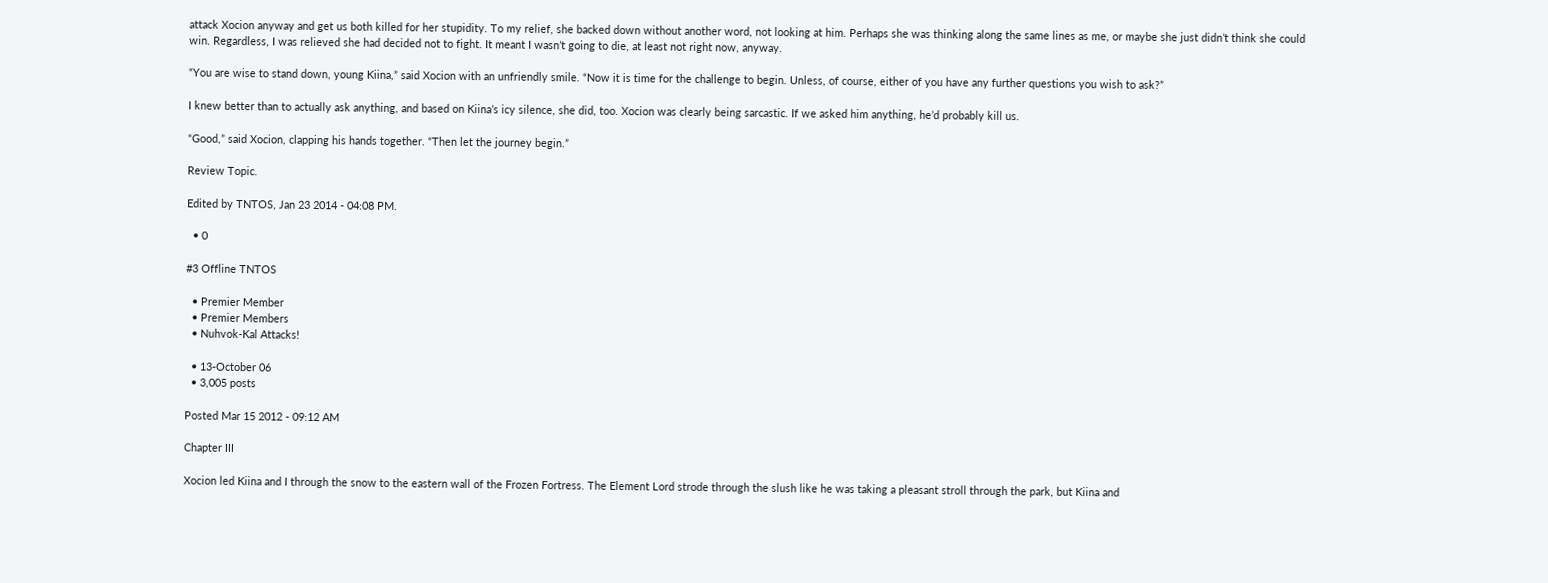attack Xocion anyway and get us both killed for her stupidity. To my relief, she backed down without another word, not looking at him. Perhaps she was thinking along the same lines as me, or maybe she just didn’t think she could win. Regardless, I was relieved she had decided not to fight. It meant I wasn’t going to die, at least not right now, anyway.

“You are wise to stand down, young Kiina,” said Xocion with an unfriendly smile. “Now it is time for the challenge to begin. Unless, of course, either of you have any further questions you wish to ask?”

I knew better than to actually ask anything, and based on Kiina’s icy silence, she did, too. Xocion was clearly being sarcastic. If we asked him anything, he’d probably kill us.

“Good,” said Xocion, clapping his hands together. “Then let the journey begin.”

Review Topic.

Edited by TNTOS, Jan 23 2014 - 04:08 PM.

  • 0

#3 Offline TNTOS

  • Premier Member
  • Premier Members
  • Nuhvok-Kal Attacks!

  • 13-October 06
  • 3,005 posts

Posted Mar 15 2012 - 09:12 AM

Chapter III

Xocion led Kiina and I through the snow to the eastern wall of the Frozen Fortress. The Element Lord strode through the slush like he was taking a pleasant stroll through the park, but Kiina and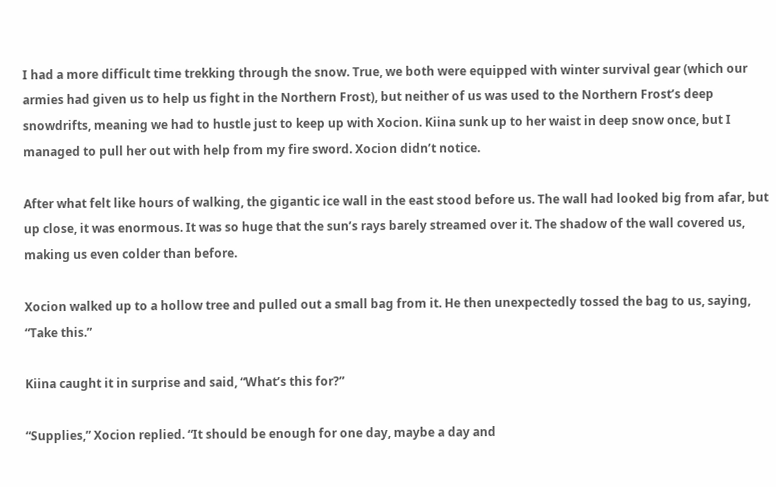I had a more difficult time trekking through the snow. True, we both were equipped with winter survival gear (which our armies had given us to help us fight in the Northern Frost), but neither of us was used to the Northern Frost’s deep snowdrifts, meaning we had to hustle just to keep up with Xocion. Kiina sunk up to her waist in deep snow once, but I managed to pull her out with help from my fire sword. Xocion didn’t notice.

After what felt like hours of walking, the gigantic ice wall in the east stood before us. The wall had looked big from afar, but up close, it was enormous. It was so huge that the sun’s rays barely streamed over it. The shadow of the wall covered us, making us even colder than before.

Xocion walked up to a hollow tree and pulled out a small bag from it. He then unexpectedly tossed the bag to us, saying, “Take this.”

Kiina caught it in surprise and said, “What’s this for?”

“Supplies,” Xocion replied. “It should be enough for one day, maybe a day and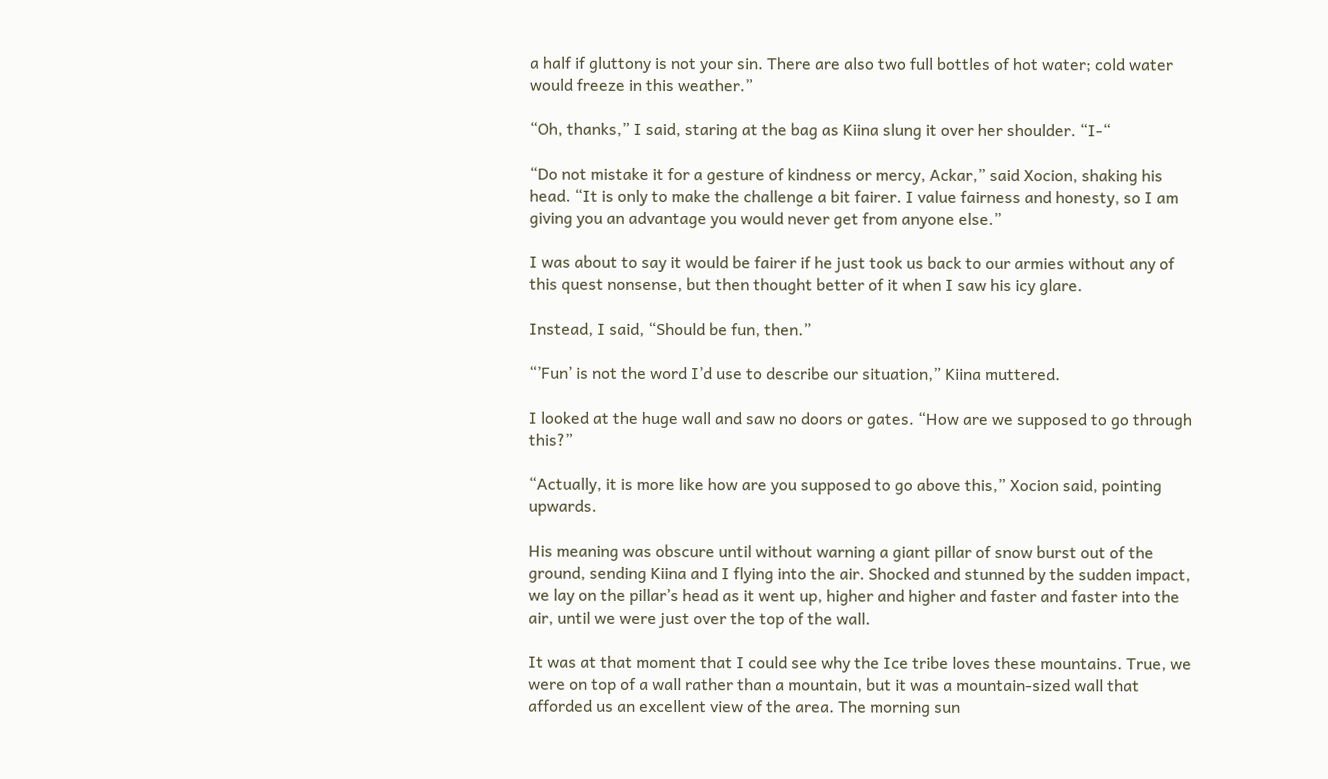a half if gluttony is not your sin. There are also two full bottles of hot water; cold water would freeze in this weather.”

“Oh, thanks,” I said, staring at the bag as Kiina slung it over her shoulder. “I-“

“Do not mistake it for a gesture of kindness or mercy, Ackar,” said Xocion, shaking his head. “It is only to make the challenge a bit fairer. I value fairness and honesty, so I am giving you an advantage you would never get from anyone else.”

I was about to say it would be fairer if he just took us back to our armies without any of this quest nonsense, but then thought better of it when I saw his icy glare.

Instead, I said, “Should be fun, then.”

“’Fun’ is not the word I’d use to describe our situation,” Kiina muttered.

I looked at the huge wall and saw no doors or gates. “How are we supposed to go through this?”

“Actually, it is more like how are you supposed to go above this,” Xocion said, pointing upwards.

His meaning was obscure until without warning a giant pillar of snow burst out of the ground, sending Kiina and I flying into the air. Shocked and stunned by the sudden impact, we lay on the pillar’s head as it went up, higher and higher and faster and faster into the air, until we were just over the top of the wall.

It was at that moment that I could see why the Ice tribe loves these mountains. True, we were on top of a wall rather than a mountain, but it was a mountain-sized wall that afforded us an excellent view of the area. The morning sun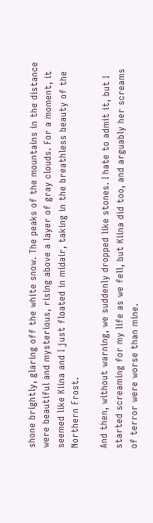shone brightly, glaring off the white snow. The peaks of the mountains in the distance were beautiful and mysterious, rising above a layer of gray clouds. For a moment, it seemed like Kiina and I just floated in midair, taking in the breathless beauty of the Northern Frost.

And then, without warning, we suddenly dropped like stones. I hate to admit it, but I started screaming for my life as we fell, but Kiina did too, and arguably her screams of terror were worse than mine.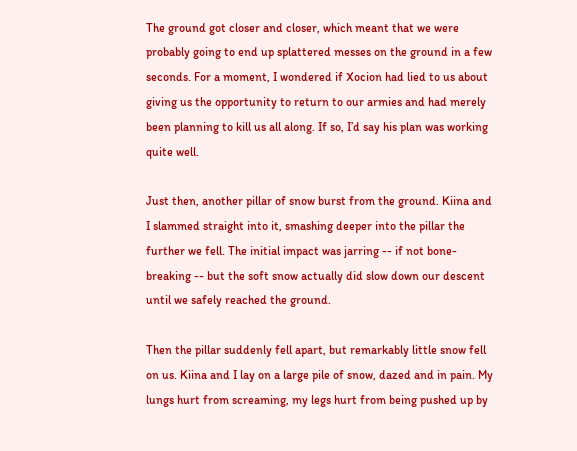The ground got closer and closer, which meant that we were probably going to end up splattered messes on the ground in a few seconds. For a moment, I wondered if Xocion had lied to us about giving us the opportunity to return to our armies and had merely been planning to kill us all along. If so, I’d say his plan was working quite well.

Just then, another pillar of snow burst from the ground. Kiina and I slammed straight into it, smashing deeper into the pillar the further we fell. The initial impact was jarring -- if not bone-breaking -- but the soft snow actually did slow down our descent until we safely reached the ground.

Then the pillar suddenly fell apart, but remarkably little snow fell on us. Kiina and I lay on a large pile of snow, dazed and in pain. My lungs hurt from screaming, my legs hurt from being pushed up by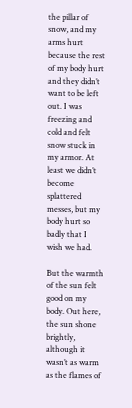the pillar of snow, and my arms hurt because the rest of my body hurt and they didn’t want to be left out. I was freezing and cold and felt snow stuck in my armor. At least we didn’t become splattered messes, but my body hurt so badly that I wish we had.

But the warmth of the sun felt good on my body. Out here, the sun shone brightly, although it wasn’t as warm as the flames of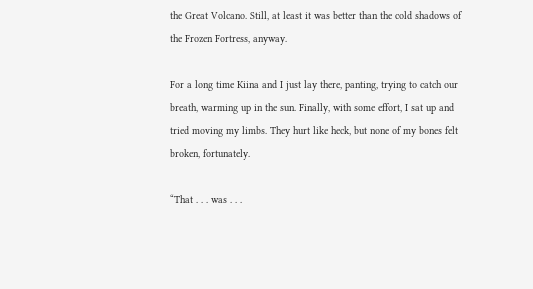the Great Volcano. Still, at least it was better than the cold shadows of the Frozen Fortress, anyway.

For a long time Kiina and I just lay there, panting, trying to catch our breath, warming up in the sun. Finally, with some effort, I sat up and tried moving my limbs. They hurt like heck, but none of my bones felt broken, fortunately.

“That . . . was . . .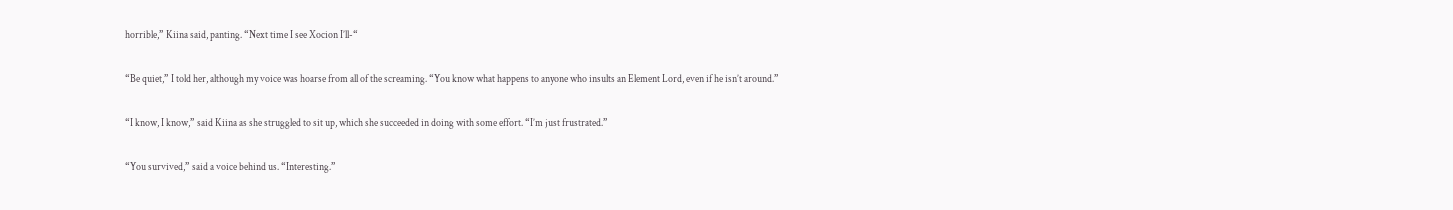horrible,” Kiina said, panting. “Next time I see Xocion I’ll-“

“Be quiet,” I told her, although my voice was hoarse from all of the screaming. “You know what happens to anyone who insults an Element Lord, even if he isn’t around.”

“I know, I know,” said Kiina as she struggled to sit up, which she succeeded in doing with some effort. “I’m just frustrated.”

“You survived,” said a voice behind us. “Interesting.”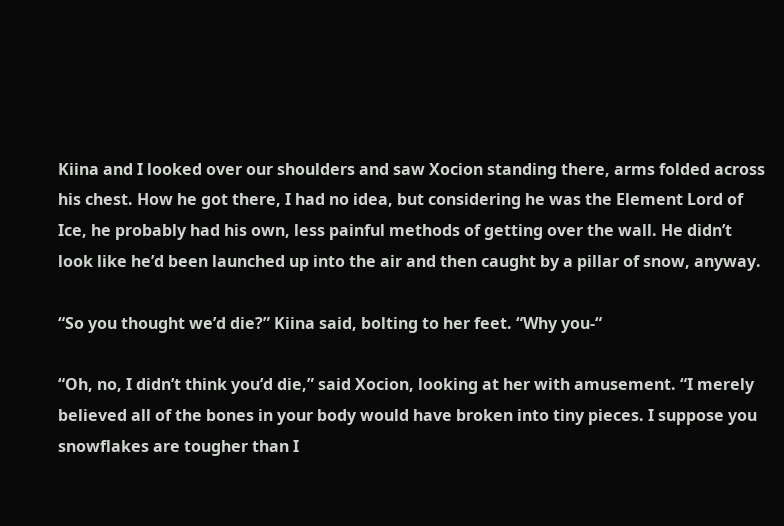Kiina and I looked over our shoulders and saw Xocion standing there, arms folded across his chest. How he got there, I had no idea, but considering he was the Element Lord of Ice, he probably had his own, less painful methods of getting over the wall. He didn’t look like he’d been launched up into the air and then caught by a pillar of snow, anyway.

“So you thought we’d die?” Kiina said, bolting to her feet. “Why you-“

“Oh, no, I didn’t think you’d die,” said Xocion, looking at her with amusement. “I merely believed all of the bones in your body would have broken into tiny pieces. I suppose you snowflakes are tougher than I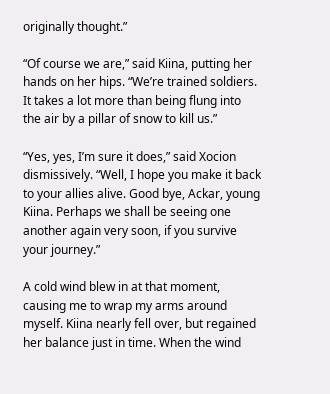originally thought.”

“Of course we are,” said Kiina, putting her hands on her hips. “We’re trained soldiers. It takes a lot more than being flung into the air by a pillar of snow to kill us.”

“Yes, yes, I’m sure it does,” said Xocion dismissively. “Well, I hope you make it back to your allies alive. Good bye, Ackar, young Kiina. Perhaps we shall be seeing one another again very soon, if you survive your journey.”

A cold wind blew in at that moment, causing me to wrap my arms around myself. Kiina nearly fell over, but regained her balance just in time. When the wind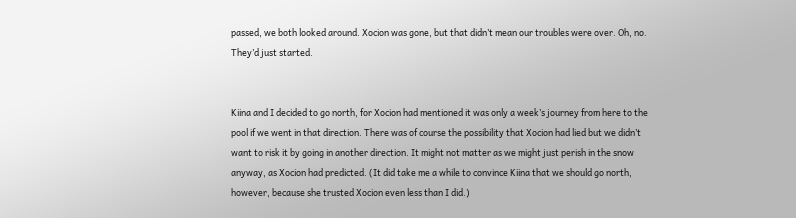passed, we both looked around. Xocion was gone, but that didn’t mean our troubles were over. Oh, no. They’d just started.


Kiina and I decided to go north, for Xocion had mentioned it was only a week’s journey from here to the pool if we went in that direction. There was of course the possibility that Xocion had lied but we didn’t want to risk it by going in another direction. It might not matter as we might just perish in the snow anyway, as Xocion had predicted. (It did take me a while to convince Kiina that we should go north, however, because she trusted Xocion even less than I did.)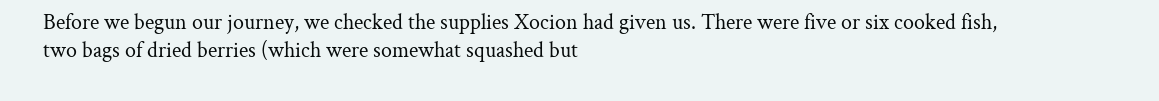Before we begun our journey, we checked the supplies Xocion had given us. There were five or six cooked fish, two bags of dried berries (which were somewhat squashed but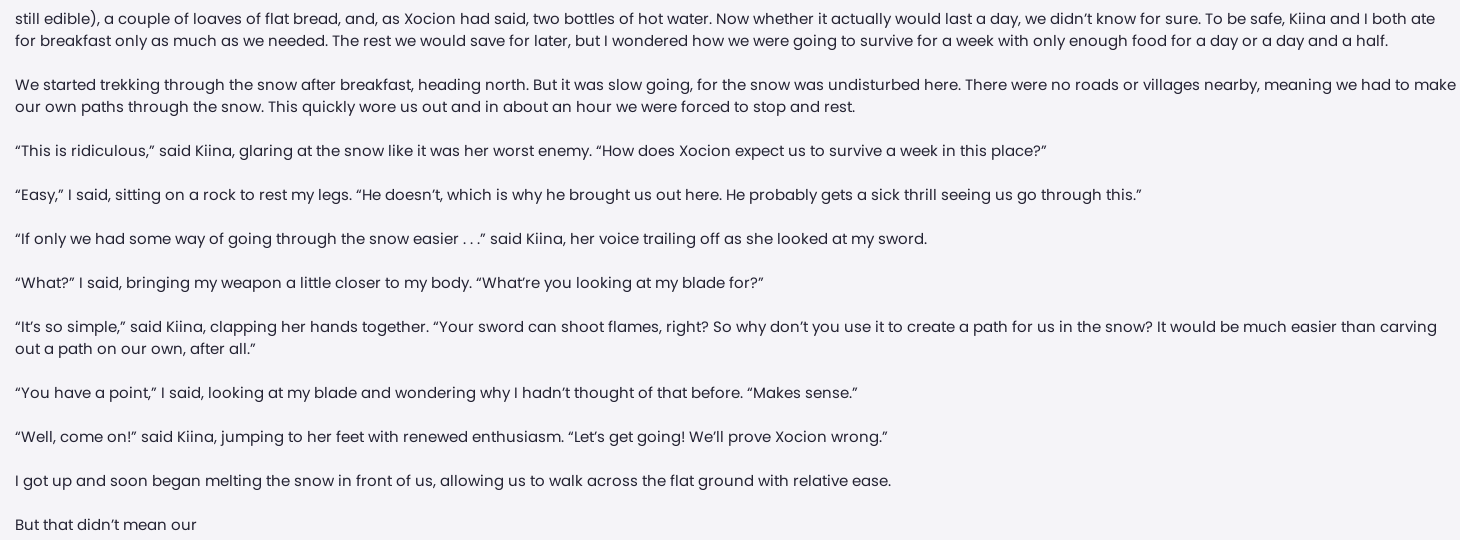still edible), a couple of loaves of flat bread, and, as Xocion had said, two bottles of hot water. Now whether it actually would last a day, we didn’t know for sure. To be safe, Kiina and I both ate for breakfast only as much as we needed. The rest we would save for later, but I wondered how we were going to survive for a week with only enough food for a day or a day and a half.

We started trekking through the snow after breakfast, heading north. But it was slow going, for the snow was undisturbed here. There were no roads or villages nearby, meaning we had to make our own paths through the snow. This quickly wore us out and in about an hour we were forced to stop and rest.

“This is ridiculous,” said Kiina, glaring at the snow like it was her worst enemy. “How does Xocion expect us to survive a week in this place?”

“Easy,” I said, sitting on a rock to rest my legs. “He doesn’t, which is why he brought us out here. He probably gets a sick thrill seeing us go through this.”

“If only we had some way of going through the snow easier . . .” said Kiina, her voice trailing off as she looked at my sword.

“What?” I said, bringing my weapon a little closer to my body. “What’re you looking at my blade for?”

“It’s so simple,” said Kiina, clapping her hands together. “Your sword can shoot flames, right? So why don’t you use it to create a path for us in the snow? It would be much easier than carving out a path on our own, after all.”

“You have a point,” I said, looking at my blade and wondering why I hadn’t thought of that before. “Makes sense.”

“Well, come on!” said Kiina, jumping to her feet with renewed enthusiasm. “Let’s get going! We’ll prove Xocion wrong.”

I got up and soon began melting the snow in front of us, allowing us to walk across the flat ground with relative ease.

But that didn’t mean our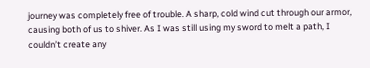journey was completely free of trouble. A sharp, cold wind cut through our armor, causing both of us to shiver. As I was still using my sword to melt a path, I couldn’t create any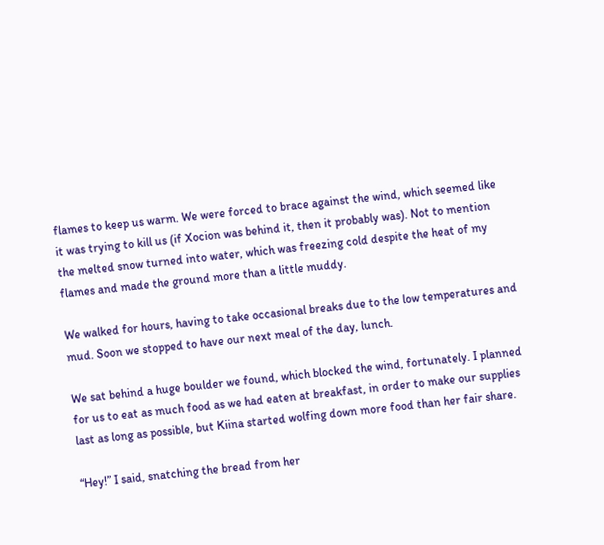flames to keep us warm. We were forced to brace against the wind, which seemed like it was trying to kill us (if Xocion was behind it, then it probably was). Not to mention the melted snow turned into water, which was freezing cold despite the heat of my flames and made the ground more than a little muddy.

We walked for hours, having to take occasional breaks due to the low temperatures and mud. Soon we stopped to have our next meal of the day, lunch.

We sat behind a huge boulder we found, which blocked the wind, fortunately. I planned for us to eat as much food as we had eaten at breakfast, in order to make our supplies last as long as possible, but Kiina started wolfing down more food than her fair share.

“Hey!” I said, snatching the bread from her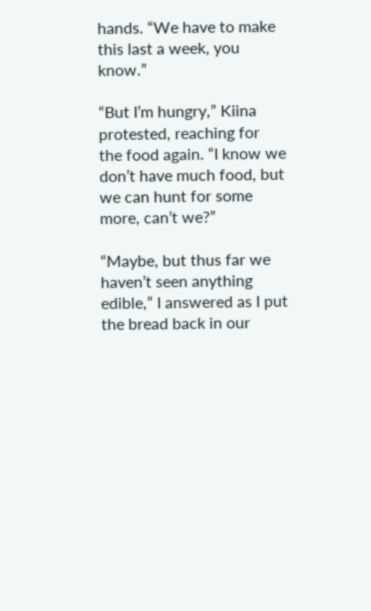hands. “We have to make this last a week, you know.”

“But I’m hungry,” Kiina protested, reaching for the food again. “I know we don’t have much food, but we can hunt for some more, can’t we?”

“Maybe, but thus far we haven’t seen anything edible,” I answered as I put the bread back in our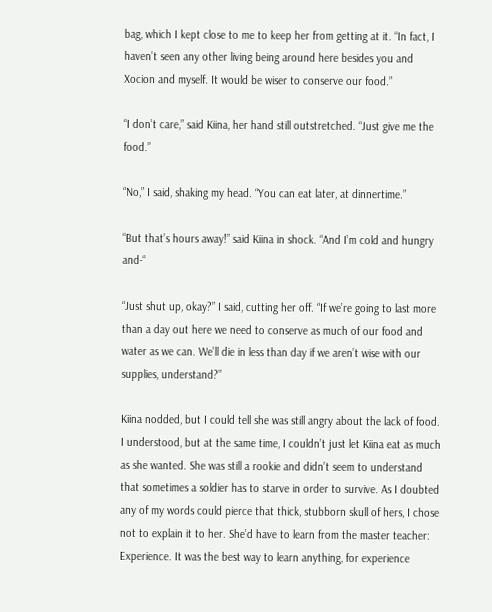bag, which I kept close to me to keep her from getting at it. “In fact, I haven’t seen any other living being around here besides you and Xocion and myself. It would be wiser to conserve our food.”

“I don’t care,” said Kiina, her hand still outstretched. “Just give me the food.”

“No,” I said, shaking my head. “You can eat later, at dinnertime.”

“But that’s hours away!” said Kiina in shock. “And I’m cold and hungry and-“

“Just shut up, okay?” I said, cutting her off. “If we’re going to last more than a day out here we need to conserve as much of our food and water as we can. We’ll die in less than day if we aren’t wise with our supplies, understand?”

Kiina nodded, but I could tell she was still angry about the lack of food. I understood, but at the same time, I couldn’t just let Kiina eat as much as she wanted. She was still a rookie and didn’t seem to understand that sometimes a soldier has to starve in order to survive. As I doubted any of my words could pierce that thick, stubborn skull of hers, I chose not to explain it to her. She’d have to learn from the master teacher: Experience. It was the best way to learn anything, for experience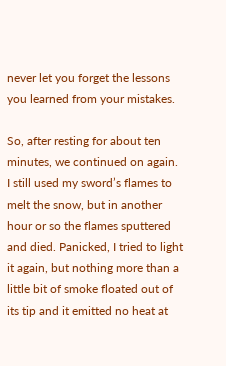never let you forget the lessons you learned from your mistakes.

So, after resting for about ten minutes, we continued on again. I still used my sword’s flames to melt the snow, but in another hour or so the flames sputtered and died. Panicked, I tried to light it again, but nothing more than a little bit of smoke floated out of its tip and it emitted no heat at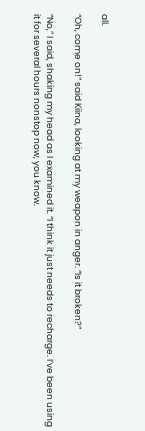all.

“Oh, come on!” said Kiina, looking at my weapon in anger. “Is it broken?”

“No,” I said, shaking my head as I examined it. “I think it just needs to recharge. I’ve been using it for several hours nonstop now, you know.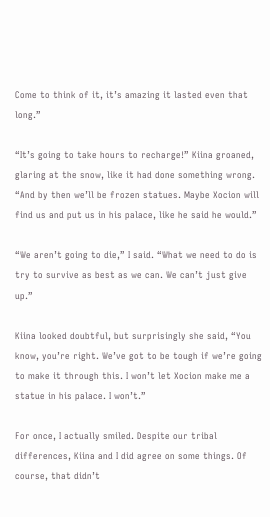Come to think of it, it’s amazing it lasted even that long.”

“It’s going to take hours to recharge!” Kiina groaned, glaring at the snow, like it had done something wrong. “And by then we’ll be frozen statues. Maybe Xocion will find us and put us in his palace, like he said he would.”

“We aren’t going to die,” I said. “What we need to do is try to survive as best as we can. We can’t just give up.”

Kiina looked doubtful, but surprisingly she said, “You know, you’re right. We’ve got to be tough if we’re going to make it through this. I won’t let Xocion make me a statue in his palace. I won’t.”

For once, I actually smiled. Despite our tribal differences, Kiina and I did agree on some things. Of course, that didn’t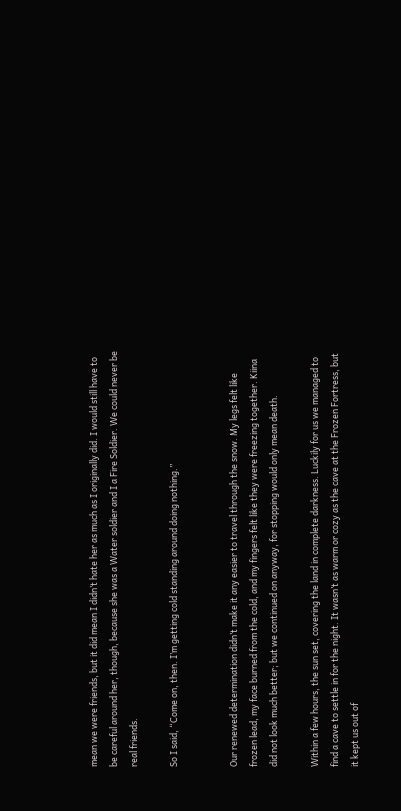mean we were friends, but it did mean I didn’t hate her as much as I originally did. I would still have to be careful around her, though, because she was a Water soldier and I a Fire Soldier. We could never be real friends.

So I said, “Come on, then. I’m getting cold standing around doing nothing.”


Our renewed determination didn’t make it any easier to travel through the snow. My legs felt like frozen lead, my face burned from the cold, and my fingers felt like they were freezing together. Kiina did not look much better; but we continued on anyway, for stopping would only mean death.

Within a few hours, the sun set, covering the land in complete darkness. Luckily for us we managed to find a cave to settle in for the night. It wasn’t as warm or cozy as the cave at the Frozen Fortress, but it kept us out of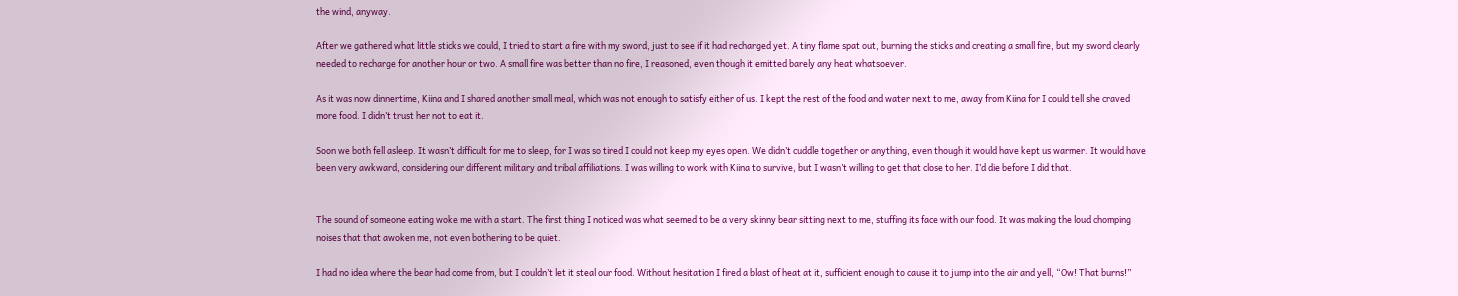the wind, anyway.

After we gathered what little sticks we could, I tried to start a fire with my sword, just to see if it had recharged yet. A tiny flame spat out, burning the sticks and creating a small fire, but my sword clearly needed to recharge for another hour or two. A small fire was better than no fire, I reasoned, even though it emitted barely any heat whatsoever.

As it was now dinnertime, Kiina and I shared another small meal, which was not enough to satisfy either of us. I kept the rest of the food and water next to me, away from Kiina for I could tell she craved more food. I didn’t trust her not to eat it.

Soon we both fell asleep. It wasn’t difficult for me to sleep, for I was so tired I could not keep my eyes open. We didn’t cuddle together or anything, even though it would have kept us warmer. It would have been very awkward, considering our different military and tribal affiliations. I was willing to work with Kiina to survive, but I wasn’t willing to get that close to her. I’d die before I did that.


The sound of someone eating woke me with a start. The first thing I noticed was what seemed to be a very skinny bear sitting next to me, stuffing its face with our food. It was making the loud chomping noises that that awoken me, not even bothering to be quiet.

I had no idea where the bear had come from, but I couldn’t let it steal our food. Without hesitation I fired a blast of heat at it, sufficient enough to cause it to jump into the air and yell, “Ow! That burns!”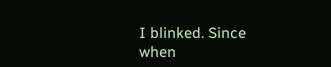I blinked. Since when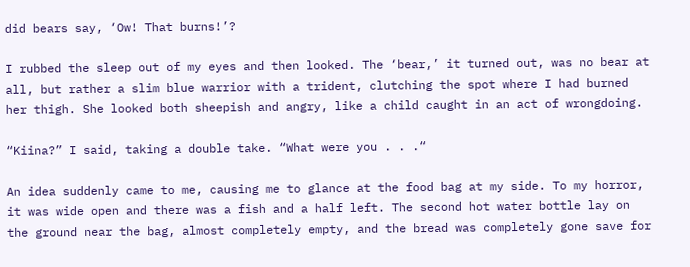did bears say, ‘Ow! That burns!’?

I rubbed the sleep out of my eyes and then looked. The ‘bear,’ it turned out, was no bear at all, but rather a slim blue warrior with a trident, clutching the spot where I had burned her thigh. She looked both sheepish and angry, like a child caught in an act of wrongdoing.

“Kiina?” I said, taking a double take. “What were you . . .“

An idea suddenly came to me, causing me to glance at the food bag at my side. To my horror, it was wide open and there was a fish and a half left. The second hot water bottle lay on the ground near the bag, almost completely empty, and the bread was completely gone save for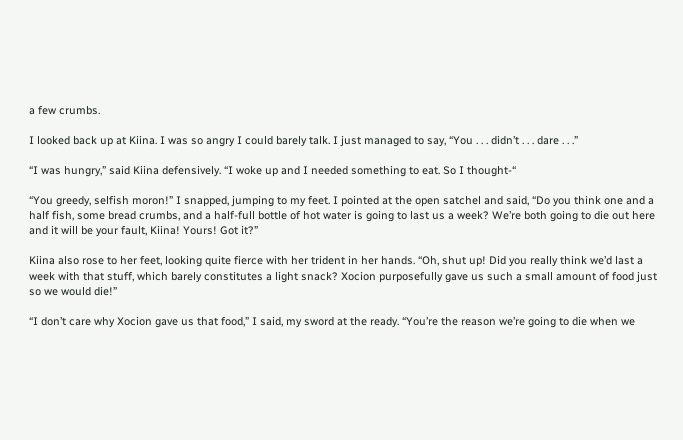a few crumbs.

I looked back up at Kiina. I was so angry I could barely talk. I just managed to say, “You . . . didn’t . . . dare . . .”

“I was hungry,” said Kiina defensively. “I woke up and I needed something to eat. So I thought-“

“You greedy, selfish moron!” I snapped, jumping to my feet. I pointed at the open satchel and said, “Do you think one and a half fish, some bread crumbs, and a half-full bottle of hot water is going to last us a week? We’re both going to die out here and it will be your fault, Kiina! Yours! Got it?”

Kiina also rose to her feet, looking quite fierce with her trident in her hands. “Oh, shut up! Did you really think we’d last a week with that stuff, which barely constitutes a light snack? Xocion purposefully gave us such a small amount of food just so we would die!”

“I don’t care why Xocion gave us that food,” I said, my sword at the ready. “You’re the reason we’re going to die when we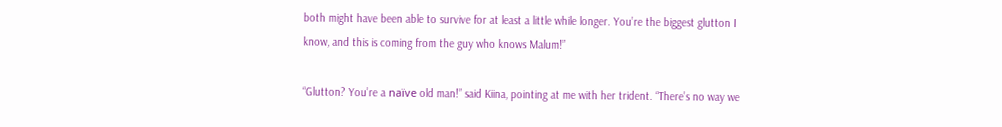both might have been able to survive for at least a little while longer. You’re the biggest glutton I know, and this is coming from the guy who knows Malum!”

“Glutton? You’re a naïve old man!” said Kiina, pointing at me with her trident. “There’s no way we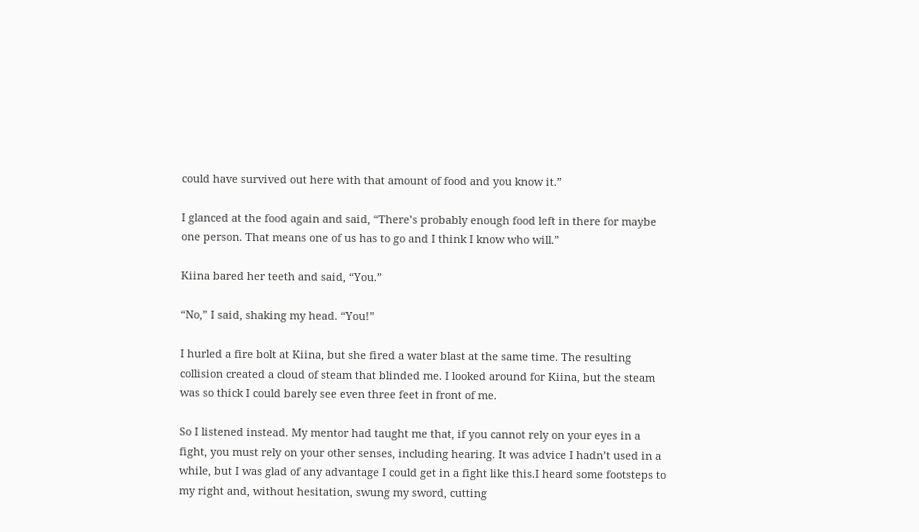could have survived out here with that amount of food and you know it.”

I glanced at the food again and said, “There’s probably enough food left in there for maybe one person. That means one of us has to go and I think I know who will.”

Kiina bared her teeth and said, “You.”

“No,” I said, shaking my head. “You!”

I hurled a fire bolt at Kiina, but she fired a water blast at the same time. The resulting collision created a cloud of steam that blinded me. I looked around for Kiina, but the steam was so thick I could barely see even three feet in front of me.

So I listened instead. My mentor had taught me that, if you cannot rely on your eyes in a fight, you must rely on your other senses, including hearing. It was advice I hadn’t used in a while, but I was glad of any advantage I could get in a fight like this.I heard some footsteps to my right and, without hesitation, swung my sword, cutting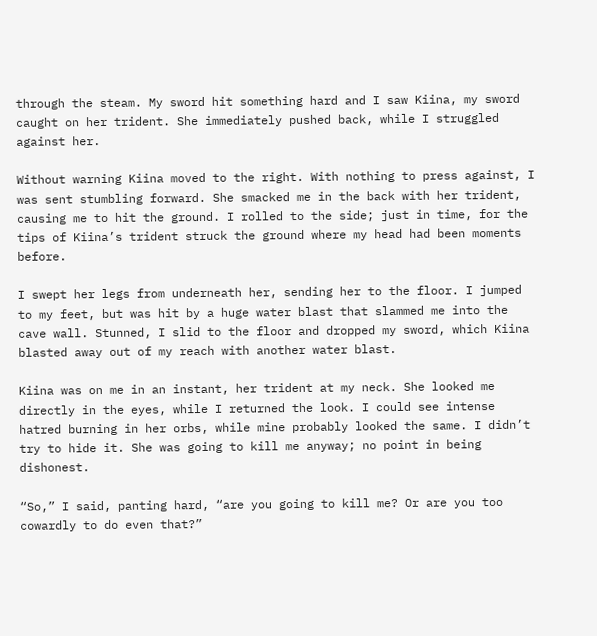through the steam. My sword hit something hard and I saw Kiina, my sword caught on her trident. She immediately pushed back, while I struggled against her.

Without warning Kiina moved to the right. With nothing to press against, I was sent stumbling forward. She smacked me in the back with her trident, causing me to hit the ground. I rolled to the side; just in time, for the tips of Kiina’s trident struck the ground where my head had been moments before.

I swept her legs from underneath her, sending her to the floor. I jumped to my feet, but was hit by a huge water blast that slammed me into the cave wall. Stunned, I slid to the floor and dropped my sword, which Kiina blasted away out of my reach with another water blast.

Kiina was on me in an instant, her trident at my neck. She looked me directly in the eyes, while I returned the look. I could see intense hatred burning in her orbs, while mine probably looked the same. I didn’t try to hide it. She was going to kill me anyway; no point in being dishonest.

“So,” I said, panting hard, “are you going to kill me? Or are you too cowardly to do even that?”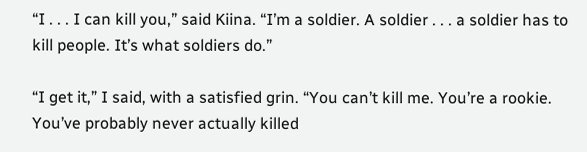“I . . . I can kill you,” said Kiina. “I’m a soldier. A soldier . . . a soldier has to kill people. It’s what soldiers do.”

“I get it,” I said, with a satisfied grin. “You can’t kill me. You’re a rookie. You’ve probably never actually killed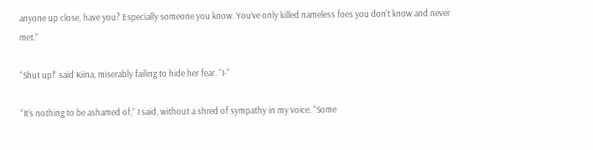anyone up close, have you? Especially someone you know. You’ve only killed nameless foes you don’t know and never met.”

“Shut up!” said Kiina, miserably failing to hide her fear. “I-“

“It’s nothing to be ashamed of,” I said, without a shred of sympathy in my voice. “Some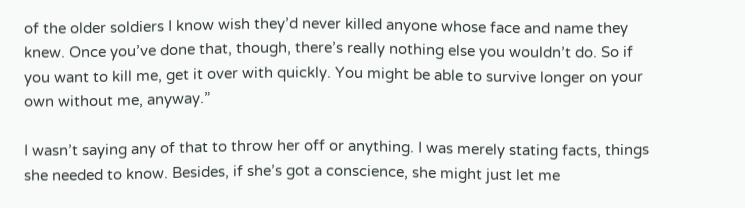of the older soldiers I know wish they’d never killed anyone whose face and name they knew. Once you’ve done that, though, there’s really nothing else you wouldn’t do. So if you want to kill me, get it over with quickly. You might be able to survive longer on your own without me, anyway.”

I wasn’t saying any of that to throw her off or anything. I was merely stating facts, things she needed to know. Besides, if she’s got a conscience, she might just let me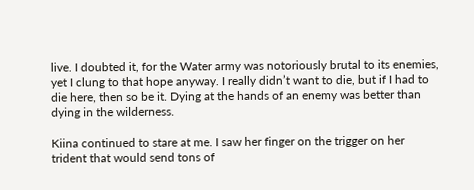live. I doubted it, for the Water army was notoriously brutal to its enemies, yet I clung to that hope anyway. I really didn’t want to die, but if I had to die here, then so be it. Dying at the hands of an enemy was better than dying in the wilderness.

Kiina continued to stare at me. I saw her finger on the trigger on her trident that would send tons of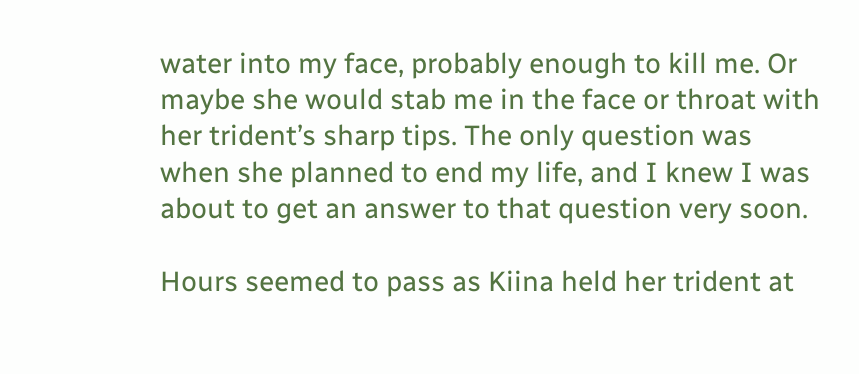water into my face, probably enough to kill me. Or maybe she would stab me in the face or throat with her trident’s sharp tips. The only question was when she planned to end my life, and I knew I was about to get an answer to that question very soon.

Hours seemed to pass as Kiina held her trident at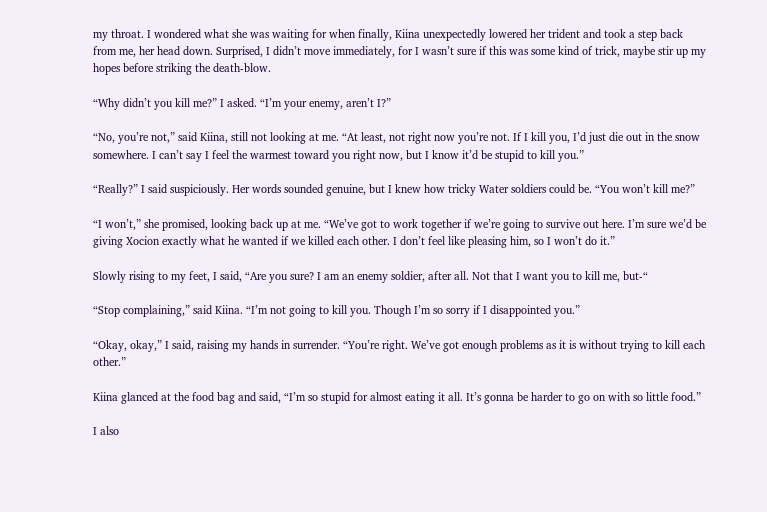my throat. I wondered what she was waiting for when finally, Kiina unexpectedly lowered her trident and took a step back from me, her head down. Surprised, I didn’t move immediately, for I wasn’t sure if this was some kind of trick, maybe stir up my hopes before striking the death-blow.

“Why didn’t you kill me?” I asked. “I’m your enemy, aren’t I?”

“No, you’re not,” said Kiina, still not looking at me. “At least, not right now you’re not. If I kill you, I’d just die out in the snow somewhere. I can’t say I feel the warmest toward you right now, but I know it’d be stupid to kill you.”

“Really?” I said suspiciously. Her words sounded genuine, but I knew how tricky Water soldiers could be. “You won’t kill me?”

“I won’t,” she promised, looking back up at me. “We’ve got to work together if we’re going to survive out here. I’m sure we’d be giving Xocion exactly what he wanted if we killed each other. I don’t feel like pleasing him, so I won’t do it.”

Slowly rising to my feet, I said, “Are you sure? I am an enemy soldier, after all. Not that I want you to kill me, but-“

“Stop complaining,” said Kiina. “I’m not going to kill you. Though I’m so sorry if I disappointed you.”

“Okay, okay,” I said, raising my hands in surrender. “You’re right. We’ve got enough problems as it is without trying to kill each other.”

Kiina glanced at the food bag and said, “I’m so stupid for almost eating it all. It’s gonna be harder to go on with so little food.”

I also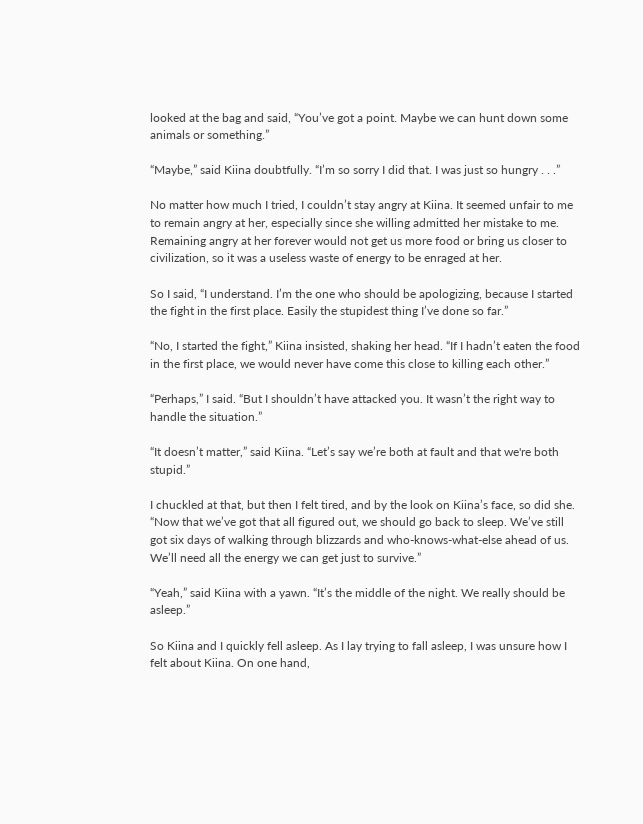looked at the bag and said, “You’ve got a point. Maybe we can hunt down some animals or something.”

“Maybe,” said Kiina doubtfully. “I’m so sorry I did that. I was just so hungry . . .”

No matter how much I tried, I couldn’t stay angry at Kiina. It seemed unfair to me to remain angry at her, especially since she willing admitted her mistake to me. Remaining angry at her forever would not get us more food or bring us closer to civilization, so it was a useless waste of energy to be enraged at her.

So I said, “I understand. I’m the one who should be apologizing, because I started the fight in the first place. Easily the stupidest thing I’ve done so far.”

“No, I started the fight,” Kiina insisted, shaking her head. “If I hadn’t eaten the food in the first place, we would never have come this close to killing each other.”

“Perhaps,” I said. “But I shouldn’t have attacked you. It wasn’t the right way to handle the situation.”

“It doesn’t matter,” said Kiina. “Let’s say we’re both at fault and that we're both stupid.”

I chuckled at that, but then I felt tired, and by the look on Kiina’s face, so did she. “Now that we’ve got that all figured out, we should go back to sleep. We’ve still got six days of walking through blizzards and who-knows-what-else ahead of us. We’ll need all the energy we can get just to survive.”

“Yeah,” said Kiina with a yawn. “It’s the middle of the night. We really should be asleep.”

So Kiina and I quickly fell asleep. As I lay trying to fall asleep, I was unsure how I felt about Kiina. On one hand,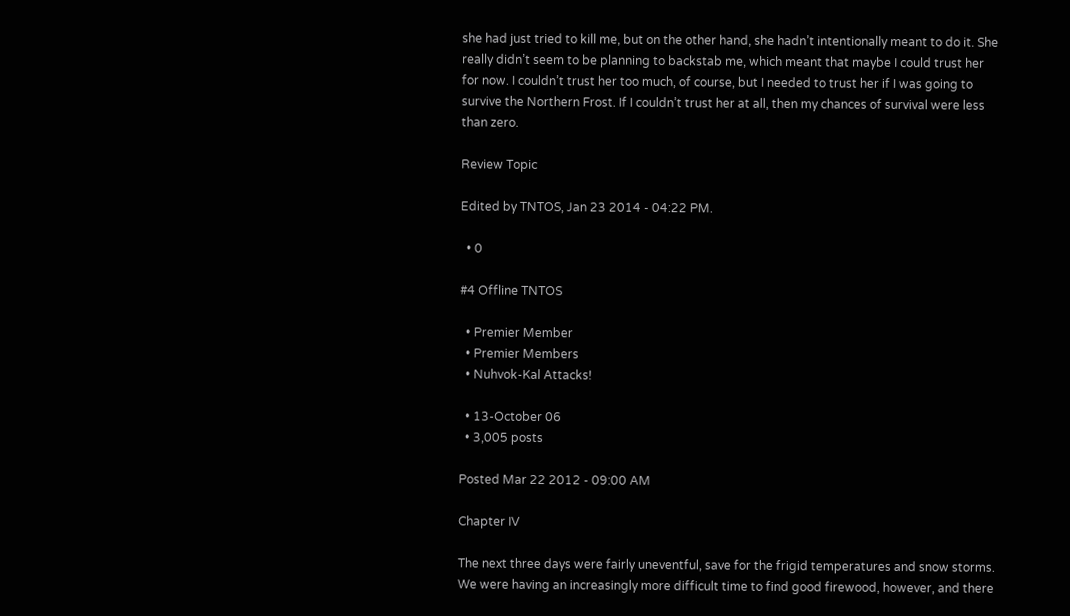she had just tried to kill me, but on the other hand, she hadn’t intentionally meant to do it. She really didn’t seem to be planning to backstab me, which meant that maybe I could trust her for now. I couldn’t trust her too much, of course, but I needed to trust her if I was going to survive the Northern Frost. If I couldn’t trust her at all, then my chances of survival were less than zero.

Review Topic

Edited by TNTOS, Jan 23 2014 - 04:22 PM.

  • 0

#4 Offline TNTOS

  • Premier Member
  • Premier Members
  • Nuhvok-Kal Attacks!

  • 13-October 06
  • 3,005 posts

Posted Mar 22 2012 - 09:00 AM

Chapter IV

The next three days were fairly uneventful, save for the frigid temperatures and snow storms. We were having an increasingly more difficult time to find good firewood, however, and there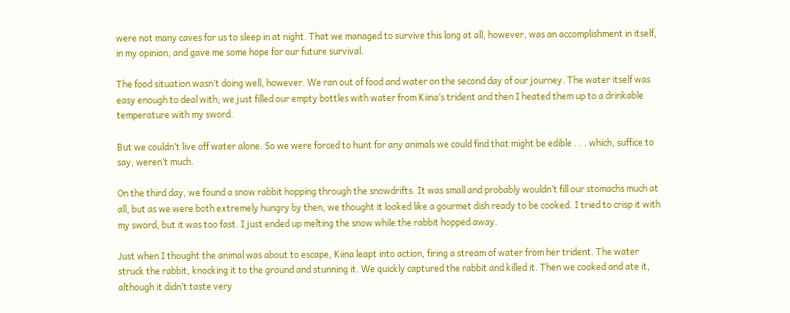were not many caves for us to sleep in at night. That we managed to survive this long at all, however, was an accomplishment in itself, in my opinion, and gave me some hope for our future survival.

The food situation wasn’t doing well, however. We ran out of food and water on the second day of our journey. The water itself was easy enough to deal with; we just filled our empty bottles with water from Kiina’s trident and then I heated them up to a drinkable temperature with my sword.

But we couldn’t live off water alone. So we were forced to hunt for any animals we could find that might be edible . . . which, suffice to say, weren’t much.

On the third day, we found a snow rabbit hopping through the snowdrifts. It was small and probably wouldn’t fill our stomachs much at all, but as we were both extremely hungry by then, we thought it looked like a gourmet dish ready to be cooked. I tried to crisp it with my sword, but it was too fast. I just ended up melting the snow while the rabbit hopped away.

Just when I thought the animal was about to escape, Kiina leapt into action, firing a stream of water from her trident. The water struck the rabbit, knocking it to the ground and stunning it. We quickly captured the rabbit and killed it. Then we cooked and ate it, although it didn’t taste very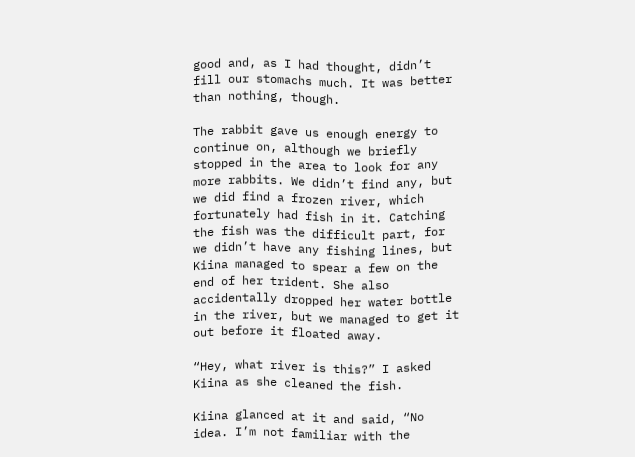good and, as I had thought, didn’t fill our stomachs much. It was better than nothing, though.

The rabbit gave us enough energy to continue on, although we briefly stopped in the area to look for any more rabbits. We didn’t find any, but we did find a frozen river, which fortunately had fish in it. Catching the fish was the difficult part, for we didn’t have any fishing lines, but Kiina managed to spear a few on the end of her trident. She also accidentally dropped her water bottle in the river, but we managed to get it out before it floated away.

“Hey, what river is this?” I asked Kiina as she cleaned the fish.

Kiina glanced at it and said, “No idea. I’m not familiar with the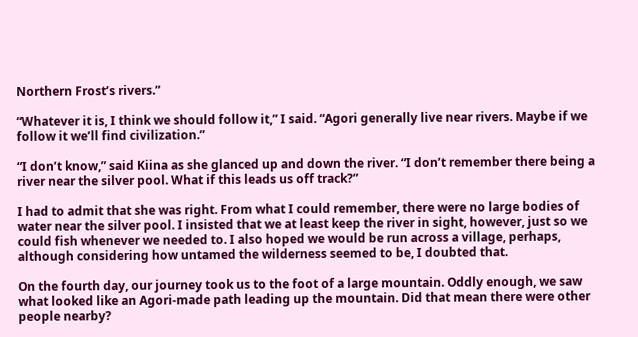Northern Frost’s rivers.”

“Whatever it is, I think we should follow it,” I said. “Agori generally live near rivers. Maybe if we follow it we’ll find civilization.”

“I don’t know,” said Kiina as she glanced up and down the river. “I don’t remember there being a river near the silver pool. What if this leads us off track?”

I had to admit that she was right. From what I could remember, there were no large bodies of water near the silver pool. I insisted that we at least keep the river in sight, however, just so we could fish whenever we needed to. I also hoped we would be run across a village, perhaps, although considering how untamed the wilderness seemed to be, I doubted that.

On the fourth day, our journey took us to the foot of a large mountain. Oddly enough, we saw what looked like an Agori-made path leading up the mountain. Did that mean there were other people nearby?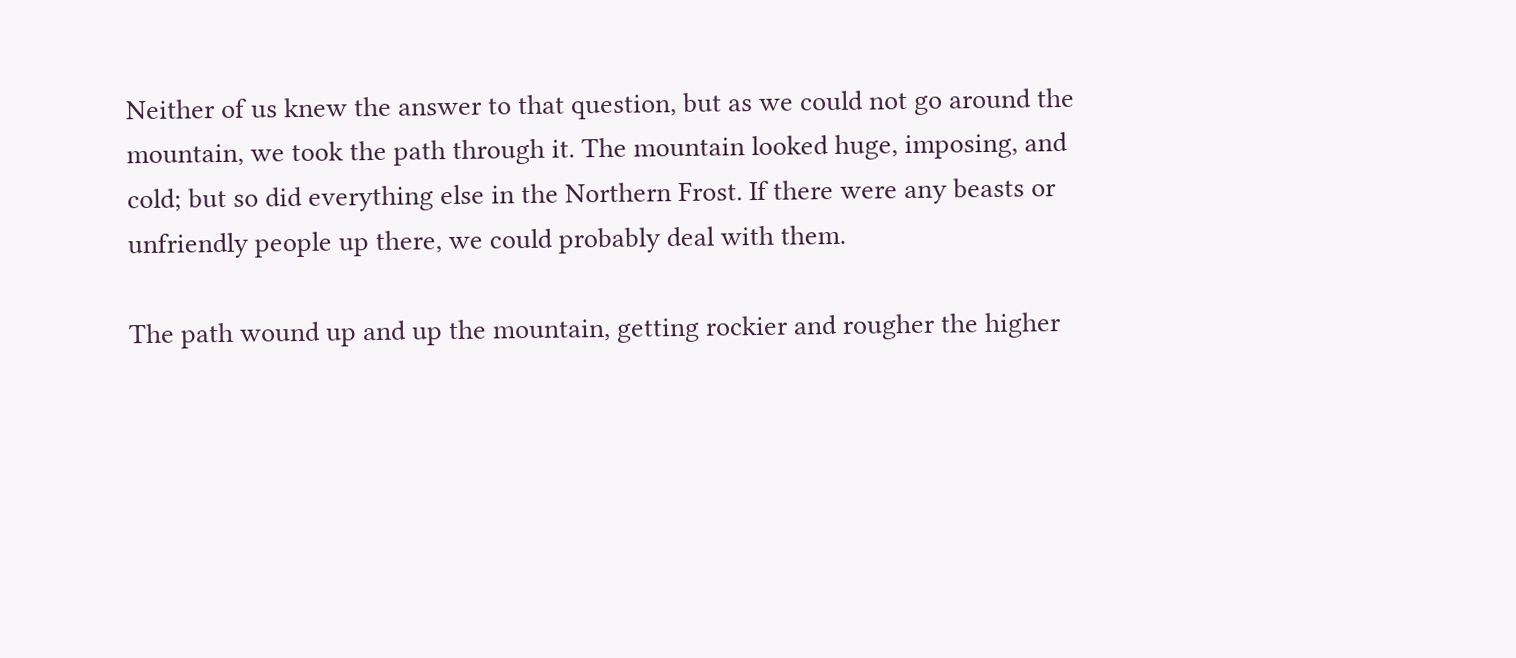Neither of us knew the answer to that question, but as we could not go around the mountain, we took the path through it. The mountain looked huge, imposing, and cold; but so did everything else in the Northern Frost. If there were any beasts or unfriendly people up there, we could probably deal with them.

The path wound up and up the mountain, getting rockier and rougher the higher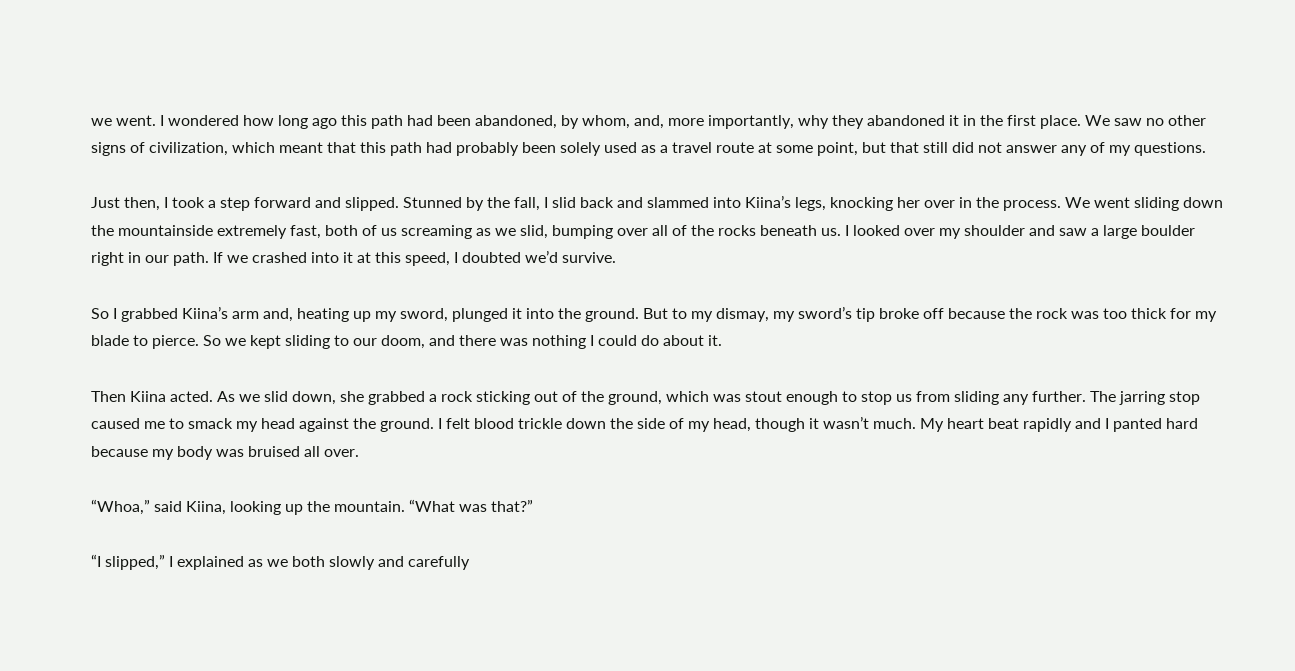we went. I wondered how long ago this path had been abandoned, by whom, and, more importantly, why they abandoned it in the first place. We saw no other signs of civilization, which meant that this path had probably been solely used as a travel route at some point, but that still did not answer any of my questions.

Just then, I took a step forward and slipped. Stunned by the fall, I slid back and slammed into Kiina’s legs, knocking her over in the process. We went sliding down the mountainside extremely fast, both of us screaming as we slid, bumping over all of the rocks beneath us. I looked over my shoulder and saw a large boulder right in our path. If we crashed into it at this speed, I doubted we’d survive.

So I grabbed Kiina’s arm and, heating up my sword, plunged it into the ground. But to my dismay, my sword’s tip broke off because the rock was too thick for my blade to pierce. So we kept sliding to our doom, and there was nothing I could do about it.

Then Kiina acted. As we slid down, she grabbed a rock sticking out of the ground, which was stout enough to stop us from sliding any further. The jarring stop caused me to smack my head against the ground. I felt blood trickle down the side of my head, though it wasn’t much. My heart beat rapidly and I panted hard because my body was bruised all over.

“Whoa,” said Kiina, looking up the mountain. “What was that?”

“I slipped,” I explained as we both slowly and carefully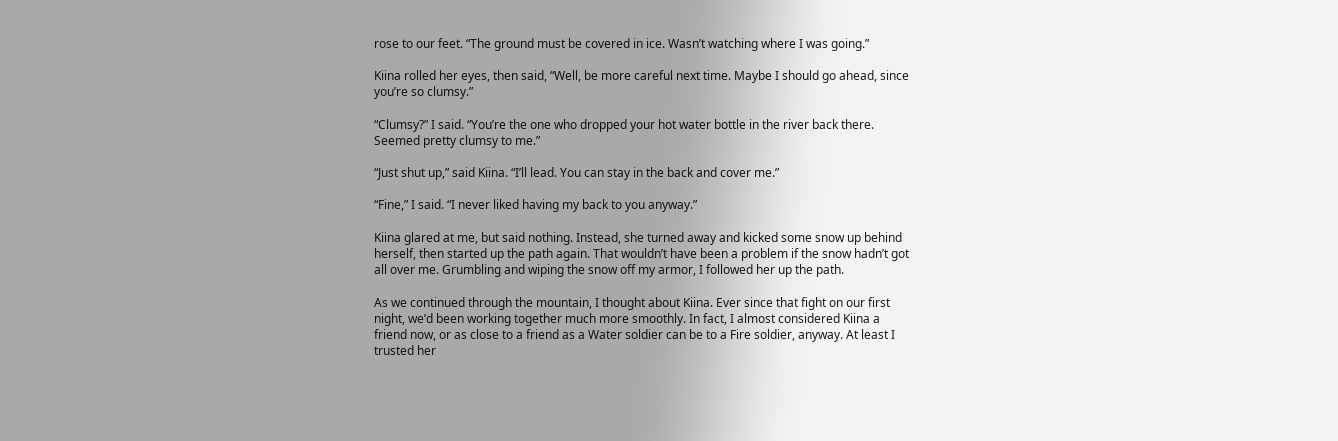rose to our feet. “The ground must be covered in ice. Wasn’t watching where I was going.”

Kiina rolled her eyes, then said, “Well, be more careful next time. Maybe I should go ahead, since you’re so clumsy.”

“Clumsy?” I said. “You’re the one who dropped your hot water bottle in the river back there. Seemed pretty clumsy to me.”

“Just shut up,” said Kiina. “I’ll lead. You can stay in the back and cover me.”

“Fine,” I said. “I never liked having my back to you anyway.”

Kiina glared at me, but said nothing. Instead, she turned away and kicked some snow up behind herself, then started up the path again. That wouldn’t have been a problem if the snow hadn’t got all over me. Grumbling and wiping the snow off my armor, I followed her up the path.

As we continued through the mountain, I thought about Kiina. Ever since that fight on our first night, we’d been working together much more smoothly. In fact, I almost considered Kiina a friend now, or as close to a friend as a Water soldier can be to a Fire soldier, anyway. At least I trusted her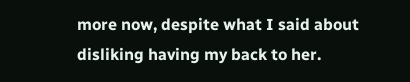more now, despite what I said about disliking having my back to her.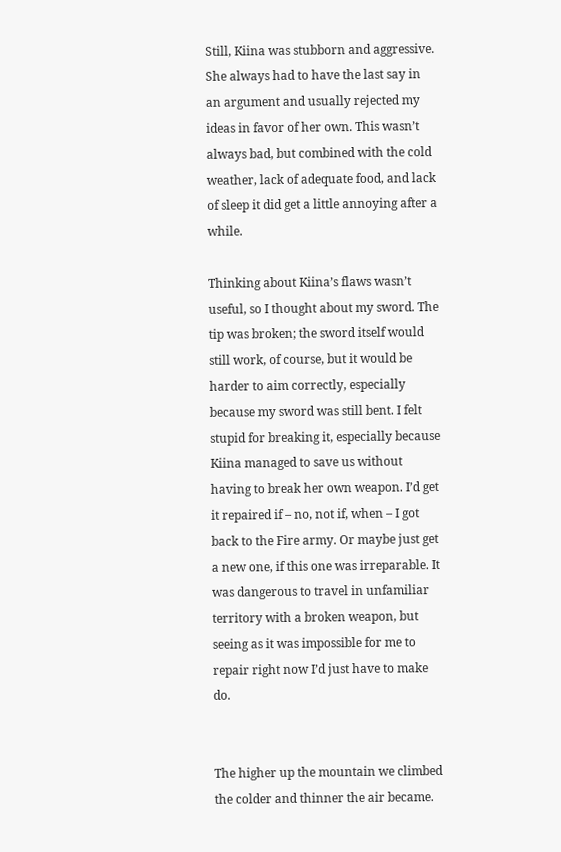Still, Kiina was stubborn and aggressive. She always had to have the last say in an argument and usually rejected my ideas in favor of her own. This wasn’t always bad, but combined with the cold weather, lack of adequate food, and lack of sleep it did get a little annoying after a while.

Thinking about Kiina’s flaws wasn’t useful, so I thought about my sword. The tip was broken; the sword itself would still work, of course, but it would be harder to aim correctly, especially because my sword was still bent. I felt stupid for breaking it, especially because Kiina managed to save us without having to break her own weapon. I’d get it repaired if – no, not if, when – I got back to the Fire army. Or maybe just get a new one, if this one was irreparable. It was dangerous to travel in unfamiliar territory with a broken weapon, but seeing as it was impossible for me to repair right now I’d just have to make do.


The higher up the mountain we climbed the colder and thinner the air became.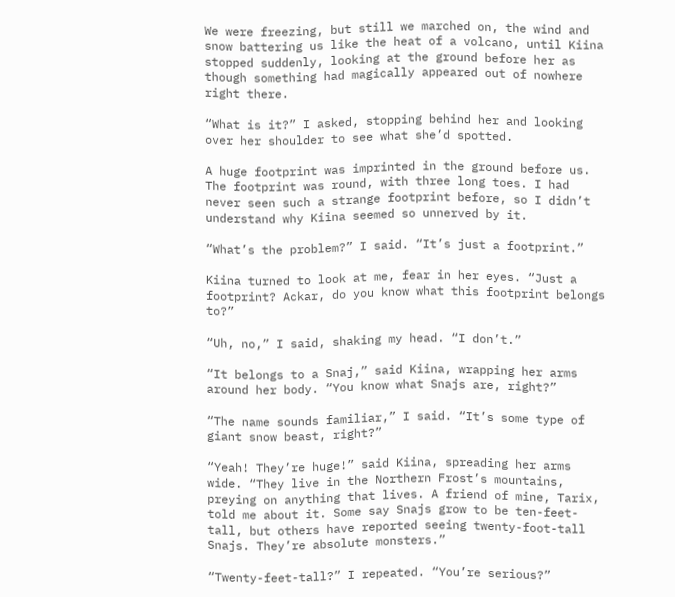We were freezing, but still we marched on, the wind and snow battering us like the heat of a volcano, until Kiina stopped suddenly, looking at the ground before her as though something had magically appeared out of nowhere right there.

“What is it?” I asked, stopping behind her and looking over her shoulder to see what she’d spotted.

A huge footprint was imprinted in the ground before us. The footprint was round, with three long toes. I had never seen such a strange footprint before, so I didn’t understand why Kiina seemed so unnerved by it.

“What’s the problem?” I said. “It’s just a footprint.”

Kiina turned to look at me, fear in her eyes. “Just a footprint? Ackar, do you know what this footprint belongs to?”

“Uh, no,” I said, shaking my head. “I don’t.”

“It belongs to a Snaj,” said Kiina, wrapping her arms around her body. “You know what Snajs are, right?”

“The name sounds familiar,” I said. “It’s some type of giant snow beast, right?”

“Yeah! They’re huge!” said Kiina, spreading her arms wide. “They live in the Northern Frost’s mountains, preying on anything that lives. A friend of mine, Tarix, told me about it. Some say Snajs grow to be ten-feet-tall, but others have reported seeing twenty-foot-tall Snajs. They’re absolute monsters.”

“Twenty-feet-tall?” I repeated. “You’re serious?”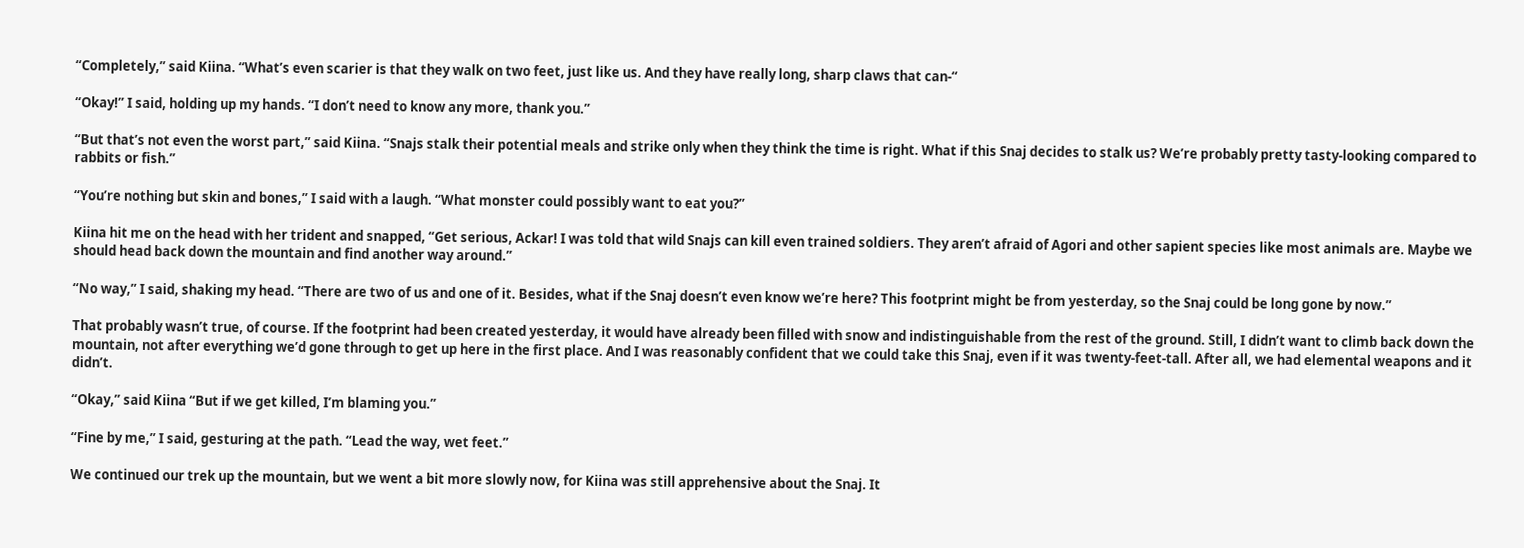“Completely,” said Kiina. “What’s even scarier is that they walk on two feet, just like us. And they have really long, sharp claws that can-“

“Okay!” I said, holding up my hands. “I don’t need to know any more, thank you.”

“But that’s not even the worst part,” said Kiina. “Snajs stalk their potential meals and strike only when they think the time is right. What if this Snaj decides to stalk us? We’re probably pretty tasty-looking compared to rabbits or fish.”

“You’re nothing but skin and bones,” I said with a laugh. “What monster could possibly want to eat you?”

Kiina hit me on the head with her trident and snapped, “Get serious, Ackar! I was told that wild Snajs can kill even trained soldiers. They aren’t afraid of Agori and other sapient species like most animals are. Maybe we should head back down the mountain and find another way around.”

“No way,” I said, shaking my head. “There are two of us and one of it. Besides, what if the Snaj doesn’t even know we’re here? This footprint might be from yesterday, so the Snaj could be long gone by now.”

That probably wasn’t true, of course. If the footprint had been created yesterday, it would have already been filled with snow and indistinguishable from the rest of the ground. Still, I didn’t want to climb back down the mountain, not after everything we’d gone through to get up here in the first place. And I was reasonably confident that we could take this Snaj, even if it was twenty-feet-tall. After all, we had elemental weapons and it didn’t.

“Okay,” said Kiina “But if we get killed, I’m blaming you.”

“Fine by me,” I said, gesturing at the path. “Lead the way, wet feet.”

We continued our trek up the mountain, but we went a bit more slowly now, for Kiina was still apprehensive about the Snaj. It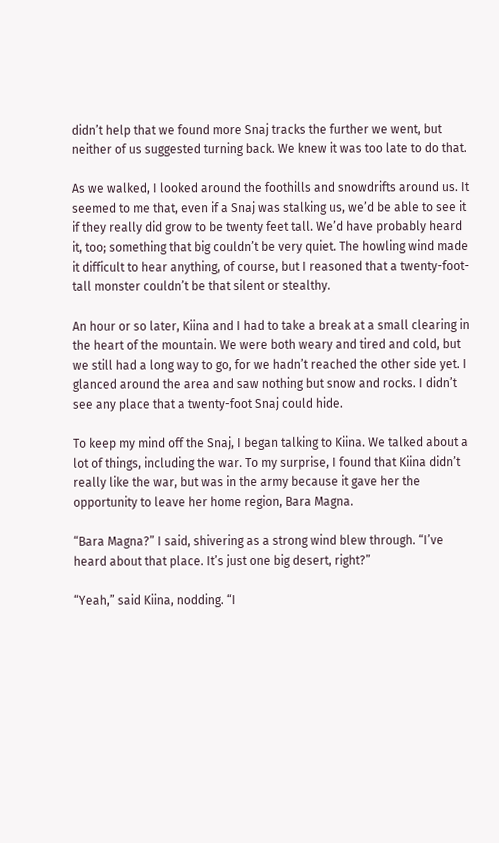didn’t help that we found more Snaj tracks the further we went, but neither of us suggested turning back. We knew it was too late to do that.

As we walked, I looked around the foothills and snowdrifts around us. It seemed to me that, even if a Snaj was stalking us, we’d be able to see it if they really did grow to be twenty feet tall. We’d have probably heard it, too; something that big couldn’t be very quiet. The howling wind made it difficult to hear anything, of course, but I reasoned that a twenty-foot-tall monster couldn’t be that silent or stealthy.

An hour or so later, Kiina and I had to take a break at a small clearing in the heart of the mountain. We were both weary and tired and cold, but we still had a long way to go, for we hadn’t reached the other side yet. I glanced around the area and saw nothing but snow and rocks. I didn’t see any place that a twenty-foot Snaj could hide.

To keep my mind off the Snaj, I began talking to Kiina. We talked about a lot of things, including the war. To my surprise, I found that Kiina didn’t really like the war, but was in the army because it gave her the opportunity to leave her home region, Bara Magna.

“Bara Magna?” I said, shivering as a strong wind blew through. “I’ve heard about that place. It’s just one big desert, right?”

“Yeah,” said Kiina, nodding. “I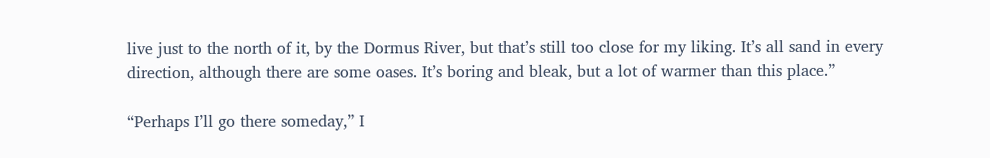live just to the north of it, by the Dormus River, but that’s still too close for my liking. It’s all sand in every direction, although there are some oases. It’s boring and bleak, but a lot of warmer than this place.”

“Perhaps I’ll go there someday,” I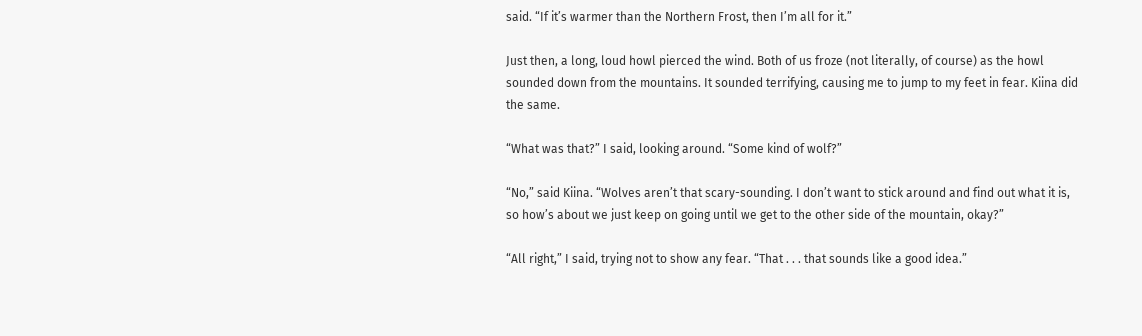said. “If it’s warmer than the Northern Frost, then I’m all for it.”

Just then, a long, loud howl pierced the wind. Both of us froze (not literally, of course) as the howl sounded down from the mountains. It sounded terrifying, causing me to jump to my feet in fear. Kiina did the same.

“What was that?” I said, looking around. “Some kind of wolf?”

“No,” said Kiina. “Wolves aren’t that scary-sounding. I don’t want to stick around and find out what it is, so how’s about we just keep on going until we get to the other side of the mountain, okay?”

“All right,” I said, trying not to show any fear. “That . . . that sounds like a good idea.”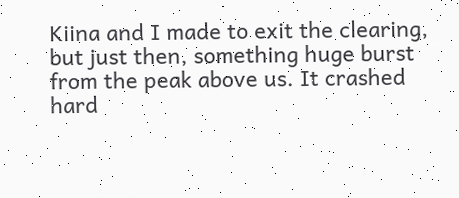Kiina and I made to exit the clearing, but just then, something huge burst from the peak above us. It crashed hard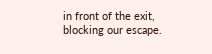in front of the exit, blocking our escape.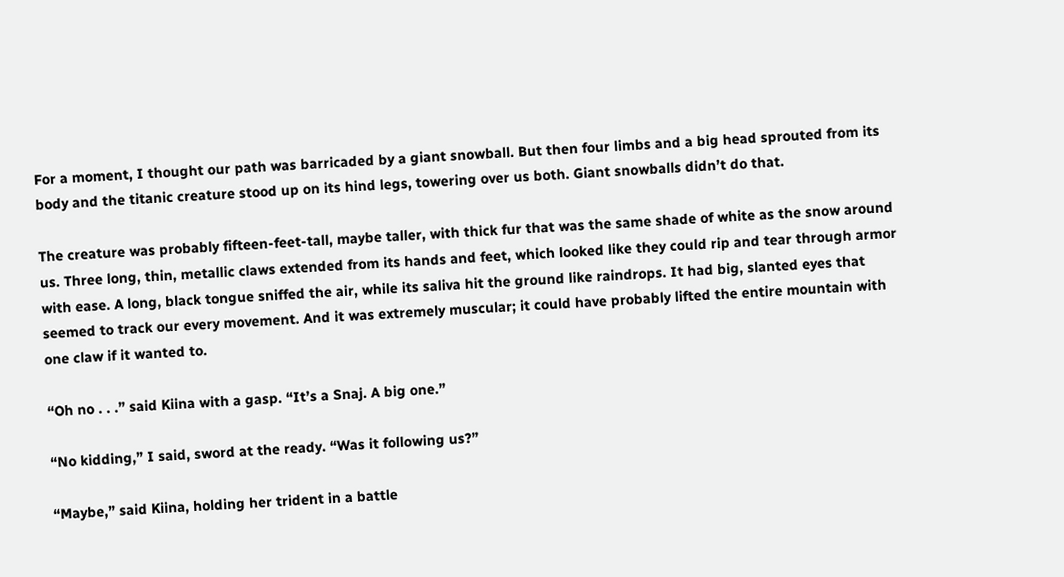For a moment, I thought our path was barricaded by a giant snowball. But then four limbs and a big head sprouted from its body and the titanic creature stood up on its hind legs, towering over us both. Giant snowballs didn’t do that.

The creature was probably fifteen-feet-tall, maybe taller, with thick fur that was the same shade of white as the snow around us. Three long, thin, metallic claws extended from its hands and feet, which looked like they could rip and tear through armor with ease. A long, black tongue sniffed the air, while its saliva hit the ground like raindrops. It had big, slanted eyes that seemed to track our every movement. And it was extremely muscular; it could have probably lifted the entire mountain with one claw if it wanted to.

“Oh no . . .” said Kiina with a gasp. “It’s a Snaj. A big one.”

“No kidding,” I said, sword at the ready. “Was it following us?”

“Maybe,” said Kiina, holding her trident in a battle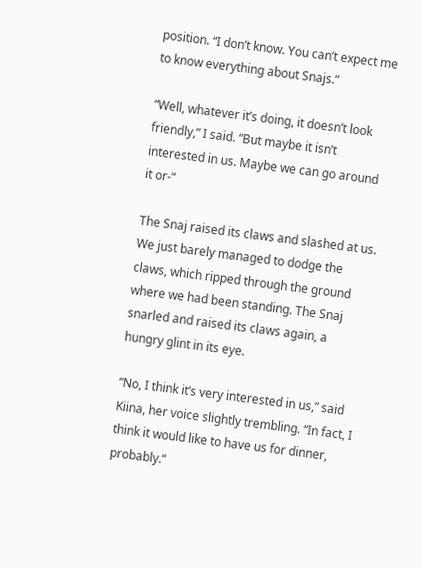position. “I don’t know. You can’t expect me to know everything about Snajs.”

“Well, whatever it’s doing, it doesn’t look friendly,” I said. “But maybe it isn’t interested in us. Maybe we can go around it or-“

The Snaj raised its claws and slashed at us. We just barely managed to dodge the claws, which ripped through the ground where we had been standing. The Snaj snarled and raised its claws again, a hungry glint in its eye.

“No, I think it’s very interested in us,” said Kiina, her voice slightly trembling. “In fact, I think it would like to have us for dinner, probably.”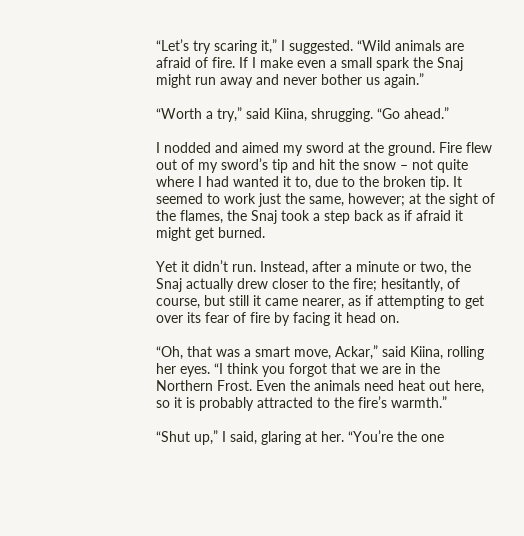“Let’s try scaring it,” I suggested. “Wild animals are afraid of fire. If I make even a small spark the Snaj might run away and never bother us again.”

“Worth a try,” said Kiina, shrugging. “Go ahead.”

I nodded and aimed my sword at the ground. Fire flew out of my sword’s tip and hit the snow – not quite where I had wanted it to, due to the broken tip. It seemed to work just the same, however; at the sight of the flames, the Snaj took a step back as if afraid it might get burned.

Yet it didn’t run. Instead, after a minute or two, the Snaj actually drew closer to the fire; hesitantly, of course, but still it came nearer, as if attempting to get over its fear of fire by facing it head on.

“Oh, that was a smart move, Ackar,” said Kiina, rolling her eyes. “I think you forgot that we are in the Northern Frost. Even the animals need heat out here, so it is probably attracted to the fire’s warmth.”

“Shut up,” I said, glaring at her. “You’re the one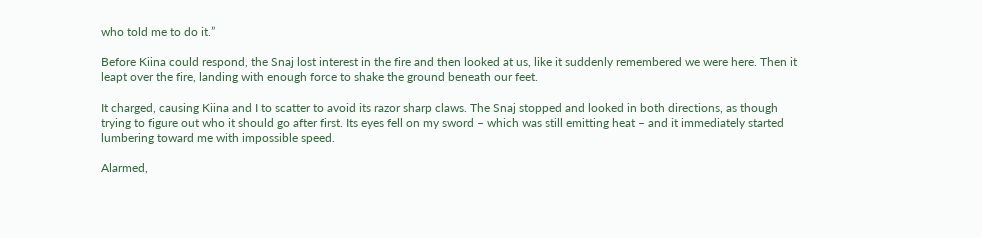who told me to do it.”

Before Kiina could respond, the Snaj lost interest in the fire and then looked at us, like it suddenly remembered we were here. Then it leapt over the fire, landing with enough force to shake the ground beneath our feet.

It charged, causing Kiina and I to scatter to avoid its razor sharp claws. The Snaj stopped and looked in both directions, as though trying to figure out who it should go after first. Its eyes fell on my sword – which was still emitting heat – and it immediately started lumbering toward me with impossible speed.

Alarmed,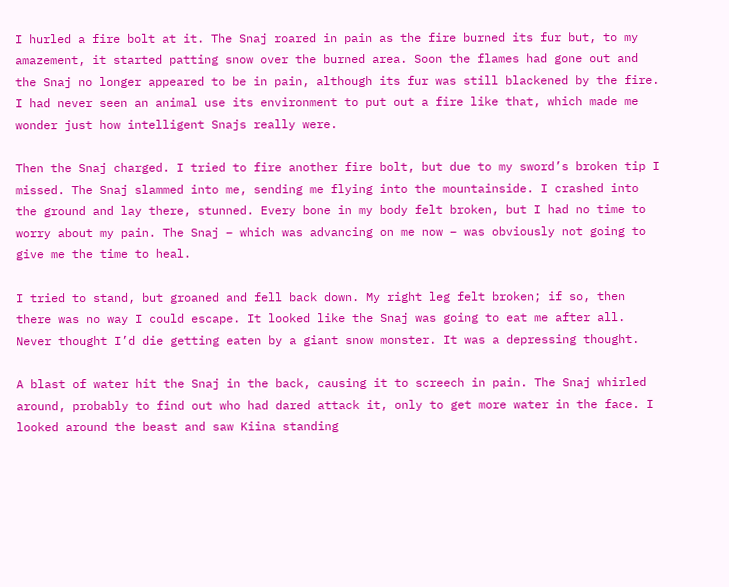I hurled a fire bolt at it. The Snaj roared in pain as the fire burned its fur but, to my amazement, it started patting snow over the burned area. Soon the flames had gone out and the Snaj no longer appeared to be in pain, although its fur was still blackened by the fire. I had never seen an animal use its environment to put out a fire like that, which made me wonder just how intelligent Snajs really were.

Then the Snaj charged. I tried to fire another fire bolt, but due to my sword’s broken tip I missed. The Snaj slammed into me, sending me flying into the mountainside. I crashed into the ground and lay there, stunned. Every bone in my body felt broken, but I had no time to worry about my pain. The Snaj – which was advancing on me now – was obviously not going to give me the time to heal.

I tried to stand, but groaned and fell back down. My right leg felt broken; if so, then there was no way I could escape. It looked like the Snaj was going to eat me after all. Never thought I’d die getting eaten by a giant snow monster. It was a depressing thought.

A blast of water hit the Snaj in the back, causing it to screech in pain. The Snaj whirled around, probably to find out who had dared attack it, only to get more water in the face. I looked around the beast and saw Kiina standing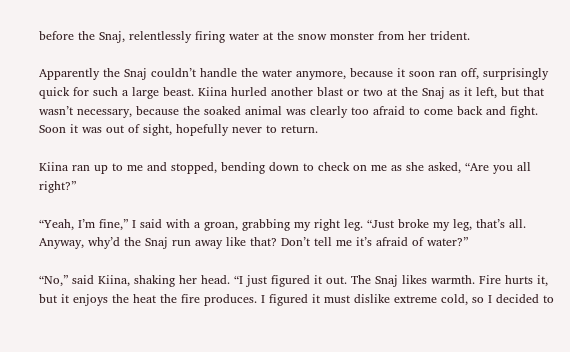before the Snaj, relentlessly firing water at the snow monster from her trident.

Apparently the Snaj couldn’t handle the water anymore, because it soon ran off, surprisingly quick for such a large beast. Kiina hurled another blast or two at the Snaj as it left, but that wasn’t necessary, because the soaked animal was clearly too afraid to come back and fight. Soon it was out of sight, hopefully never to return.

Kiina ran up to me and stopped, bending down to check on me as she asked, “Are you all right?”

“Yeah, I’m fine,” I said with a groan, grabbing my right leg. “Just broke my leg, that’s all. Anyway, why’d the Snaj run away like that? Don’t tell me it’s afraid of water?”

“No,” said Kiina, shaking her head. “I just figured it out. The Snaj likes warmth. Fire hurts it, but it enjoys the heat the fire produces. I figured it must dislike extreme cold, so I decided to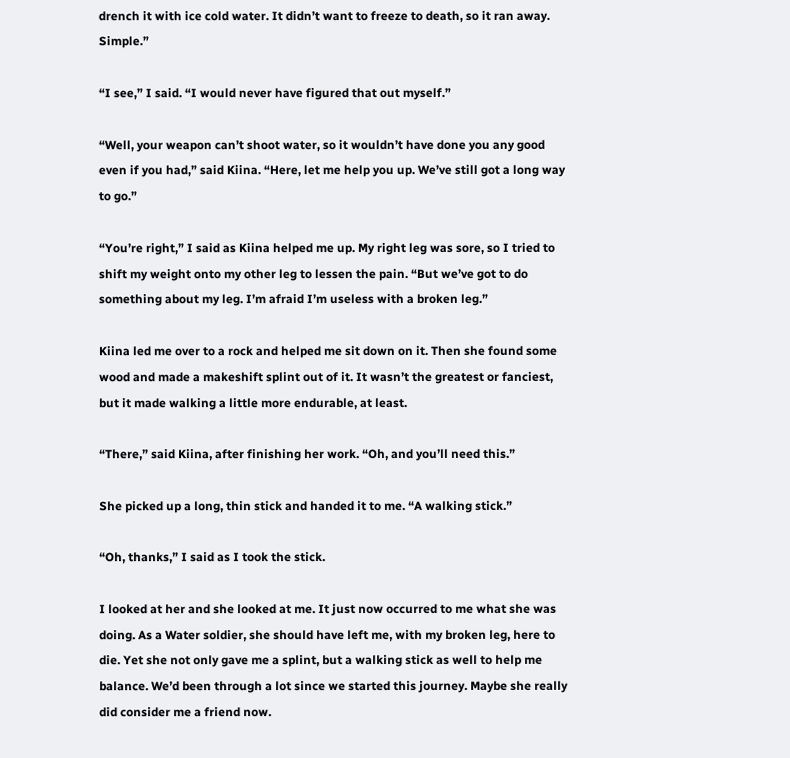drench it with ice cold water. It didn’t want to freeze to death, so it ran away. Simple.”

“I see,” I said. “I would never have figured that out myself.”

“Well, your weapon can’t shoot water, so it wouldn’t have done you any good even if you had,” said Kiina. “Here, let me help you up. We’ve still got a long way to go.”

“You’re right,” I said as Kiina helped me up. My right leg was sore, so I tried to shift my weight onto my other leg to lessen the pain. “But we’ve got to do something about my leg. I’m afraid I’m useless with a broken leg.”

Kiina led me over to a rock and helped me sit down on it. Then she found some wood and made a makeshift splint out of it. It wasn’t the greatest or fanciest, but it made walking a little more endurable, at least.

“There,” said Kiina, after finishing her work. “Oh, and you’ll need this.”

She picked up a long, thin stick and handed it to me. “A walking stick.”

“Oh, thanks,” I said as I took the stick.

I looked at her and she looked at me. It just now occurred to me what she was doing. As a Water soldier, she should have left me, with my broken leg, here to die. Yet she not only gave me a splint, but a walking stick as well to help me balance. We’d been through a lot since we started this journey. Maybe she really did consider me a friend now.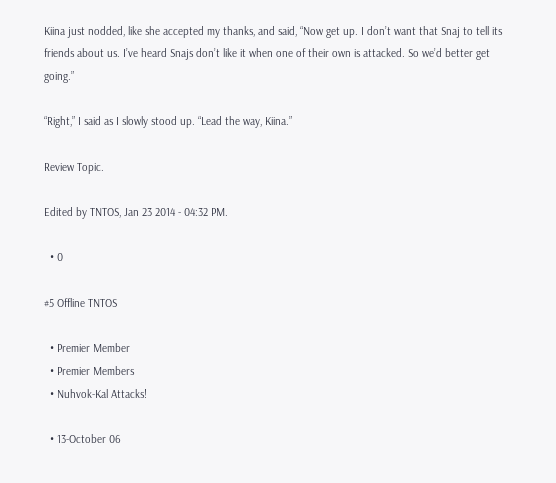Kiina just nodded, like she accepted my thanks, and said, “Now get up. I don’t want that Snaj to tell its friends about us. I’ve heard Snajs don’t like it when one of their own is attacked. So we’d better get going.”

“Right,” I said as I slowly stood up. “Lead the way, Kiina.”

Review Topic.

Edited by TNTOS, Jan 23 2014 - 04:32 PM.

  • 0

#5 Offline TNTOS

  • Premier Member
  • Premier Members
  • Nuhvok-Kal Attacks!

  • 13-October 06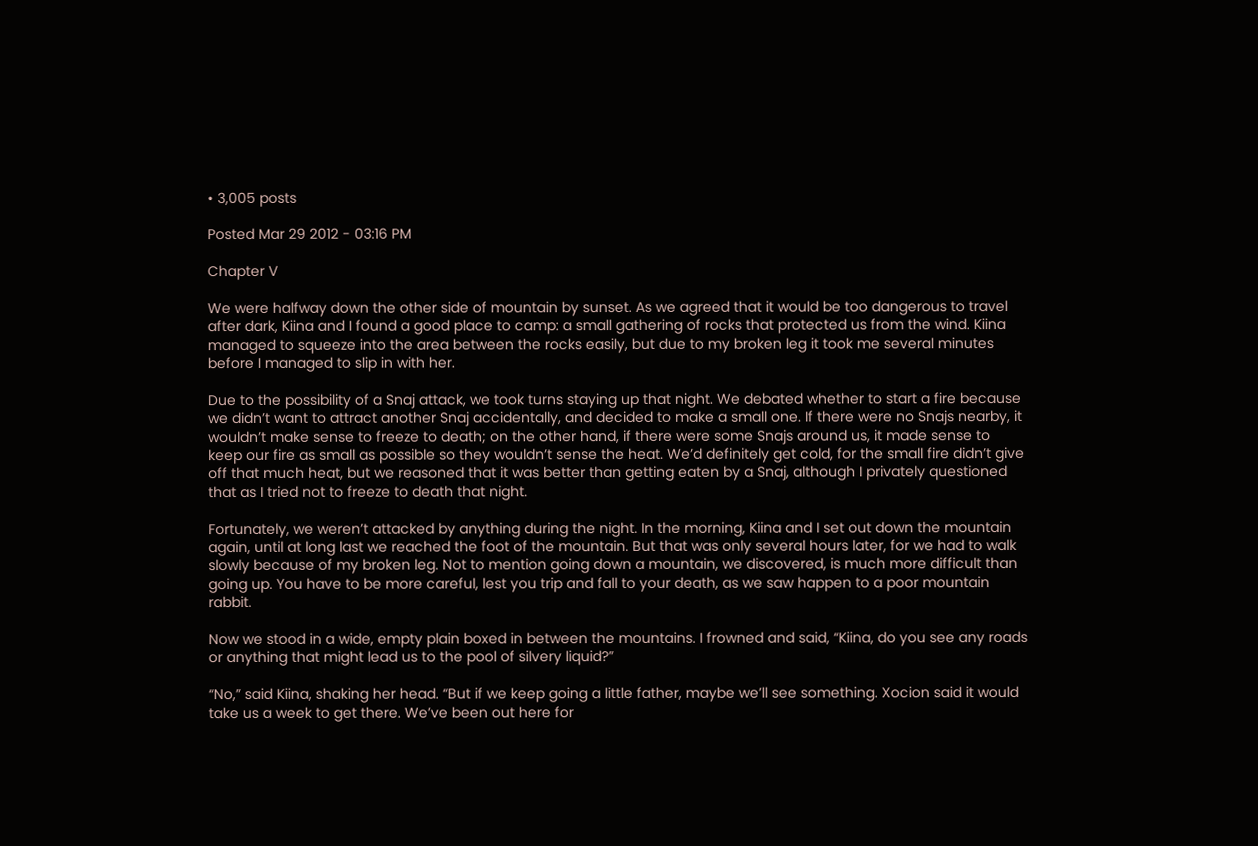• 3,005 posts

Posted Mar 29 2012 - 03:16 PM

Chapter V

We were halfway down the other side of mountain by sunset. As we agreed that it would be too dangerous to travel after dark, Kiina and I found a good place to camp: a small gathering of rocks that protected us from the wind. Kiina managed to squeeze into the area between the rocks easily, but due to my broken leg it took me several minutes before I managed to slip in with her.

Due to the possibility of a Snaj attack, we took turns staying up that night. We debated whether to start a fire because we didn’t want to attract another Snaj accidentally, and decided to make a small one. If there were no Snajs nearby, it wouldn’t make sense to freeze to death; on the other hand, if there were some Snajs around us, it made sense to keep our fire as small as possible so they wouldn’t sense the heat. We’d definitely get cold, for the small fire didn’t give off that much heat, but we reasoned that it was better than getting eaten by a Snaj, although I privately questioned that as I tried not to freeze to death that night.

Fortunately, we weren’t attacked by anything during the night. In the morning, Kiina and I set out down the mountain again, until at long last we reached the foot of the mountain. But that was only several hours later, for we had to walk slowly because of my broken leg. Not to mention going down a mountain, we discovered, is much more difficult than going up. You have to be more careful, lest you trip and fall to your death, as we saw happen to a poor mountain rabbit.

Now we stood in a wide, empty plain boxed in between the mountains. I frowned and said, “Kiina, do you see any roads or anything that might lead us to the pool of silvery liquid?”

“No,” said Kiina, shaking her head. “But if we keep going a little father, maybe we’ll see something. Xocion said it would take us a week to get there. We’ve been out here for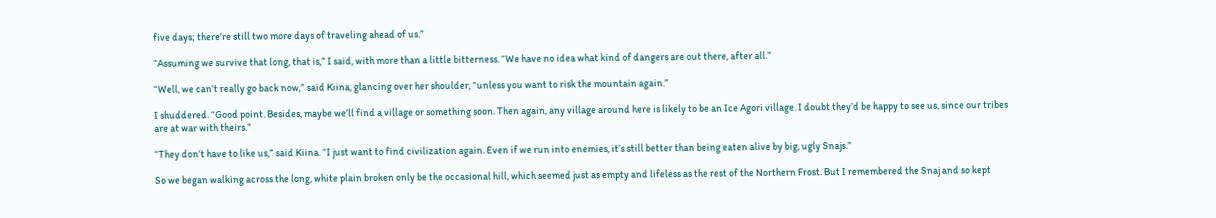five days; there’re still two more days of traveling ahead of us.”

“Assuming we survive that long, that is,” I said, with more than a little bitterness. “We have no idea what kind of dangers are out there, after all.”

“Well, we can’t really go back now,” said Kiina, glancing over her shoulder, “unless you want to risk the mountain again.”

I shuddered. “Good point. Besides, maybe we’ll find a village or something soon. Then again, any village around here is likely to be an Ice Agori village. I doubt they’d be happy to see us, since our tribes are at war with theirs.”

“They don’t have to like us,” said Kiina. “I just want to find civilization again. Even if we run into enemies, it’s still better than being eaten alive by big, ugly Snajs.”

So we began walking across the long, white plain broken only be the occasional hill, which seemed just as empty and lifeless as the rest of the Northern Frost. But I remembered the Snaj and so kept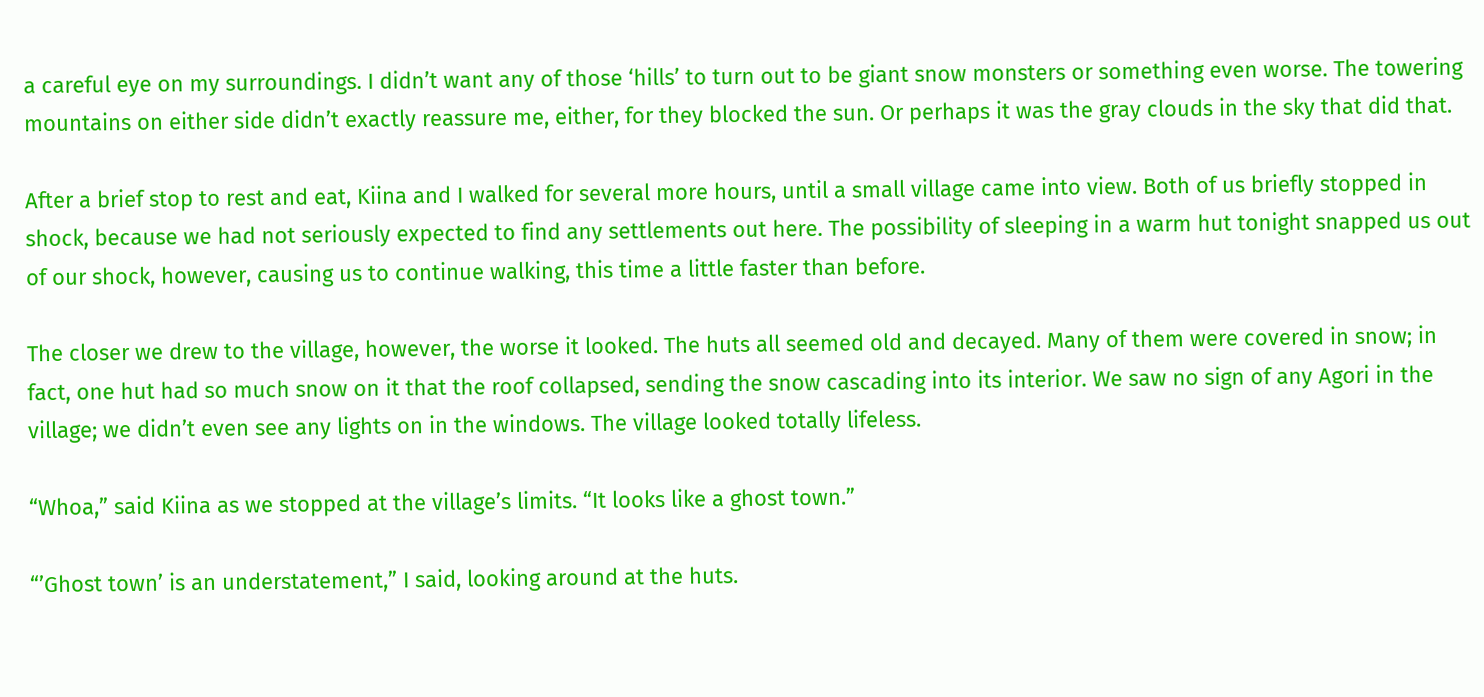a careful eye on my surroundings. I didn’t want any of those ‘hills’ to turn out to be giant snow monsters or something even worse. The towering mountains on either side didn’t exactly reassure me, either, for they blocked the sun. Or perhaps it was the gray clouds in the sky that did that.

After a brief stop to rest and eat, Kiina and I walked for several more hours, until a small village came into view. Both of us briefly stopped in shock, because we had not seriously expected to find any settlements out here. The possibility of sleeping in a warm hut tonight snapped us out of our shock, however, causing us to continue walking, this time a little faster than before.

The closer we drew to the village, however, the worse it looked. The huts all seemed old and decayed. Many of them were covered in snow; in fact, one hut had so much snow on it that the roof collapsed, sending the snow cascading into its interior. We saw no sign of any Agori in the village; we didn’t even see any lights on in the windows. The village looked totally lifeless.

“Whoa,” said Kiina as we stopped at the village’s limits. “It looks like a ghost town.”

“’Ghost town’ is an understatement,” I said, looking around at the huts.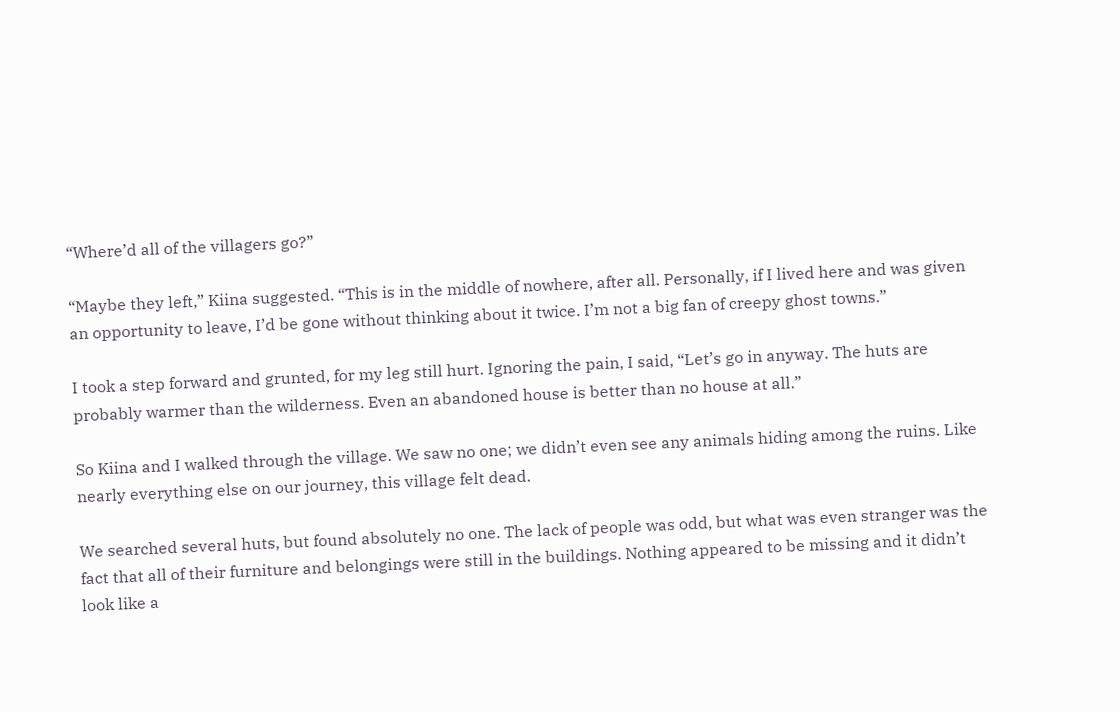“Where’d all of the villagers go?”

“Maybe they left,” Kiina suggested. “This is in the middle of nowhere, after all. Personally, if I lived here and was given an opportunity to leave, I’d be gone without thinking about it twice. I’m not a big fan of creepy ghost towns.”

I took a step forward and grunted, for my leg still hurt. Ignoring the pain, I said, “Let’s go in anyway. The huts are probably warmer than the wilderness. Even an abandoned house is better than no house at all.”

So Kiina and I walked through the village. We saw no one; we didn’t even see any animals hiding among the ruins. Like nearly everything else on our journey, this village felt dead.

We searched several huts, but found absolutely no one. The lack of people was odd, but what was even stranger was the fact that all of their furniture and belongings were still in the buildings. Nothing appeared to be missing and it didn’t look like a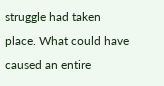struggle had taken place. What could have caused an entire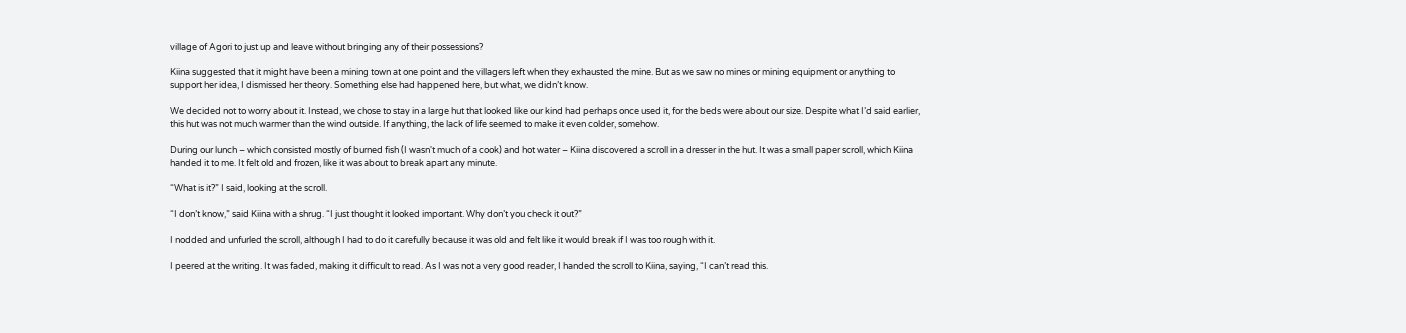village of Agori to just up and leave without bringing any of their possessions?

Kiina suggested that it might have been a mining town at one point and the villagers left when they exhausted the mine. But as we saw no mines or mining equipment or anything to support her idea, I dismissed her theory. Something else had happened here, but what, we didn’t know.

We decided not to worry about it. Instead, we chose to stay in a large hut that looked like our kind had perhaps once used it, for the beds were about our size. Despite what I’d said earlier, this hut was not much warmer than the wind outside. If anything, the lack of life seemed to make it even colder, somehow.

During our lunch – which consisted mostly of burned fish (I wasn't much of a cook) and hot water – Kiina discovered a scroll in a dresser in the hut. It was a small paper scroll, which Kiina handed it to me. It felt old and frozen, like it was about to break apart any minute.

“What is it?” I said, looking at the scroll.

“I don’t know,” said Kiina with a shrug. “I just thought it looked important. Why don’t you check it out?”

I nodded and unfurled the scroll, although I had to do it carefully because it was old and felt like it would break if I was too rough with it.

I peered at the writing. It was faded, making it difficult to read. As I was not a very good reader, I handed the scroll to Kiina, saying, “I can’t read this.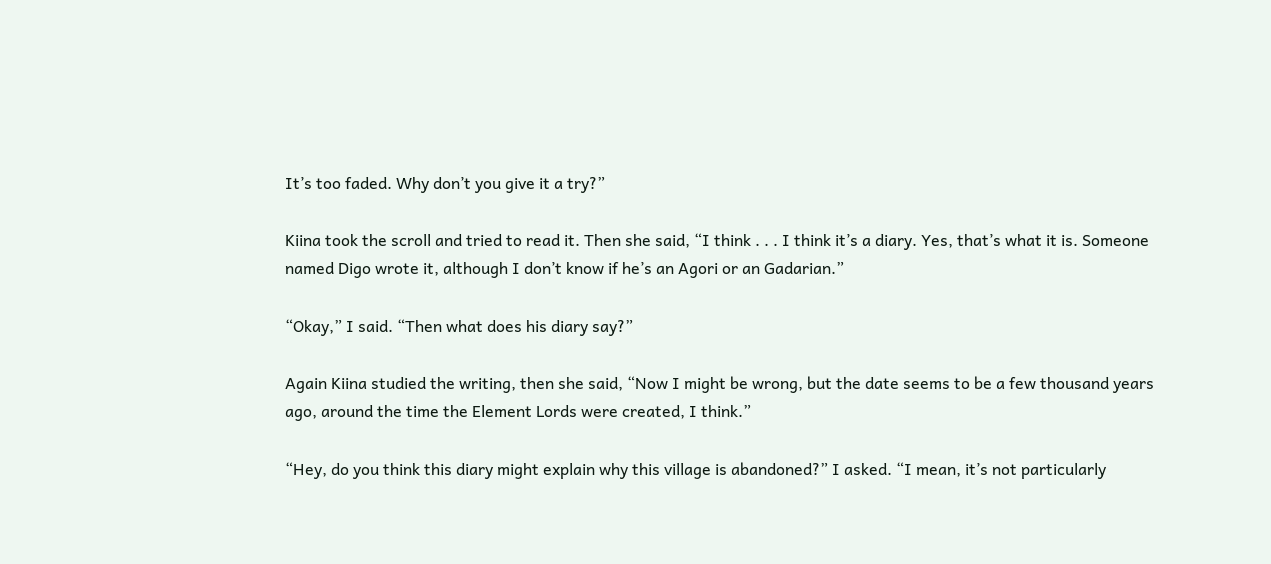It’s too faded. Why don’t you give it a try?”

Kiina took the scroll and tried to read it. Then she said, “I think . . . I think it’s a diary. Yes, that’s what it is. Someone named Digo wrote it, although I don’t know if he’s an Agori or an Gadarian.”

“Okay,” I said. “Then what does his diary say?”

Again Kiina studied the writing, then she said, “Now I might be wrong, but the date seems to be a few thousand years ago, around the time the Element Lords were created, I think.”

“Hey, do you think this diary might explain why this village is abandoned?” I asked. “I mean, it’s not particularly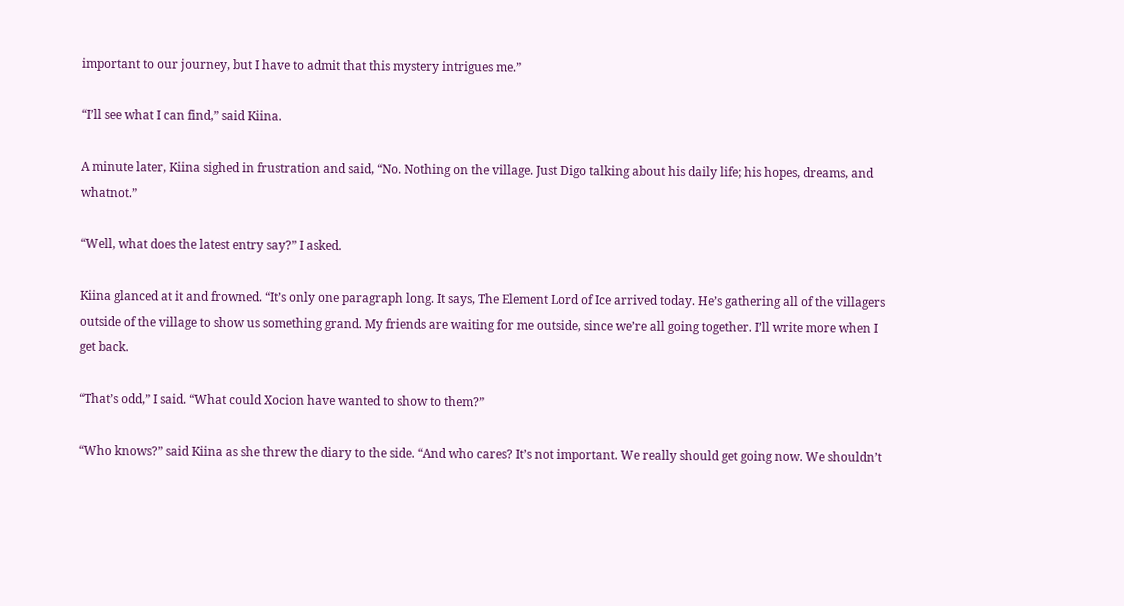important to our journey, but I have to admit that this mystery intrigues me.”

“I’ll see what I can find,” said Kiina.

A minute later, Kiina sighed in frustration and said, “No. Nothing on the village. Just Digo talking about his daily life; his hopes, dreams, and whatnot.”

“Well, what does the latest entry say?” I asked.

Kiina glanced at it and frowned. “It’s only one paragraph long. It says, The Element Lord of Ice arrived today. He’s gathering all of the villagers outside of the village to show us something grand. My friends are waiting for me outside, since we’re all going together. I’ll write more when I get back.

“That’s odd,” I said. “What could Xocion have wanted to show to them?”

“Who knows?” said Kiina as she threw the diary to the side. “And who cares? It’s not important. We really should get going now. We shouldn’t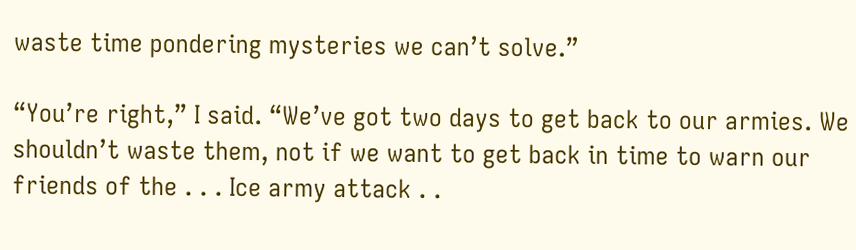waste time pondering mysteries we can’t solve.”

“You’re right,” I said. “We’ve got two days to get back to our armies. We shouldn’t waste them, not if we want to get back in time to warn our friends of the . . . Ice army attack . .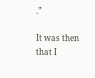.”

It was then that I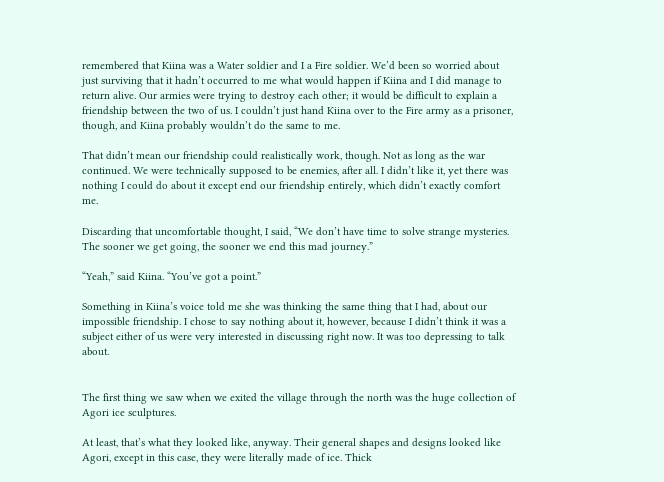remembered that Kiina was a Water soldier and I a Fire soldier. We’d been so worried about just surviving that it hadn’t occurred to me what would happen if Kiina and I did manage to return alive. Our armies were trying to destroy each other; it would be difficult to explain a friendship between the two of us. I couldn’t just hand Kiina over to the Fire army as a prisoner, though, and Kiina probably wouldn’t do the same to me.

That didn’t mean our friendship could realistically work, though. Not as long as the war continued. We were technically supposed to be enemies, after all. I didn’t like it, yet there was nothing I could do about it except end our friendship entirely, which didn’t exactly comfort me.

Discarding that uncomfortable thought, I said, “We don’t have time to solve strange mysteries. The sooner we get going, the sooner we end this mad journey.”

“Yeah,” said Kiina. “You’ve got a point.”

Something in Kiina’s voice told me she was thinking the same thing that I had, about our impossible friendship. I chose to say nothing about it, however, because I didn’t think it was a subject either of us were very interested in discussing right now. It was too depressing to talk about.


The first thing we saw when we exited the village through the north was the huge collection of Agori ice sculptures.

At least, that’s what they looked like, anyway. Their general shapes and designs looked like Agori, except in this case, they were literally made of ice. Thick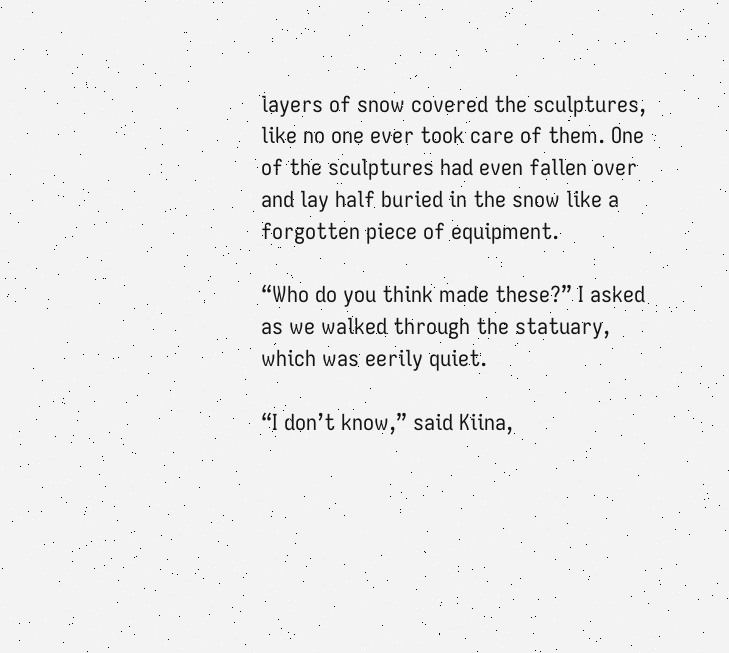layers of snow covered the sculptures, like no one ever took care of them. One of the sculptures had even fallen over and lay half buried in the snow like a forgotten piece of equipment.

“Who do you think made these?” I asked as we walked through the statuary, which was eerily quiet.

“I don’t know,” said Kiina,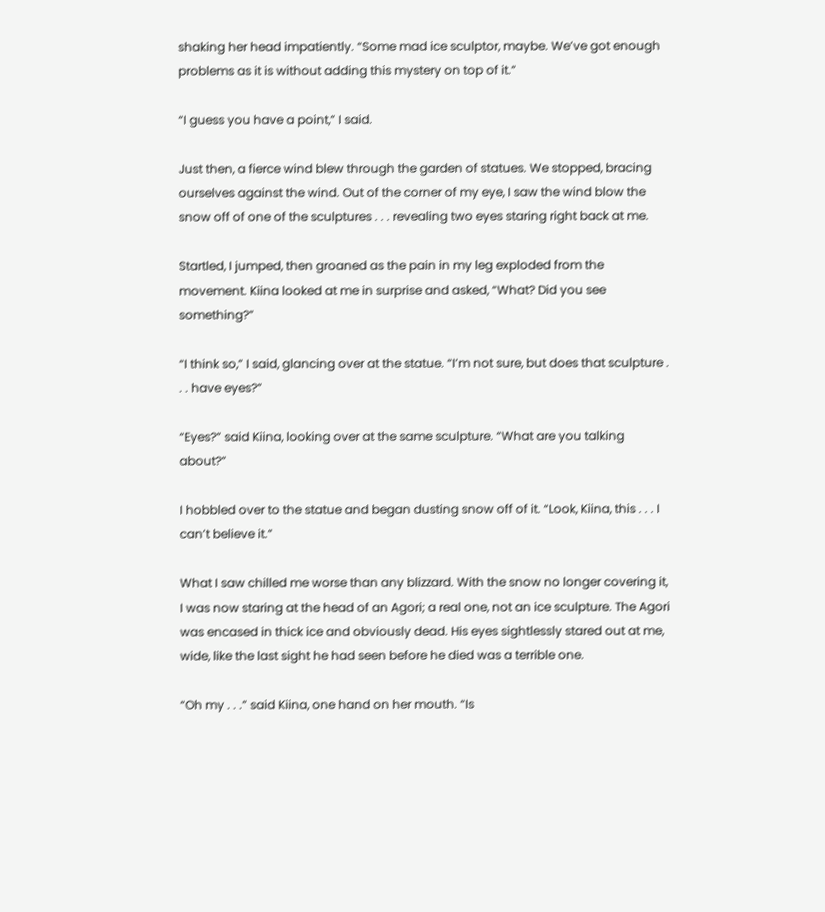shaking her head impatiently. “Some mad ice sculptor, maybe. We’ve got enough problems as it is without adding this mystery on top of it.”

“I guess you have a point,” I said.

Just then, a fierce wind blew through the garden of statues. We stopped, bracing ourselves against the wind. Out of the corner of my eye, I saw the wind blow the snow off of one of the sculptures . . . revealing two eyes staring right back at me.

Startled, I jumped, then groaned as the pain in my leg exploded from the movement. Kiina looked at me in surprise and asked, “What? Did you see something?”

“I think so,” I said, glancing over at the statue. “I’m not sure, but does that sculpture . . . have eyes?”

“Eyes?” said Kiina, looking over at the same sculpture. “What are you talking about?”

I hobbled over to the statue and began dusting snow off of it. “Look, Kiina, this . . . I can’t believe it.”

What I saw chilled me worse than any blizzard. With the snow no longer covering it, I was now staring at the head of an Agori; a real one, not an ice sculpture. The Agori was encased in thick ice and obviously dead. His eyes sightlessly stared out at me, wide, like the last sight he had seen before he died was a terrible one.

“Oh my . . .” said Kiina, one hand on her mouth. “Is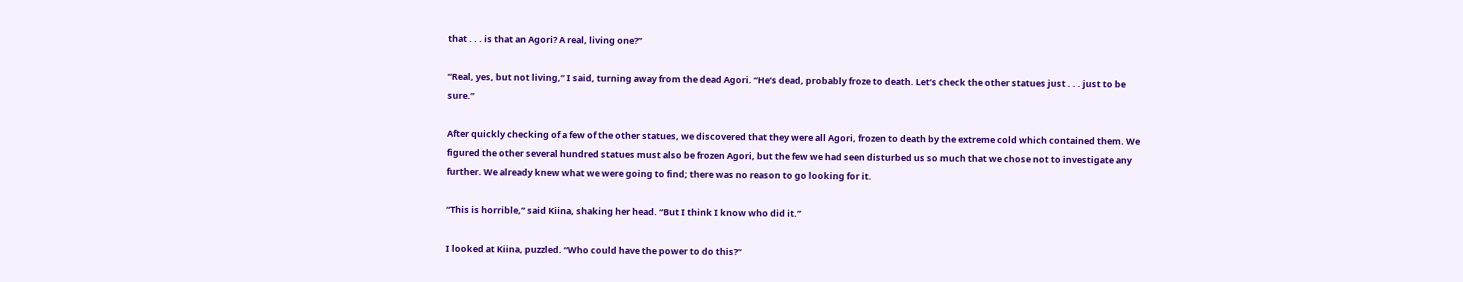that . . . is that an Agori? A real, living one?”

“Real, yes, but not living,” I said, turning away from the dead Agori. “He’s dead, probably froze to death. Let’s check the other statues just . . . just to be sure.”

After quickly checking of a few of the other statues, we discovered that they were all Agori, frozen to death by the extreme cold which contained them. We figured the other several hundred statues must also be frozen Agori, but the few we had seen disturbed us so much that we chose not to investigate any further. We already knew what we were going to find; there was no reason to go looking for it.

“This is horrible,” said Kiina, shaking her head. “But I think I know who did it.”

I looked at Kiina, puzzled. “Who could have the power to do this?”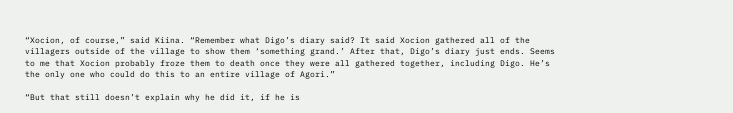“Xocion, of course,” said Kiina. “Remember what Digo’s diary said? It said Xocion gathered all of the villagers outside of the village to show them ‘something grand.’ After that, Digo’s diary just ends. Seems to me that Xocion probably froze them to death once they were all gathered together, including Digo. He’s the only one who could do this to an entire village of Agori.”

“But that still doesn’t explain why he did it, if he is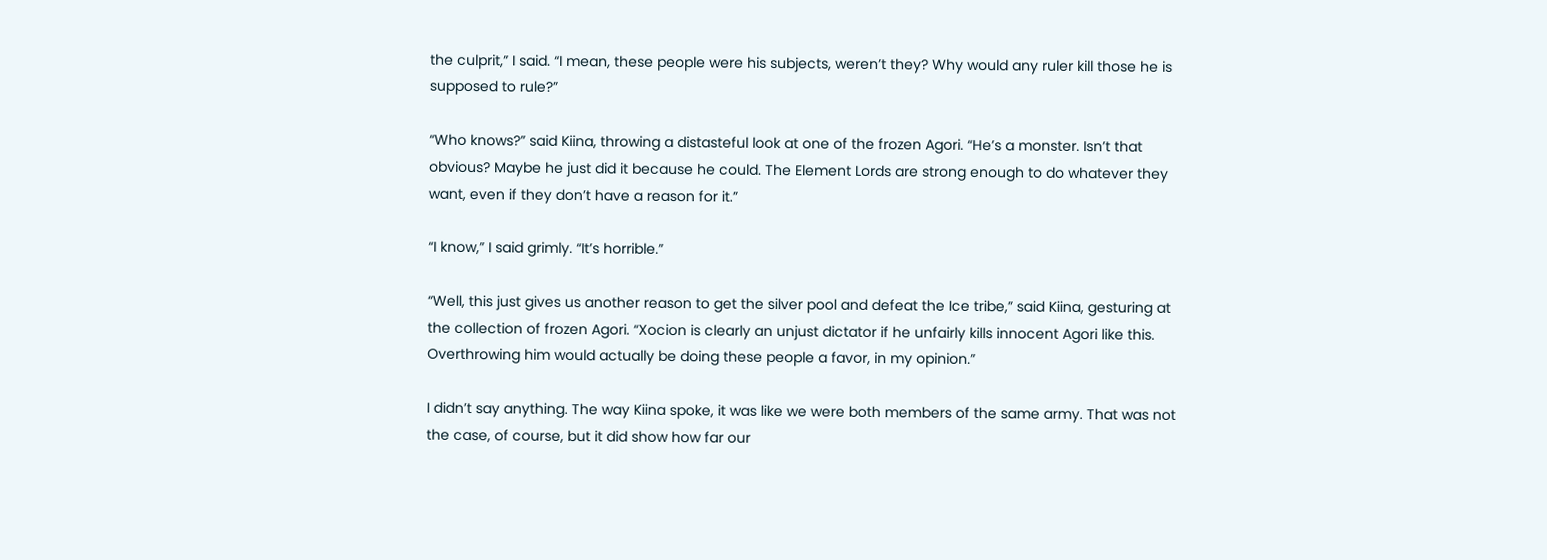the culprit,” I said. “I mean, these people were his subjects, weren’t they? Why would any ruler kill those he is supposed to rule?”

“Who knows?” said Kiina, throwing a distasteful look at one of the frozen Agori. “He’s a monster. Isn’t that obvious? Maybe he just did it because he could. The Element Lords are strong enough to do whatever they want, even if they don’t have a reason for it.”

“I know,” I said grimly. “It’s horrible.”

“Well, this just gives us another reason to get the silver pool and defeat the Ice tribe,” said Kiina, gesturing at the collection of frozen Agori. “Xocion is clearly an unjust dictator if he unfairly kills innocent Agori like this. Overthrowing him would actually be doing these people a favor, in my opinion.”

I didn’t say anything. The way Kiina spoke, it was like we were both members of the same army. That was not the case, of course, but it did show how far our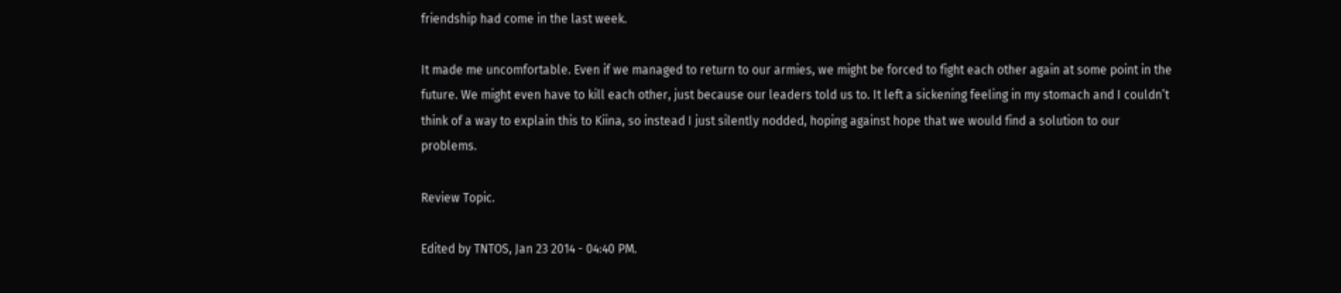friendship had come in the last week.

It made me uncomfortable. Even if we managed to return to our armies, we might be forced to fight each other again at some point in the future. We might even have to kill each other, just because our leaders told us to. It left a sickening feeling in my stomach and I couldn’t think of a way to explain this to Kiina, so instead I just silently nodded, hoping against hope that we would find a solution to our problems.

Review Topic.

Edited by TNTOS, Jan 23 2014 - 04:40 PM.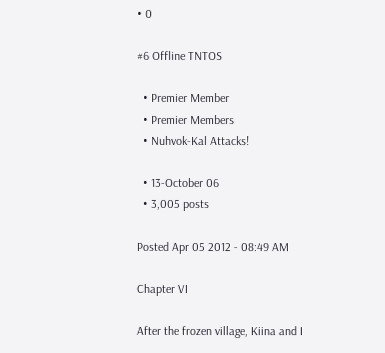• 0

#6 Offline TNTOS

  • Premier Member
  • Premier Members
  • Nuhvok-Kal Attacks!

  • 13-October 06
  • 3,005 posts

Posted Apr 05 2012 - 08:49 AM

Chapter VI

After the frozen village, Kiina and I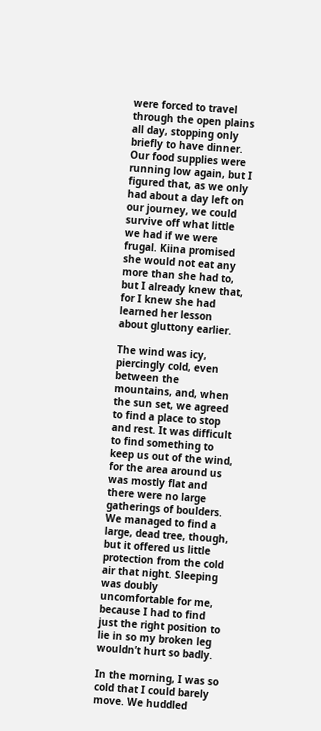were forced to travel through the open plains all day, stopping only briefly to have dinner. Our food supplies were running low again, but I figured that, as we only had about a day left on our journey, we could survive off what little we had if we were frugal. Kiina promised she would not eat any more than she had to, but I already knew that, for I knew she had learned her lesson about gluttony earlier.

The wind was icy, piercingly cold, even between the mountains, and, when the sun set, we agreed to find a place to stop and rest. It was difficult to find something to keep us out of the wind, for the area around us was mostly flat and there were no large gatherings of boulders. We managed to find a large, dead tree, though, but it offered us little protection from the cold air that night. Sleeping was doubly uncomfortable for me, because I had to find just the right position to lie in so my broken leg wouldn’t hurt so badly.

In the morning, I was so cold that I could barely move. We huddled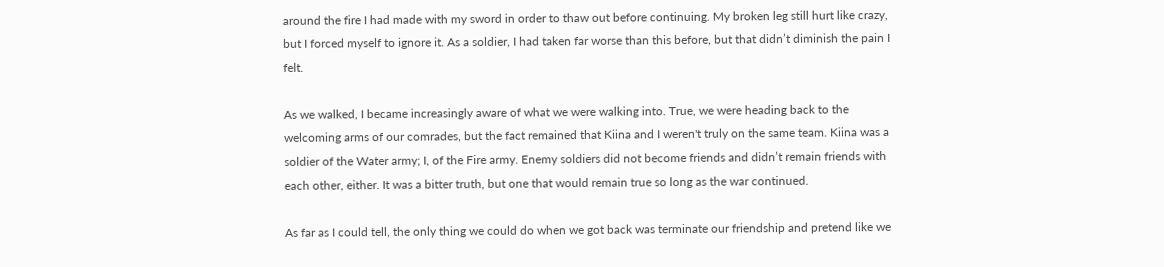around the fire I had made with my sword in order to thaw out before continuing. My broken leg still hurt like crazy, but I forced myself to ignore it. As a soldier, I had taken far worse than this before, but that didn’t diminish the pain I felt.

As we walked, I became increasingly aware of what we were walking into. True, we were heading back to the welcoming arms of our comrades, but the fact remained that Kiina and I weren't truly on the same team. Kiina was a soldier of the Water army; I, of the Fire army. Enemy soldiers did not become friends and didn’t remain friends with each other, either. It was a bitter truth, but one that would remain true so long as the war continued.

As far as I could tell, the only thing we could do when we got back was terminate our friendship and pretend like we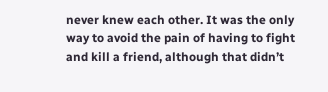never knew each other. It was the only way to avoid the pain of having to fight and kill a friend, although that didn’t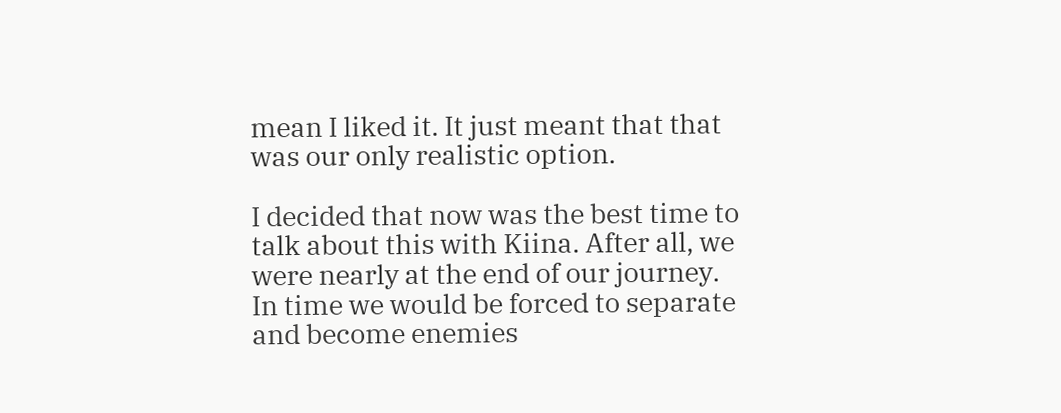mean I liked it. It just meant that that was our only realistic option.

I decided that now was the best time to talk about this with Kiina. After all, we were nearly at the end of our journey. In time we would be forced to separate and become enemies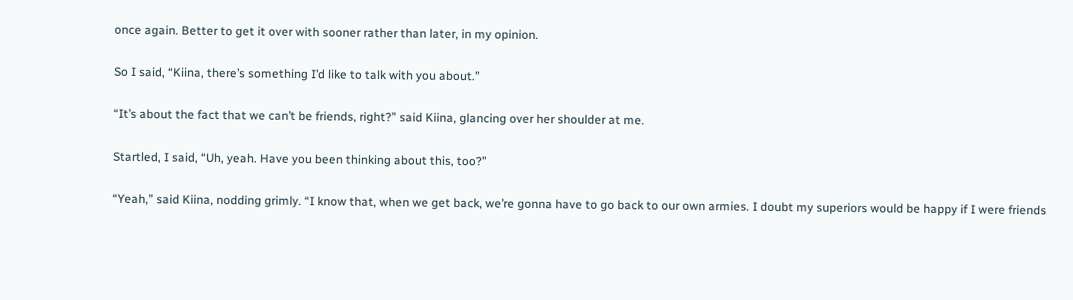once again. Better to get it over with sooner rather than later, in my opinion.

So I said, “Kiina, there’s something I’d like to talk with you about.”

“It’s about the fact that we can’t be friends, right?” said Kiina, glancing over her shoulder at me.

Startled, I said, “Uh, yeah. Have you been thinking about this, too?”

“Yeah,” said Kiina, nodding grimly. “I know that, when we get back, we’re gonna have to go back to our own armies. I doubt my superiors would be happy if I were friends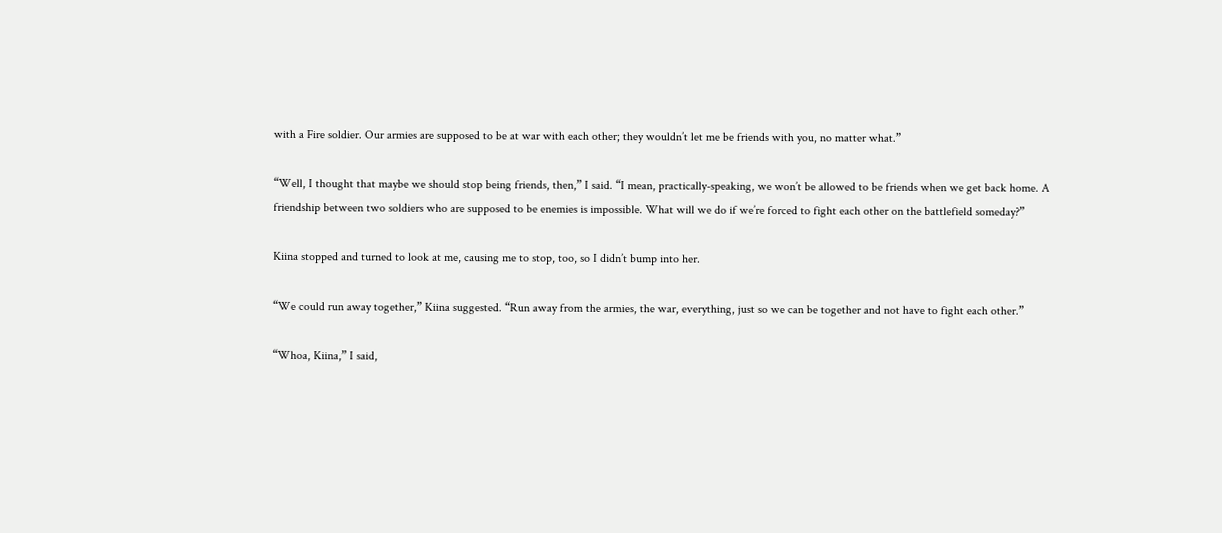with a Fire soldier. Our armies are supposed to be at war with each other; they wouldn’t let me be friends with you, no matter what.”

“Well, I thought that maybe we should stop being friends, then,” I said. “I mean, practically-speaking, we won’t be allowed to be friends when we get back home. A friendship between two soldiers who are supposed to be enemies is impossible. What will we do if we’re forced to fight each other on the battlefield someday?”

Kiina stopped and turned to look at me, causing me to stop, too, so I didn’t bump into her.

“We could run away together,” Kiina suggested. “Run away from the armies, the war, everything, just so we can be together and not have to fight each other.”

“Whoa, Kiina,” I said,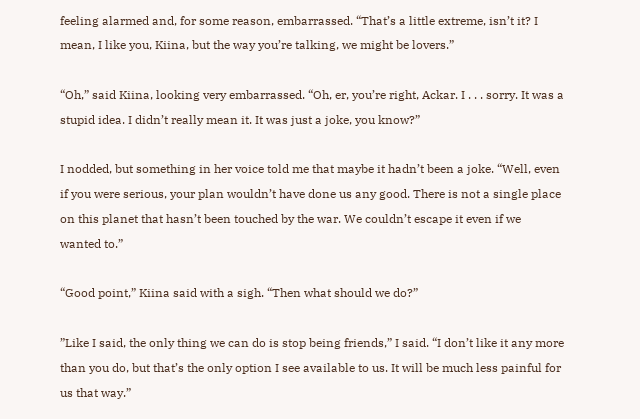feeling alarmed and, for some reason, embarrassed. “That’s a little extreme, isn’t it? I mean, I like you, Kiina, but the way you’re talking, we might be lovers.”

“Oh,” said Kiina, looking very embarrassed. “Oh, er, you’re right, Ackar. I . . . sorry. It was a stupid idea. I didn’t really mean it. It was just a joke, you know?”

I nodded, but something in her voice told me that maybe it hadn’t been a joke. “Well, even if you were serious, your plan wouldn’t have done us any good. There is not a single place on this planet that hasn’t been touched by the war. We couldn’t escape it even if we wanted to.”

“Good point,” Kiina said with a sigh. “Then what should we do?”

”Like I said, the only thing we can do is stop being friends,” I said. “I don’t like it any more than you do, but that’s the only option I see available to us. It will be much less painful for us that way.”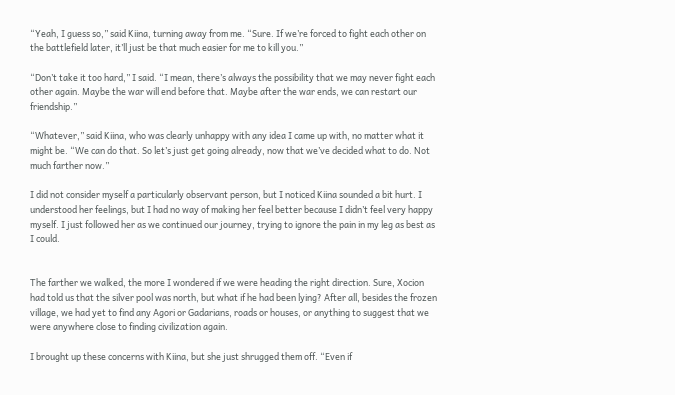“Yeah, I guess so,” said Kiina, turning away from me. “Sure. If we’re forced to fight each other on the battlefield later, it’ll just be that much easier for me to kill you.”

“Don’t take it too hard,” I said. “I mean, there’s always the possibility that we may never fight each other again. Maybe the war will end before that. Maybe after the war ends, we can restart our friendship.”

“Whatever,” said Kiina, who was clearly unhappy with any idea I came up with, no matter what it might be. “We can do that. So let’s just get going already, now that we’ve decided what to do. Not much farther now.”

I did not consider myself a particularly observant person, but I noticed Kiina sounded a bit hurt. I understood her feelings, but I had no way of making her feel better because I didn’t feel very happy myself. I just followed her as we continued our journey, trying to ignore the pain in my leg as best as I could.


The farther we walked, the more I wondered if we were heading the right direction. Sure, Xocion had told us that the silver pool was north, but what if he had been lying? After all, besides the frozen village, we had yet to find any Agori or Gadarians, roads or houses, or anything to suggest that we were anywhere close to finding civilization again.

I brought up these concerns with Kiina, but she just shrugged them off. “Even if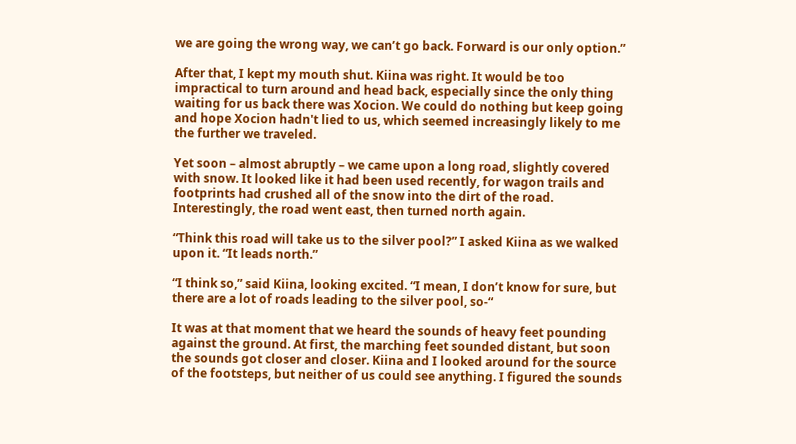we are going the wrong way, we can’t go back. Forward is our only option.”

After that, I kept my mouth shut. Kiina was right. It would be too impractical to turn around and head back, especially since the only thing waiting for us back there was Xocion. We could do nothing but keep going and hope Xocion hadn't lied to us, which seemed increasingly likely to me the further we traveled.

Yet soon – almost abruptly – we came upon a long road, slightly covered with snow. It looked like it had been used recently, for wagon trails and footprints had crushed all of the snow into the dirt of the road. Interestingly, the road went east, then turned north again.

“Think this road will take us to the silver pool?” I asked Kiina as we walked upon it. “It leads north.”

“I think so,” said Kiina, looking excited. “I mean, I don’t know for sure, but there are a lot of roads leading to the silver pool, so-“

It was at that moment that we heard the sounds of heavy feet pounding against the ground. At first, the marching feet sounded distant, but soon the sounds got closer and closer. Kiina and I looked around for the source of the footsteps, but neither of us could see anything. I figured the sounds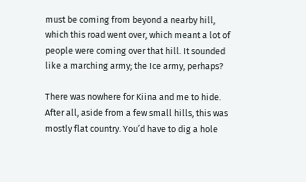must be coming from beyond a nearby hill, which this road went over, which meant a lot of people were coming over that hill. It sounded like a marching army; the Ice army, perhaps?

There was nowhere for Kiina and me to hide. After all, aside from a few small hills, this was mostly flat country. You’d have to dig a hole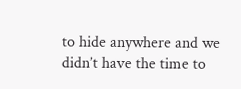to hide anywhere and we didn’t have the time to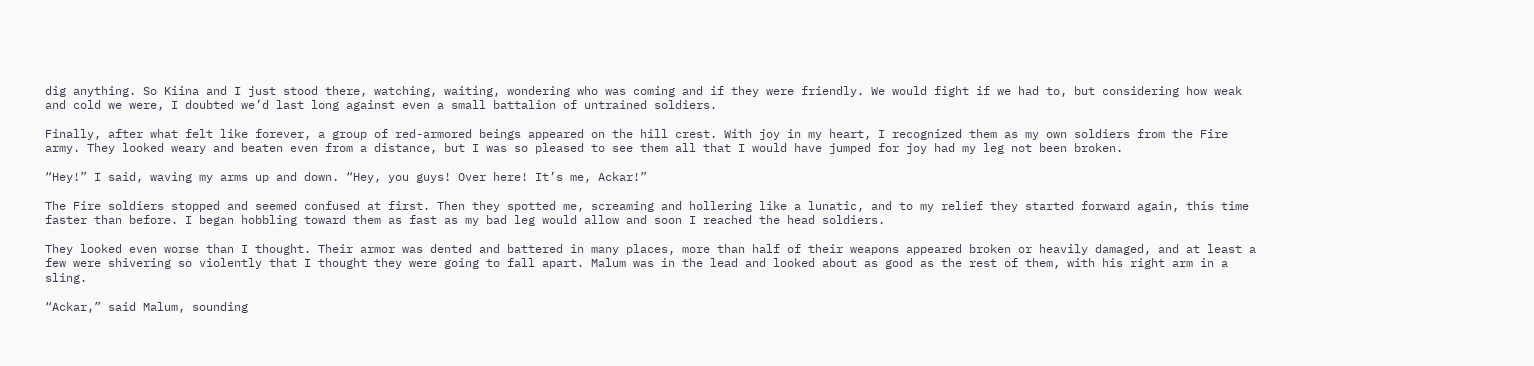dig anything. So Kiina and I just stood there, watching, waiting, wondering who was coming and if they were friendly. We would fight if we had to, but considering how weak and cold we were, I doubted we’d last long against even a small battalion of untrained soldiers.

Finally, after what felt like forever, a group of red-armored beings appeared on the hill crest. With joy in my heart, I recognized them as my own soldiers from the Fire army. They looked weary and beaten even from a distance, but I was so pleased to see them all that I would have jumped for joy had my leg not been broken.

“Hey!” I said, waving my arms up and down. “Hey, you guys! Over here! It’s me, Ackar!”

The Fire soldiers stopped and seemed confused at first. Then they spotted me, screaming and hollering like a lunatic, and to my relief they started forward again, this time faster than before. I began hobbling toward them as fast as my bad leg would allow and soon I reached the head soldiers.

They looked even worse than I thought. Their armor was dented and battered in many places, more than half of their weapons appeared broken or heavily damaged, and at least a few were shivering so violently that I thought they were going to fall apart. Malum was in the lead and looked about as good as the rest of them, with his right arm in a sling.

“Ackar,” said Malum, sounding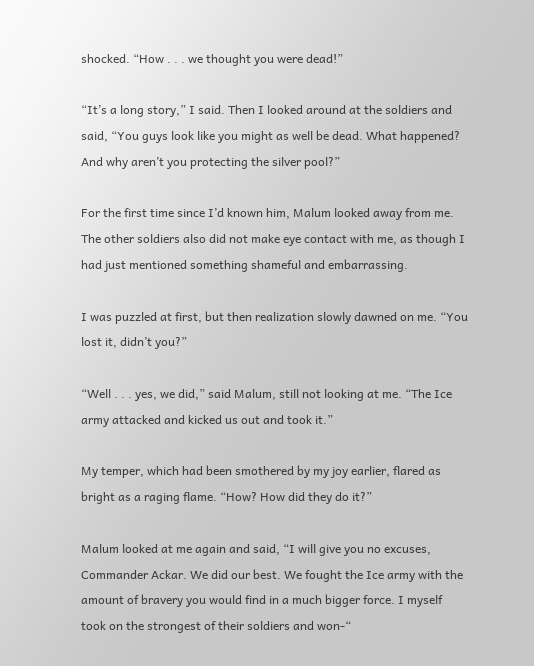shocked. “How . . . we thought you were dead!”

“It’s a long story,” I said. Then I looked around at the soldiers and said, “You guys look like you might as well be dead. What happened? And why aren’t you protecting the silver pool?”

For the first time since I’d known him, Malum looked away from me. The other soldiers also did not make eye contact with me, as though I had just mentioned something shameful and embarrassing.

I was puzzled at first, but then realization slowly dawned on me. “You lost it, didn’t you?”

“Well . . . yes, we did,” said Malum, still not looking at me. “The Ice army attacked and kicked us out and took it.”

My temper, which had been smothered by my joy earlier, flared as bright as a raging flame. “How? How did they do it?”

Malum looked at me again and said, “I will give you no excuses, Commander Ackar. We did our best. We fought the Ice army with the amount of bravery you would find in a much bigger force. I myself took on the strongest of their soldiers and won-“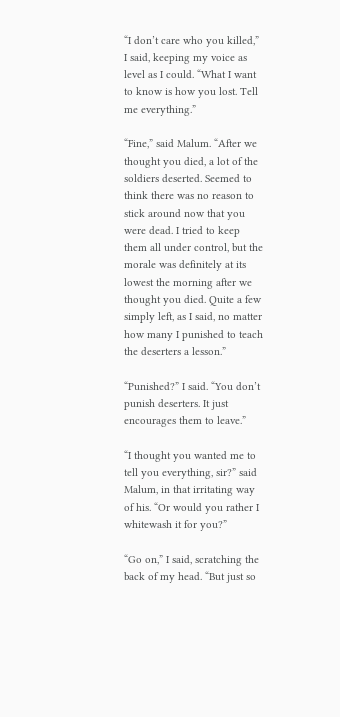“I don’t care who you killed,” I said, keeping my voice as level as I could. “What I want to know is how you lost. Tell me everything.”

“Fine,” said Malum. “After we thought you died, a lot of the soldiers deserted. Seemed to think there was no reason to stick around now that you were dead. I tried to keep them all under control, but the morale was definitely at its lowest the morning after we thought you died. Quite a few simply left, as I said, no matter how many I punished to teach the deserters a lesson.”

“Punished?” I said. “You don’t punish deserters. It just encourages them to leave.”

“I thought you wanted me to tell you everything, sir?” said Malum, in that irritating way of his. “Or would you rather I whitewash it for you?”

“Go on,” I said, scratching the back of my head. “But just so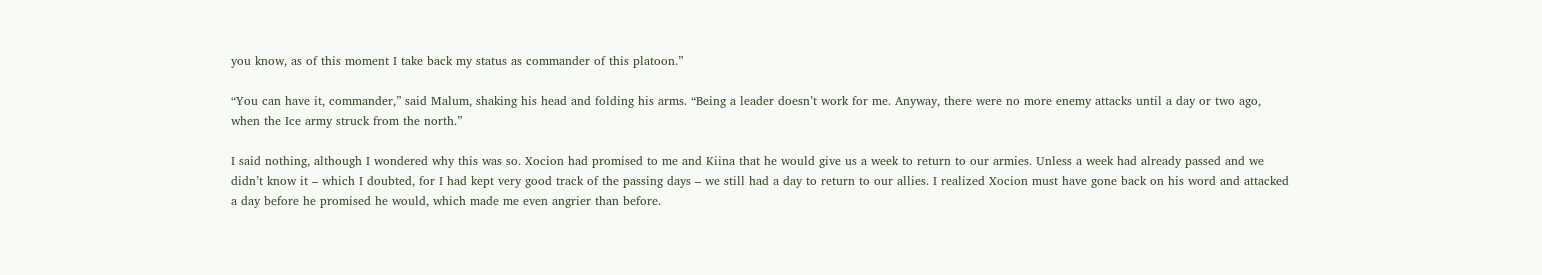you know, as of this moment I take back my status as commander of this platoon.”

“You can have it, commander,” said Malum, shaking his head and folding his arms. “Being a leader doesn’t work for me. Anyway, there were no more enemy attacks until a day or two ago, when the Ice army struck from the north.”

I said nothing, although I wondered why this was so. Xocion had promised to me and Kiina that he would give us a week to return to our armies. Unless a week had already passed and we didn’t know it – which I doubted, for I had kept very good track of the passing days – we still had a day to return to our allies. I realized Xocion must have gone back on his word and attacked a day before he promised he would, which made me even angrier than before.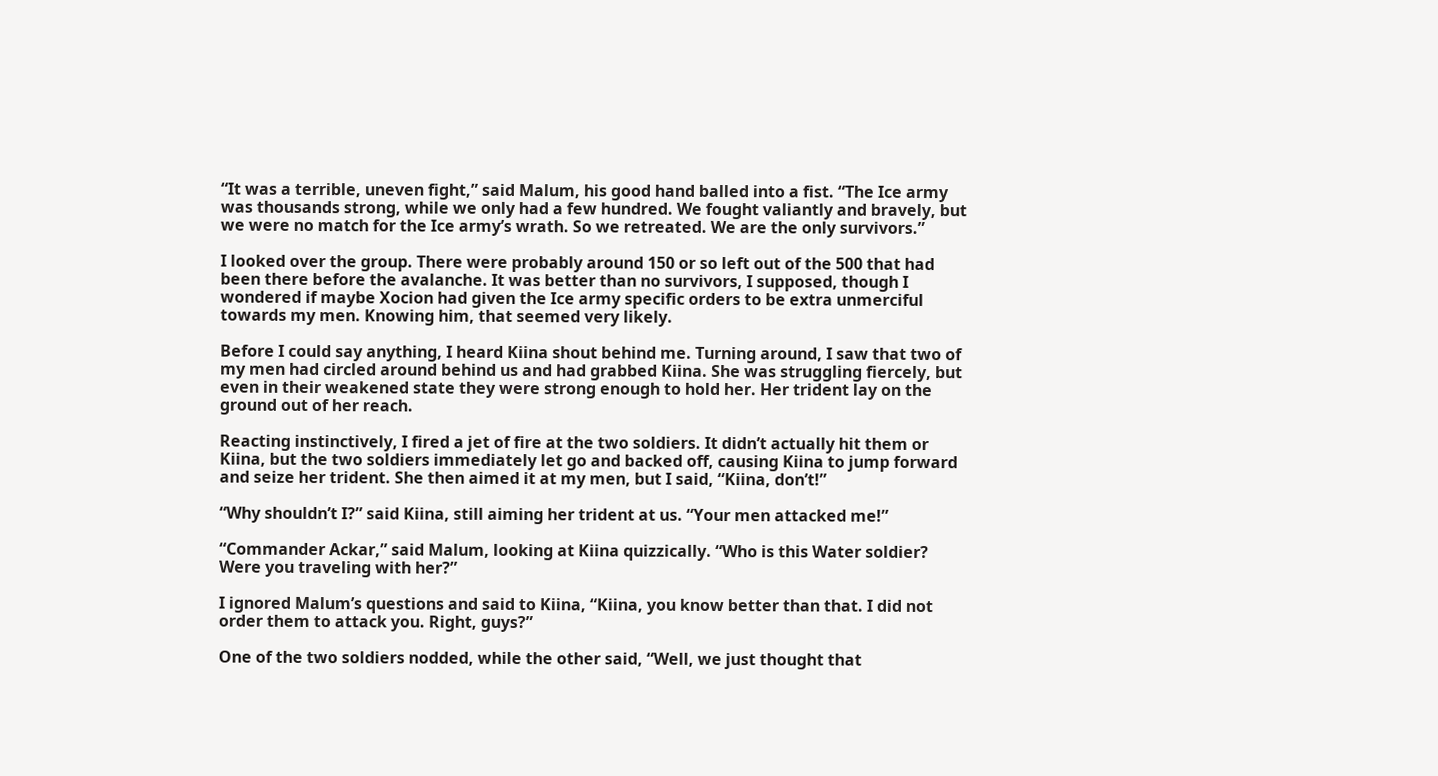“It was a terrible, uneven fight,” said Malum, his good hand balled into a fist. “The Ice army was thousands strong, while we only had a few hundred. We fought valiantly and bravely, but we were no match for the Ice army’s wrath. So we retreated. We are the only survivors.”

I looked over the group. There were probably around 150 or so left out of the 500 that had been there before the avalanche. It was better than no survivors, I supposed, though I wondered if maybe Xocion had given the Ice army specific orders to be extra unmerciful towards my men. Knowing him, that seemed very likely.

Before I could say anything, I heard Kiina shout behind me. Turning around, I saw that two of my men had circled around behind us and had grabbed Kiina. She was struggling fiercely, but even in their weakened state they were strong enough to hold her. Her trident lay on the ground out of her reach.

Reacting instinctively, I fired a jet of fire at the two soldiers. It didn’t actually hit them or Kiina, but the two soldiers immediately let go and backed off, causing Kiina to jump forward and seize her trident. She then aimed it at my men, but I said, “Kiina, don’t!”

“Why shouldn’t I?” said Kiina, still aiming her trident at us. “Your men attacked me!”

“Commander Ackar,” said Malum, looking at Kiina quizzically. “Who is this Water soldier? Were you traveling with her?”

I ignored Malum’s questions and said to Kiina, “Kiina, you know better than that. I did not order them to attack you. Right, guys?”

One of the two soldiers nodded, while the other said, “Well, we just thought that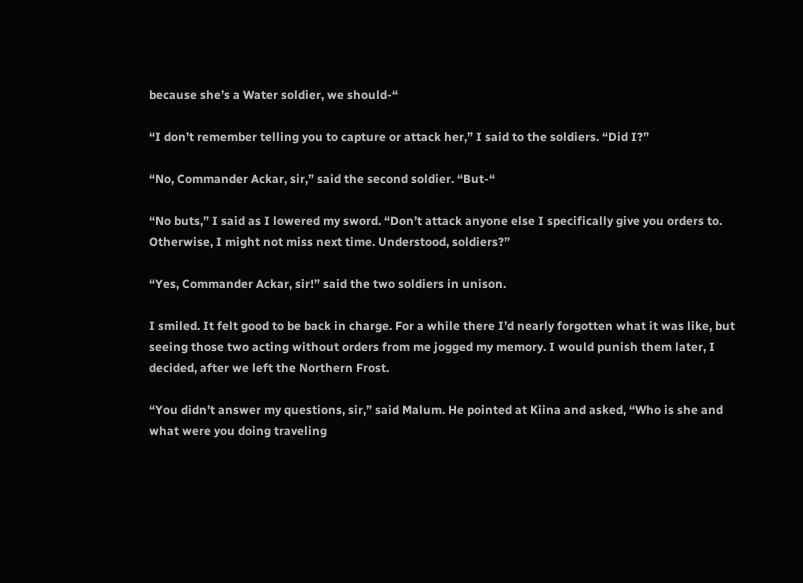because she’s a Water soldier, we should-“

“I don’t remember telling you to capture or attack her,” I said to the soldiers. “Did I?”

“No, Commander Ackar, sir,” said the second soldier. “But-“

“No buts,” I said as I lowered my sword. “Don’t attack anyone else I specifically give you orders to. Otherwise, I might not miss next time. Understood, soldiers?”

“Yes, Commander Ackar, sir!” said the two soldiers in unison.

I smiled. It felt good to be back in charge. For a while there I’d nearly forgotten what it was like, but seeing those two acting without orders from me jogged my memory. I would punish them later, I decided, after we left the Northern Frost.

“You didn’t answer my questions, sir,” said Malum. He pointed at Kiina and asked, “Who is she and what were you doing traveling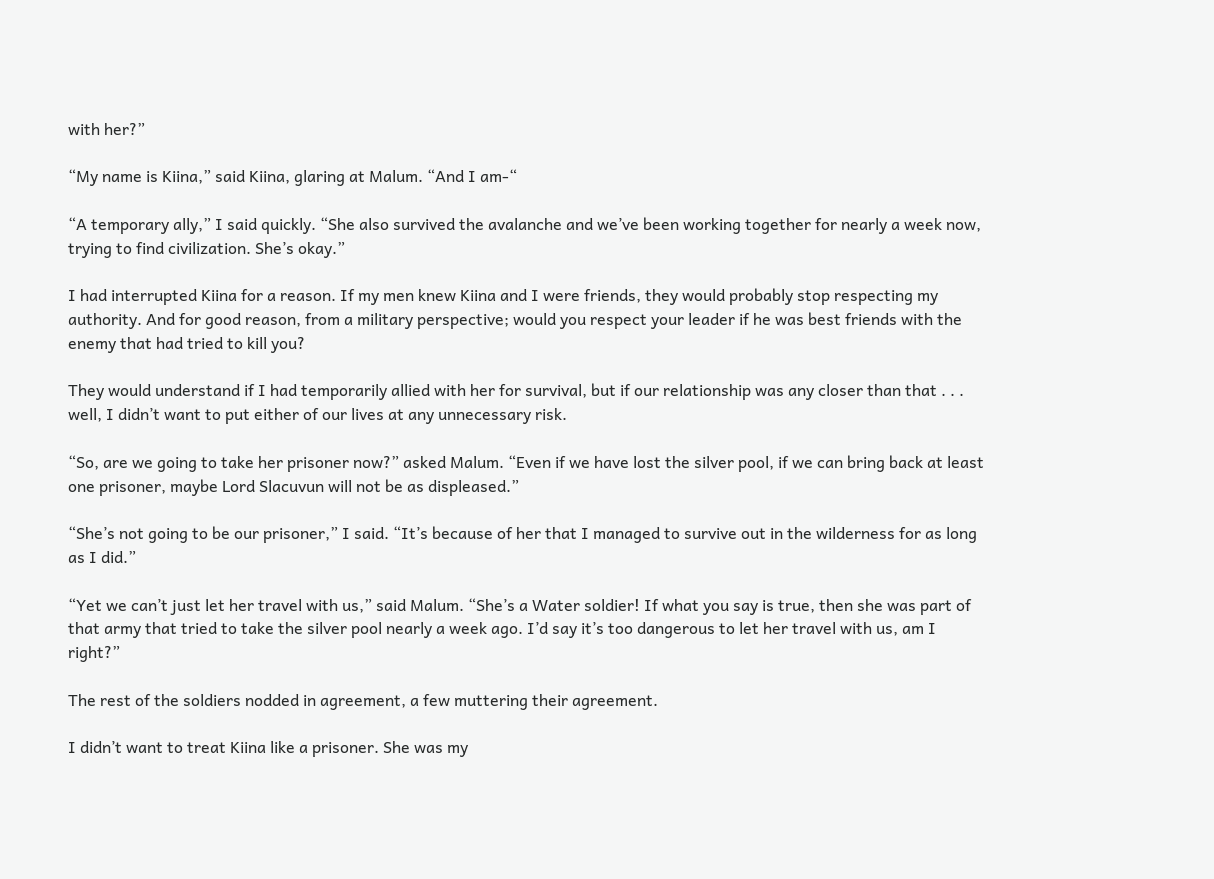with her?”

“My name is Kiina,” said Kiina, glaring at Malum. “And I am-“

“A temporary ally,” I said quickly. “She also survived the avalanche and we’ve been working together for nearly a week now, trying to find civilization. She’s okay.”

I had interrupted Kiina for a reason. If my men knew Kiina and I were friends, they would probably stop respecting my authority. And for good reason, from a military perspective; would you respect your leader if he was best friends with the enemy that had tried to kill you?

They would understand if I had temporarily allied with her for survival, but if our relationship was any closer than that . . . well, I didn’t want to put either of our lives at any unnecessary risk.

“So, are we going to take her prisoner now?” asked Malum. “Even if we have lost the silver pool, if we can bring back at least one prisoner, maybe Lord Slacuvun will not be as displeased.”

“She’s not going to be our prisoner,” I said. “It’s because of her that I managed to survive out in the wilderness for as long as I did.”

“Yet we can’t just let her travel with us,” said Malum. “She’s a Water soldier! If what you say is true, then she was part of that army that tried to take the silver pool nearly a week ago. I’d say it’s too dangerous to let her travel with us, am I right?”

The rest of the soldiers nodded in agreement, a few muttering their agreement.

I didn’t want to treat Kiina like a prisoner. She was my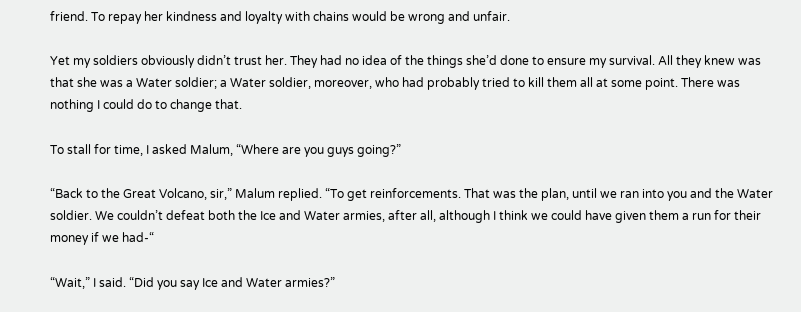friend. To repay her kindness and loyalty with chains would be wrong and unfair.

Yet my soldiers obviously didn’t trust her. They had no idea of the things she’d done to ensure my survival. All they knew was that she was a Water soldier; a Water soldier, moreover, who had probably tried to kill them all at some point. There was nothing I could do to change that.

To stall for time, I asked Malum, “Where are you guys going?”

“Back to the Great Volcano, sir,” Malum replied. “To get reinforcements. That was the plan, until we ran into you and the Water soldier. We couldn’t defeat both the Ice and Water armies, after all, although I think we could have given them a run for their money if we had-“

“Wait,” I said. “Did you say Ice and Water armies?”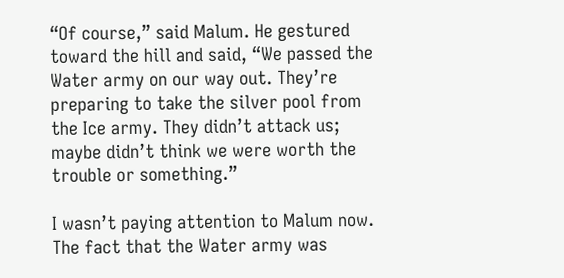“Of course,” said Malum. He gestured toward the hill and said, “We passed the Water army on our way out. They’re preparing to take the silver pool from the Ice army. They didn’t attack us; maybe didn’t think we were worth the trouble or something.”

I wasn’t paying attention to Malum now. The fact that the Water army was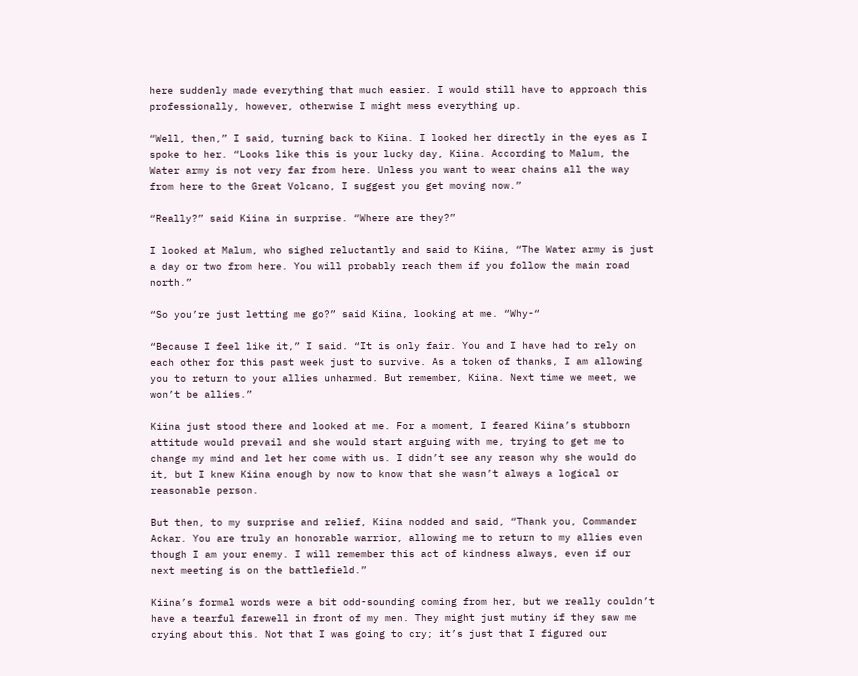here suddenly made everything that much easier. I would still have to approach this professionally, however, otherwise I might mess everything up.

“Well, then,” I said, turning back to Kiina. I looked her directly in the eyes as I spoke to her. “Looks like this is your lucky day, Kiina. According to Malum, the Water army is not very far from here. Unless you want to wear chains all the way from here to the Great Volcano, I suggest you get moving now.”

“Really?” said Kiina in surprise. “Where are they?”

I looked at Malum, who sighed reluctantly and said to Kiina, “The Water army is just a day or two from here. You will probably reach them if you follow the main road north.”

“So you’re just letting me go?” said Kiina, looking at me. “Why-“

“Because I feel like it,” I said. “It is only fair. You and I have had to rely on each other for this past week just to survive. As a token of thanks, I am allowing you to return to your allies unharmed. But remember, Kiina. Next time we meet, we won’t be allies.”

Kiina just stood there and looked at me. For a moment, I feared Kiina’s stubborn attitude would prevail and she would start arguing with me, trying to get me to change my mind and let her come with us. I didn’t see any reason why she would do it, but I knew Kiina enough by now to know that she wasn’t always a logical or reasonable person.

But then, to my surprise and relief, Kiina nodded and said, “Thank you, Commander Ackar. You are truly an honorable warrior, allowing me to return to my allies even though I am your enemy. I will remember this act of kindness always, even if our next meeting is on the battlefield.”

Kiina’s formal words were a bit odd-sounding coming from her, but we really couldn’t have a tearful farewell in front of my men. They might just mutiny if they saw me crying about this. Not that I was going to cry; it’s just that I figured our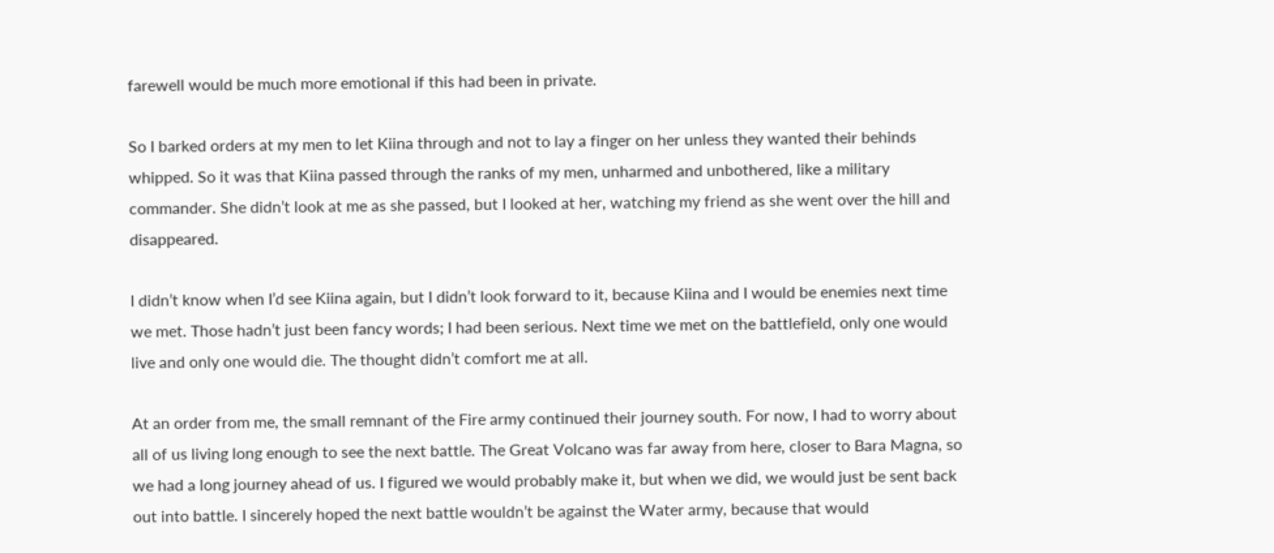farewell would be much more emotional if this had been in private.

So I barked orders at my men to let Kiina through and not to lay a finger on her unless they wanted their behinds whipped. So it was that Kiina passed through the ranks of my men, unharmed and unbothered, like a military commander. She didn’t look at me as she passed, but I looked at her, watching my friend as she went over the hill and disappeared.

I didn’t know when I’d see Kiina again, but I didn’t look forward to it, because Kiina and I would be enemies next time we met. Those hadn’t just been fancy words; I had been serious. Next time we met on the battlefield, only one would live and only one would die. The thought didn’t comfort me at all.

At an order from me, the small remnant of the Fire army continued their journey south. For now, I had to worry about all of us living long enough to see the next battle. The Great Volcano was far away from here, closer to Bara Magna, so we had a long journey ahead of us. I figured we would probably make it, but when we did, we would just be sent back out into battle. I sincerely hoped the next battle wouldn’t be against the Water army, because that would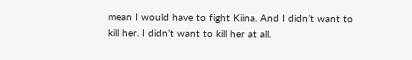mean I would have to fight Kiina. And I didn’t want to kill her. I didn’t want to kill her at all.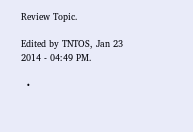Review Topic.

Edited by TNTOS, Jan 23 2014 - 04:49 PM.

  •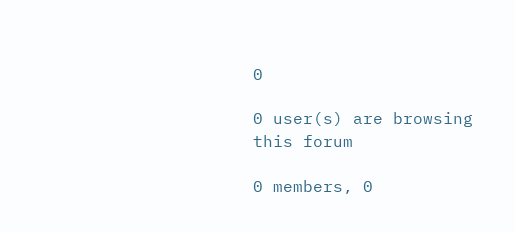0

0 user(s) are browsing this forum

0 members, 0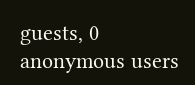guests, 0 anonymous users